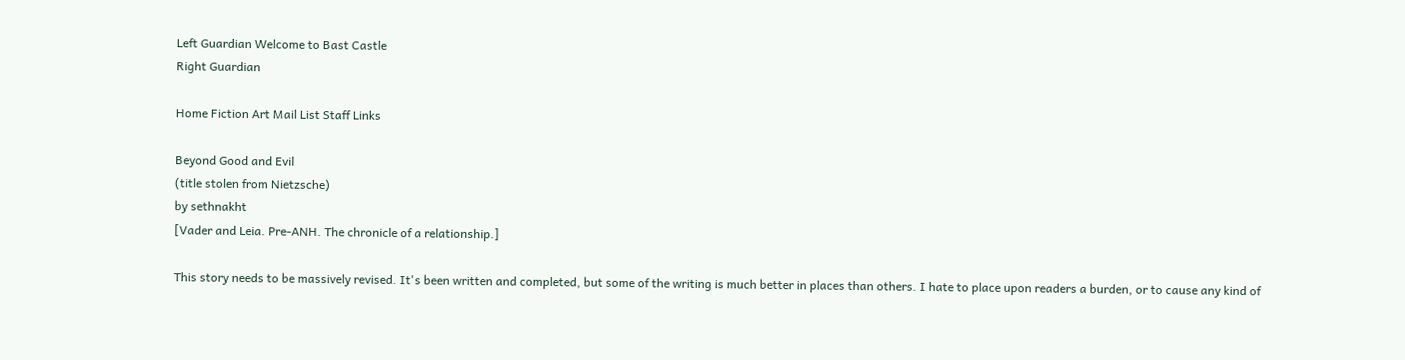Left Guardian Welcome to Bast Castle
Right Guardian

Home Fiction Art Mail List Staff Links

Beyond Good and Evil
(title stolen from Nietzsche)
by sethnakht
[Vader and Leia. Pre-ANH. The chronicle of a relationship.]

This story needs to be massively revised. It's been written and completed, but some of the writing is much better in places than others. I hate to place upon readers a burden, or to cause any kind of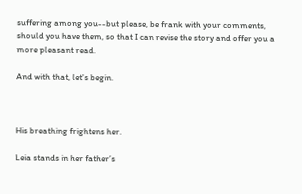suffering among you--but please, be frank with your comments, should you have them, so that I can revise the story and offer you a more pleasant read.

And with that, let's begin.



His breathing frightens her.

Leia stands in her father’s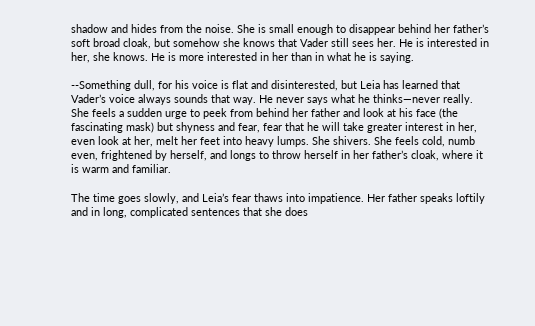shadow and hides from the noise. She is small enough to disappear behind her father’s soft broad cloak, but somehow she knows that Vader still sees her. He is interested in her, she knows. He is more interested in her than in what he is saying.

--Something dull, for his voice is flat and disinterested, but Leia has learned that Vader’s voice always sounds that way. He never says what he thinks—never really. She feels a sudden urge to peek from behind her father and look at his face (the fascinating mask) but shyness and fear, fear that he will take greater interest in her, even look at her, melt her feet into heavy lumps. She shivers. She feels cold, numb even, frightened by herself, and longs to throw herself in her father’s cloak, where it is warm and familiar.

The time goes slowly, and Leia’s fear thaws into impatience. Her father speaks loftily and in long, complicated sentences that she does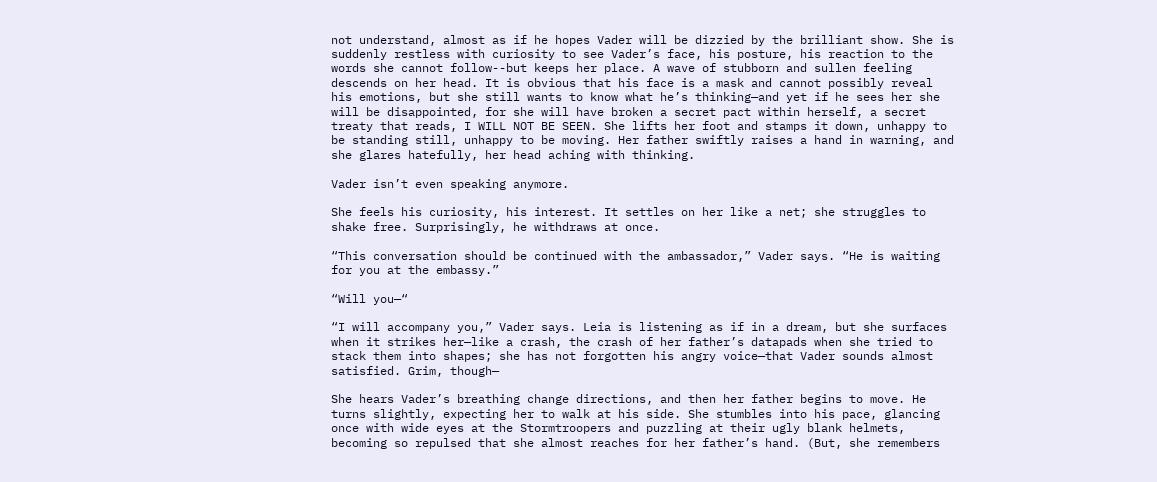not understand, almost as if he hopes Vader will be dizzied by the brilliant show. She is suddenly restless with curiosity to see Vader’s face, his posture, his reaction to the words she cannot follow--but keeps her place. A wave of stubborn and sullen feeling descends on her head. It is obvious that his face is a mask and cannot possibly reveal his emotions, but she still wants to know what he’s thinking—and yet if he sees her she will be disappointed, for she will have broken a secret pact within herself, a secret treaty that reads, I WILL NOT BE SEEN. She lifts her foot and stamps it down, unhappy to be standing still, unhappy to be moving. Her father swiftly raises a hand in warning, and she glares hatefully, her head aching with thinking.

Vader isn’t even speaking anymore.

She feels his curiosity, his interest. It settles on her like a net; she struggles to shake free. Surprisingly, he withdraws at once.

“This conversation should be continued with the ambassador,” Vader says. “He is waiting for you at the embassy.”

“Will you—“

“I will accompany you,” Vader says. Leia is listening as if in a dream, but she surfaces when it strikes her—like a crash, the crash of her father’s datapads when she tried to stack them into shapes; she has not forgotten his angry voice—that Vader sounds almost satisfied. Grim, though—

She hears Vader’s breathing change directions, and then her father begins to move. He turns slightly, expecting her to walk at his side. She stumbles into his pace, glancing once with wide eyes at the Stormtroopers and puzzling at their ugly blank helmets, becoming so repulsed that she almost reaches for her father’s hand. (But, she remembers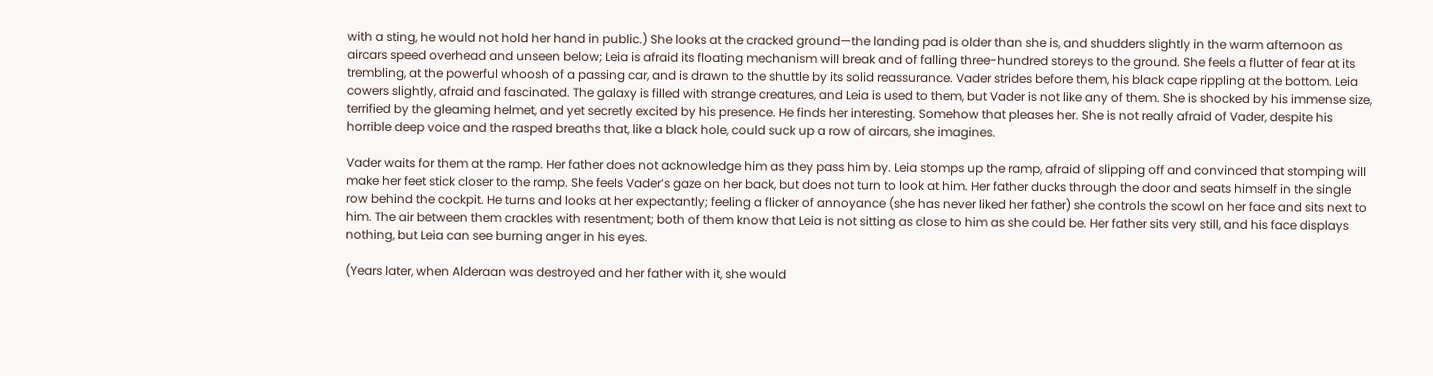with a sting, he would not hold her hand in public.) She looks at the cracked ground—the landing pad is older than she is, and shudders slightly in the warm afternoon as aircars speed overhead and unseen below; Leia is afraid its floating mechanism will break and of falling three-hundred storeys to the ground. She feels a flutter of fear at its trembling, at the powerful whoosh of a passing car, and is drawn to the shuttle by its solid reassurance. Vader strides before them, his black cape rippling at the bottom. Leia cowers slightly, afraid and fascinated. The galaxy is filled with strange creatures, and Leia is used to them, but Vader is not like any of them. She is shocked by his immense size, terrified by the gleaming helmet, and yet secretly excited by his presence. He finds her interesting. Somehow that pleases her. She is not really afraid of Vader, despite his horrible deep voice and the rasped breaths that, like a black hole, could suck up a row of aircars, she imagines.

Vader waits for them at the ramp. Her father does not acknowledge him as they pass him by. Leia stomps up the ramp, afraid of slipping off and convinced that stomping will make her feet stick closer to the ramp. She feels Vader’s gaze on her back, but does not turn to look at him. Her father ducks through the door and seats himself in the single row behind the cockpit. He turns and looks at her expectantly; feeling a flicker of annoyance (she has never liked her father) she controls the scowl on her face and sits next to him. The air between them crackles with resentment; both of them know that Leia is not sitting as close to him as she could be. Her father sits very still, and his face displays nothing, but Leia can see burning anger in his eyes.

(Years later, when Alderaan was destroyed and her father with it, she would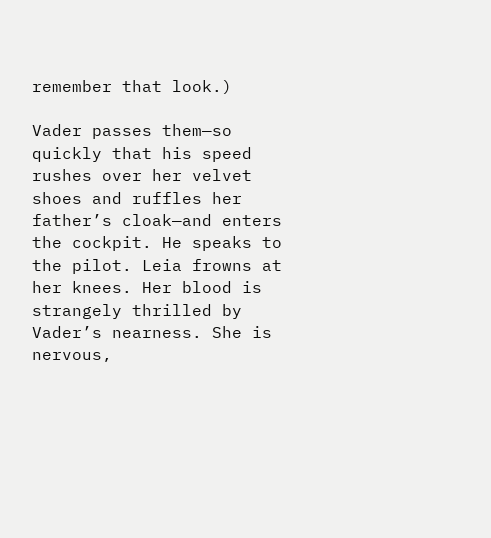remember that look.)

Vader passes them—so quickly that his speed rushes over her velvet shoes and ruffles her father’s cloak—and enters the cockpit. He speaks to the pilot. Leia frowns at her knees. Her blood is strangely thrilled by Vader’s nearness. She is nervous,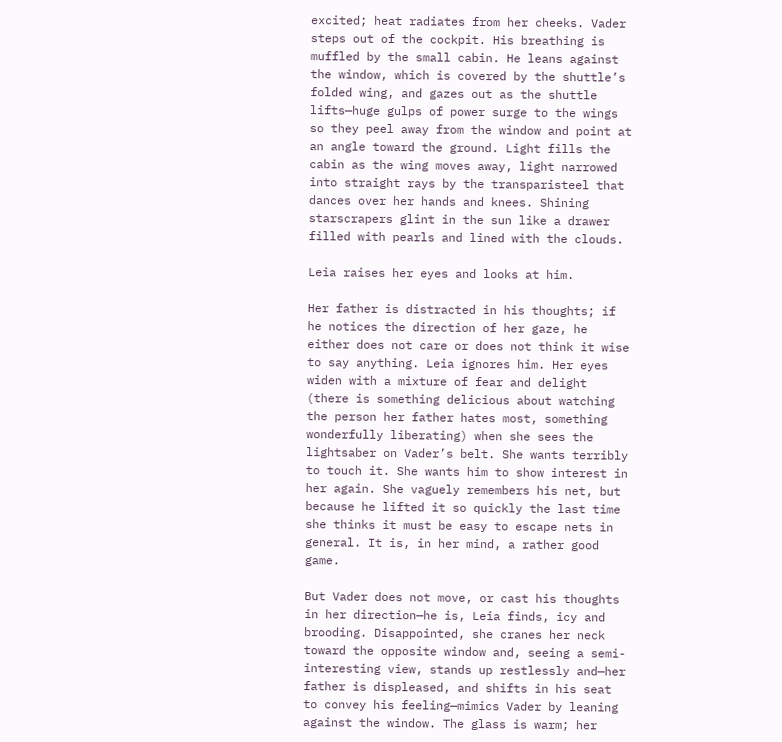excited; heat radiates from her cheeks. Vader steps out of the cockpit. His breathing is muffled by the small cabin. He leans against the window, which is covered by the shuttle’s folded wing, and gazes out as the shuttle lifts—huge gulps of power surge to the wings so they peel away from the window and point at an angle toward the ground. Light fills the cabin as the wing moves away, light narrowed into straight rays by the transparisteel that dances over her hands and knees. Shining starscrapers glint in the sun like a drawer filled with pearls and lined with the clouds.

Leia raises her eyes and looks at him.

Her father is distracted in his thoughts; if he notices the direction of her gaze, he either does not care or does not think it wise to say anything. Leia ignores him. Her eyes widen with a mixture of fear and delight (there is something delicious about watching the person her father hates most, something wonderfully liberating) when she sees the lightsaber on Vader’s belt. She wants terribly to touch it. She wants him to show interest in her again. She vaguely remembers his net, but because he lifted it so quickly the last time she thinks it must be easy to escape nets in general. It is, in her mind, a rather good game.

But Vader does not move, or cast his thoughts in her direction—he is, Leia finds, icy and brooding. Disappointed, she cranes her neck toward the opposite window and, seeing a semi-interesting view, stands up restlessly and—her father is displeased, and shifts in his seat to convey his feeling—mimics Vader by leaning against the window. The glass is warm; her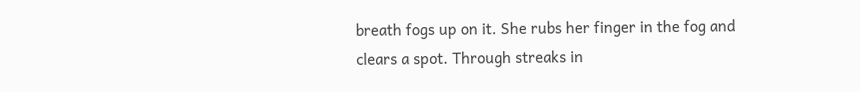breath fogs up on it. She rubs her finger in the fog and clears a spot. Through streaks in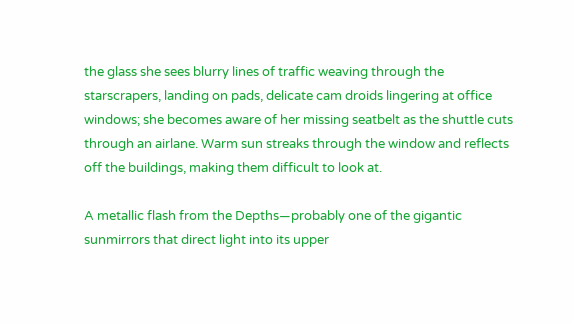the glass she sees blurry lines of traffic weaving through the starscrapers, landing on pads, delicate cam droids lingering at office windows; she becomes aware of her missing seatbelt as the shuttle cuts through an airlane. Warm sun streaks through the window and reflects off the buildings, making them difficult to look at.

A metallic flash from the Depths—probably one of the gigantic sunmirrors that direct light into its upper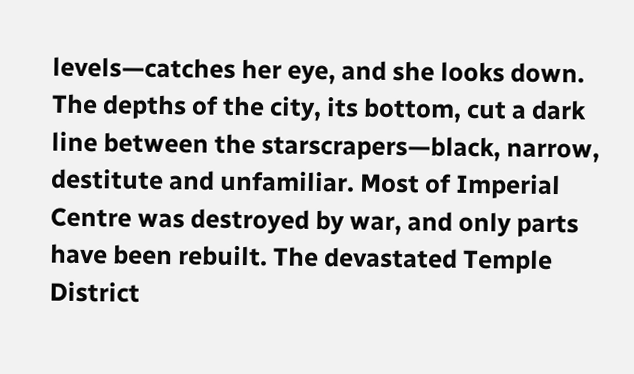levels—catches her eye, and she looks down. The depths of the city, its bottom, cut a dark line between the starscrapers—black, narrow, destitute and unfamiliar. Most of Imperial Centre was destroyed by war, and only parts have been rebuilt. The devastated Temple District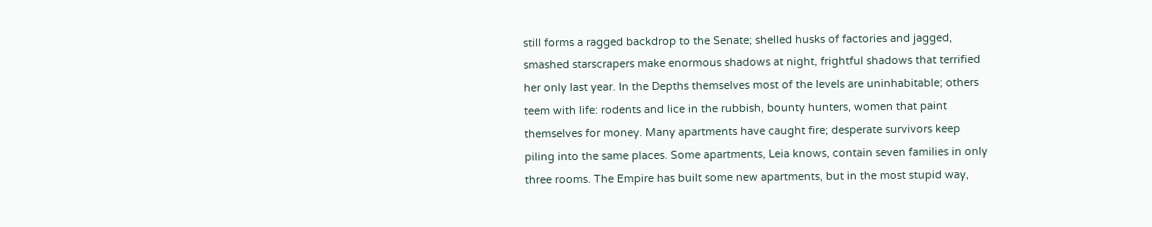still forms a ragged backdrop to the Senate; shelled husks of factories and jagged, smashed starscrapers make enormous shadows at night, frightful shadows that terrified her only last year. In the Depths themselves most of the levels are uninhabitable; others teem with life: rodents and lice in the rubbish, bounty hunters, women that paint themselves for money. Many apartments have caught fire; desperate survivors keep piling into the same places. Some apartments, Leia knows, contain seven families in only three rooms. The Empire has built some new apartments, but in the most stupid way,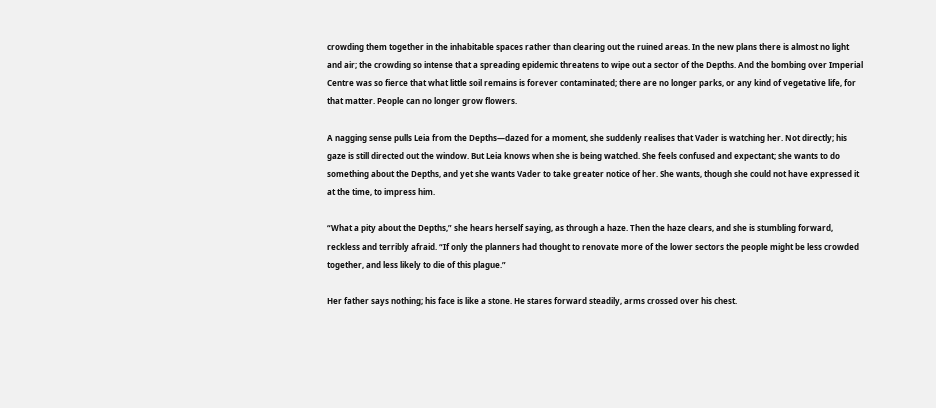crowding them together in the inhabitable spaces rather than clearing out the ruined areas. In the new plans there is almost no light and air; the crowding so intense that a spreading epidemic threatens to wipe out a sector of the Depths. And the bombing over Imperial Centre was so fierce that what little soil remains is forever contaminated; there are no longer parks, or any kind of vegetative life, for that matter. People can no longer grow flowers.

A nagging sense pulls Leia from the Depths—dazed for a moment, she suddenly realises that Vader is watching her. Not directly; his gaze is still directed out the window. But Leia knows when she is being watched. She feels confused and expectant; she wants to do something about the Depths, and yet she wants Vader to take greater notice of her. She wants, though she could not have expressed it at the time, to impress him.

“What a pity about the Depths,” she hears herself saying, as through a haze. Then the haze clears, and she is stumbling forward, reckless and terribly afraid. “If only the planners had thought to renovate more of the lower sectors the people might be less crowded together, and less likely to die of this plague.”

Her father says nothing; his face is like a stone. He stares forward steadily, arms crossed over his chest.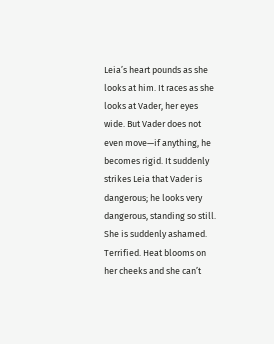Leia’s heart pounds as she looks at him. It races as she looks at Vader, her eyes wide. But Vader does not even move—if anything, he becomes rigid. It suddenly strikes Leia that Vader is dangerous; he looks very dangerous, standing so still. She is suddenly ashamed. Terrified. Heat blooms on her cheeks and she can’t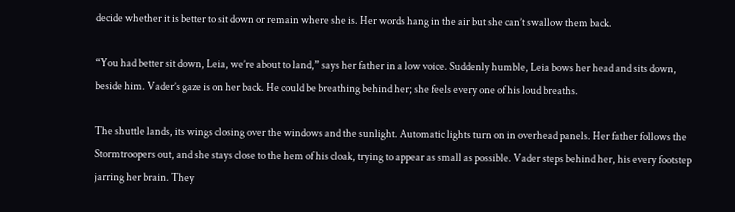decide whether it is better to sit down or remain where she is. Her words hang in the air but she can’t swallow them back.

“You had better sit down, Leia, we’re about to land,” says her father in a low voice. Suddenly humble, Leia bows her head and sits down, beside him. Vader’s gaze is on her back. He could be breathing behind her; she feels every one of his loud breaths.

The shuttle lands, its wings closing over the windows and the sunlight. Automatic lights turn on in overhead panels. Her father follows the Stormtroopers out, and she stays close to the hem of his cloak, trying to appear as small as possible. Vader steps behind her, his every footstep jarring her brain. They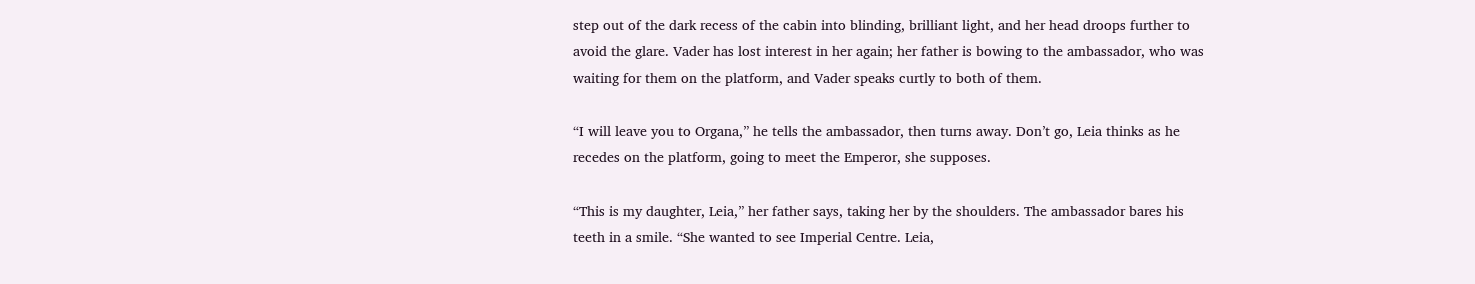step out of the dark recess of the cabin into blinding, brilliant light, and her head droops further to avoid the glare. Vader has lost interest in her again; her father is bowing to the ambassador, who was waiting for them on the platform, and Vader speaks curtly to both of them.

“I will leave you to Organa,” he tells the ambassador, then turns away. Don’t go, Leia thinks as he recedes on the platform, going to meet the Emperor, she supposes.

“This is my daughter, Leia,” her father says, taking her by the shoulders. The ambassador bares his teeth in a smile. “She wanted to see Imperial Centre. Leia,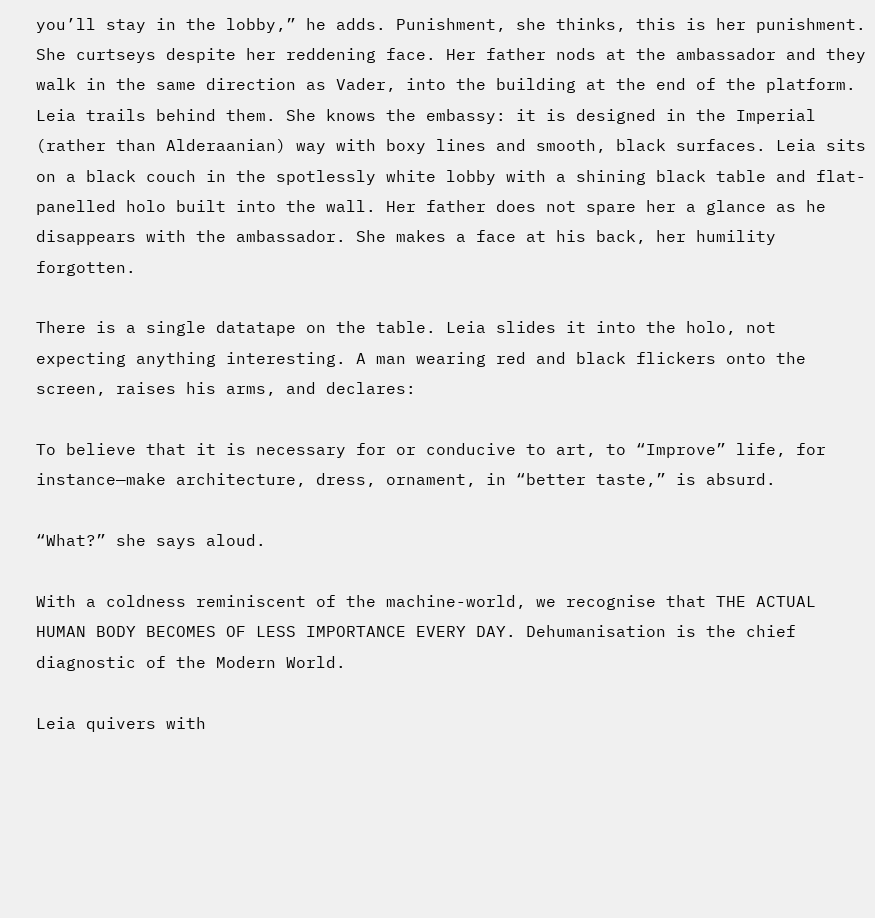you’ll stay in the lobby,” he adds. Punishment, she thinks, this is her punishment. She curtseys despite her reddening face. Her father nods at the ambassador and they walk in the same direction as Vader, into the building at the end of the platform. Leia trails behind them. She knows the embassy: it is designed in the Imperial (rather than Alderaanian) way with boxy lines and smooth, black surfaces. Leia sits on a black couch in the spotlessly white lobby with a shining black table and flat-panelled holo built into the wall. Her father does not spare her a glance as he disappears with the ambassador. She makes a face at his back, her humility forgotten.

There is a single datatape on the table. Leia slides it into the holo, not expecting anything interesting. A man wearing red and black flickers onto the screen, raises his arms, and declares:

To believe that it is necessary for or conducive to art, to “Improve” life, for instance—make architecture, dress, ornament, in “better taste,” is absurd.

“What?” she says aloud.

With a coldness reminiscent of the machine-world, we recognise that THE ACTUAL HUMAN BODY BECOMES OF LESS IMPORTANCE EVERY DAY. Dehumanisation is the chief diagnostic of the Modern World.

Leia quivers with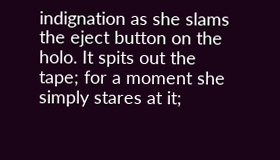indignation as she slams the eject button on the holo. It spits out the tape; for a moment she simply stares at it;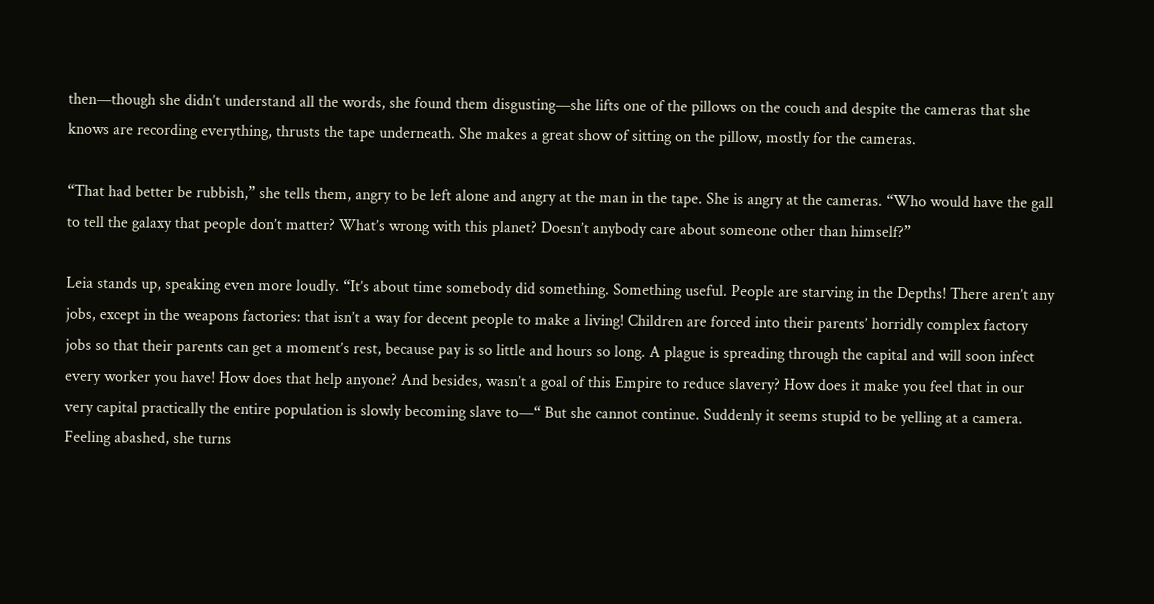then—though she didn’t understand all the words, she found them disgusting—she lifts one of the pillows on the couch and despite the cameras that she knows are recording everything, thrusts the tape underneath. She makes a great show of sitting on the pillow, mostly for the cameras.

“That had better be rubbish,” she tells them, angry to be left alone and angry at the man in the tape. She is angry at the cameras. “Who would have the gall to tell the galaxy that people don’t matter? What’s wrong with this planet? Doesn’t anybody care about someone other than himself?”

Leia stands up, speaking even more loudly. “It’s about time somebody did something. Something useful. People are starving in the Depths! There aren’t any jobs, except in the weapons factories: that isn’t a way for decent people to make a living! Children are forced into their parents’ horridly complex factory jobs so that their parents can get a moment’s rest, because pay is so little and hours so long. A plague is spreading through the capital and will soon infect every worker you have! How does that help anyone? And besides, wasn’t a goal of this Empire to reduce slavery? How does it make you feel that in our very capital practically the entire population is slowly becoming slave to—“ But she cannot continue. Suddenly it seems stupid to be yelling at a camera. Feeling abashed, she turns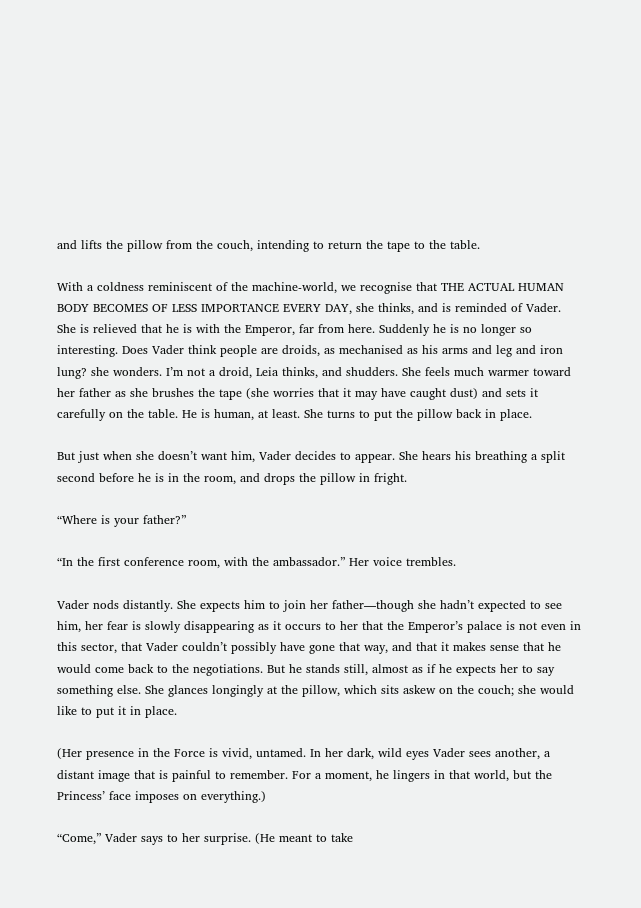and lifts the pillow from the couch, intending to return the tape to the table.

With a coldness reminiscent of the machine-world, we recognise that THE ACTUAL HUMAN BODY BECOMES OF LESS IMPORTANCE EVERY DAY, she thinks, and is reminded of Vader. She is relieved that he is with the Emperor, far from here. Suddenly he is no longer so interesting. Does Vader think people are droids, as mechanised as his arms and leg and iron lung? she wonders. I’m not a droid, Leia thinks, and shudders. She feels much warmer toward her father as she brushes the tape (she worries that it may have caught dust) and sets it carefully on the table. He is human, at least. She turns to put the pillow back in place.

But just when she doesn’t want him, Vader decides to appear. She hears his breathing a split second before he is in the room, and drops the pillow in fright.

“Where is your father?”

“In the first conference room, with the ambassador.” Her voice trembles.

Vader nods distantly. She expects him to join her father—though she hadn’t expected to see him, her fear is slowly disappearing as it occurs to her that the Emperor’s palace is not even in this sector, that Vader couldn’t possibly have gone that way, and that it makes sense that he would come back to the negotiations. But he stands still, almost as if he expects her to say something else. She glances longingly at the pillow, which sits askew on the couch; she would like to put it in place.

(Her presence in the Force is vivid, untamed. In her dark, wild eyes Vader sees another, a distant image that is painful to remember. For a moment, he lingers in that world, but the Princess’ face imposes on everything.)

“Come,” Vader says to her surprise. (He meant to take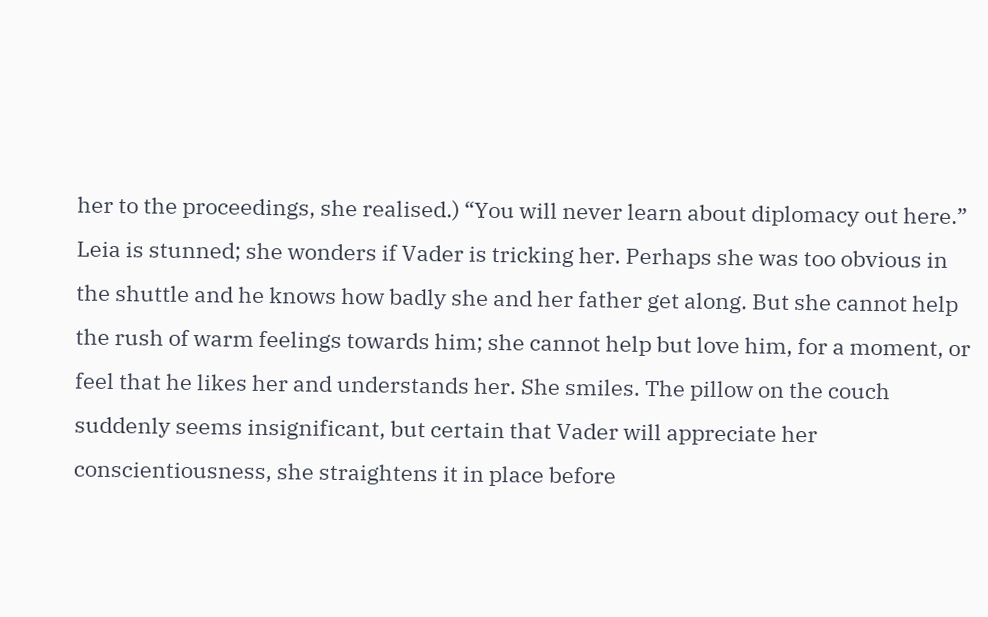her to the proceedings, she realised.) “You will never learn about diplomacy out here.” Leia is stunned; she wonders if Vader is tricking her. Perhaps she was too obvious in the shuttle and he knows how badly she and her father get along. But she cannot help the rush of warm feelings towards him; she cannot help but love him, for a moment, or feel that he likes her and understands her. She smiles. The pillow on the couch suddenly seems insignificant, but certain that Vader will appreciate her conscientiousness, she straightens it in place before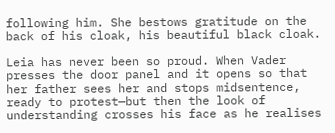following him. She bestows gratitude on the back of his cloak, his beautiful black cloak.

Leia has never been so proud. When Vader presses the door panel and it opens so that her father sees her and stops midsentence, ready to protest—but then the look of understanding crosses his face as he realises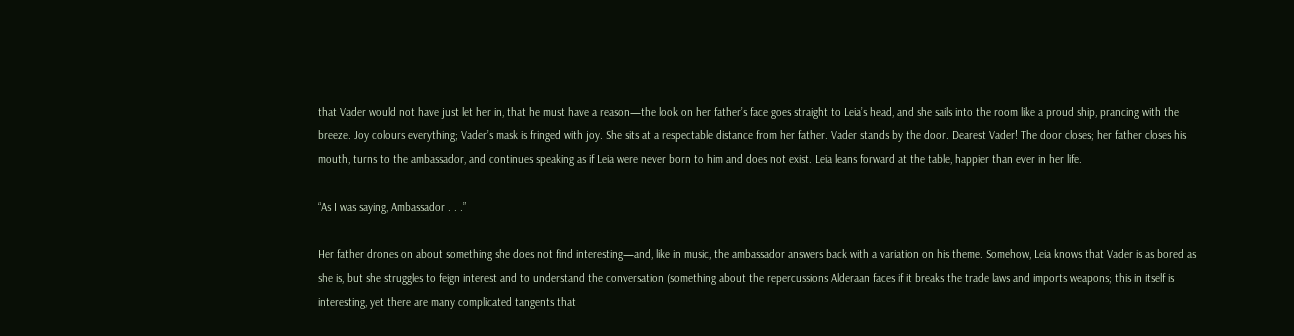that Vader would not have just let her in, that he must have a reason—the look on her father’s face goes straight to Leia’s head, and she sails into the room like a proud ship, prancing with the breeze. Joy colours everything; Vader’s mask is fringed with joy. She sits at a respectable distance from her father. Vader stands by the door. Dearest Vader! The door closes; her father closes his mouth, turns to the ambassador, and continues speaking as if Leia were never born to him and does not exist. Leia leans forward at the table, happier than ever in her life.

“As I was saying, Ambassador . . .”

Her father drones on about something she does not find interesting—and, like in music, the ambassador answers back with a variation on his theme. Somehow, Leia knows that Vader is as bored as she is, but she struggles to feign interest and to understand the conversation (something about the repercussions Alderaan faces if it breaks the trade laws and imports weapons; this in itself is interesting, yet there are many complicated tangents that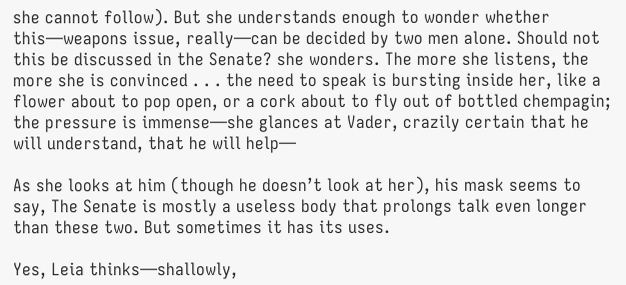she cannot follow). But she understands enough to wonder whether this—weapons issue, really—can be decided by two men alone. Should not this be discussed in the Senate? she wonders. The more she listens, the more she is convinced . . . the need to speak is bursting inside her, like a flower about to pop open, or a cork about to fly out of bottled chempagin; the pressure is immense—she glances at Vader, crazily certain that he will understand, that he will help—

As she looks at him (though he doesn’t look at her), his mask seems to say, The Senate is mostly a useless body that prolongs talk even longer than these two. But sometimes it has its uses.

Yes, Leia thinks—shallowly,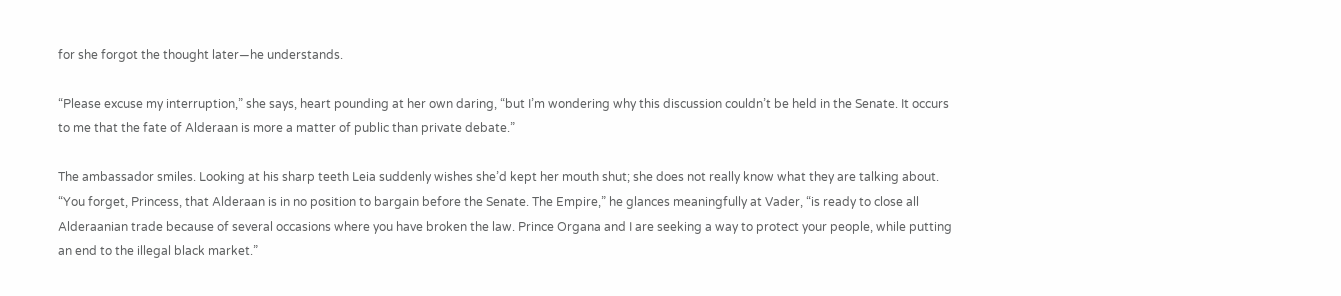for she forgot the thought later—he understands.

“Please excuse my interruption,” she says, heart pounding at her own daring, “but I’m wondering why this discussion couldn’t be held in the Senate. It occurs to me that the fate of Alderaan is more a matter of public than private debate.”

The ambassador smiles. Looking at his sharp teeth Leia suddenly wishes she’d kept her mouth shut; she does not really know what they are talking about. “You forget, Princess, that Alderaan is in no position to bargain before the Senate. The Empire,” he glances meaningfully at Vader, “is ready to close all Alderaanian trade because of several occasions where you have broken the law. Prince Organa and I are seeking a way to protect your people, while putting an end to the illegal black market.”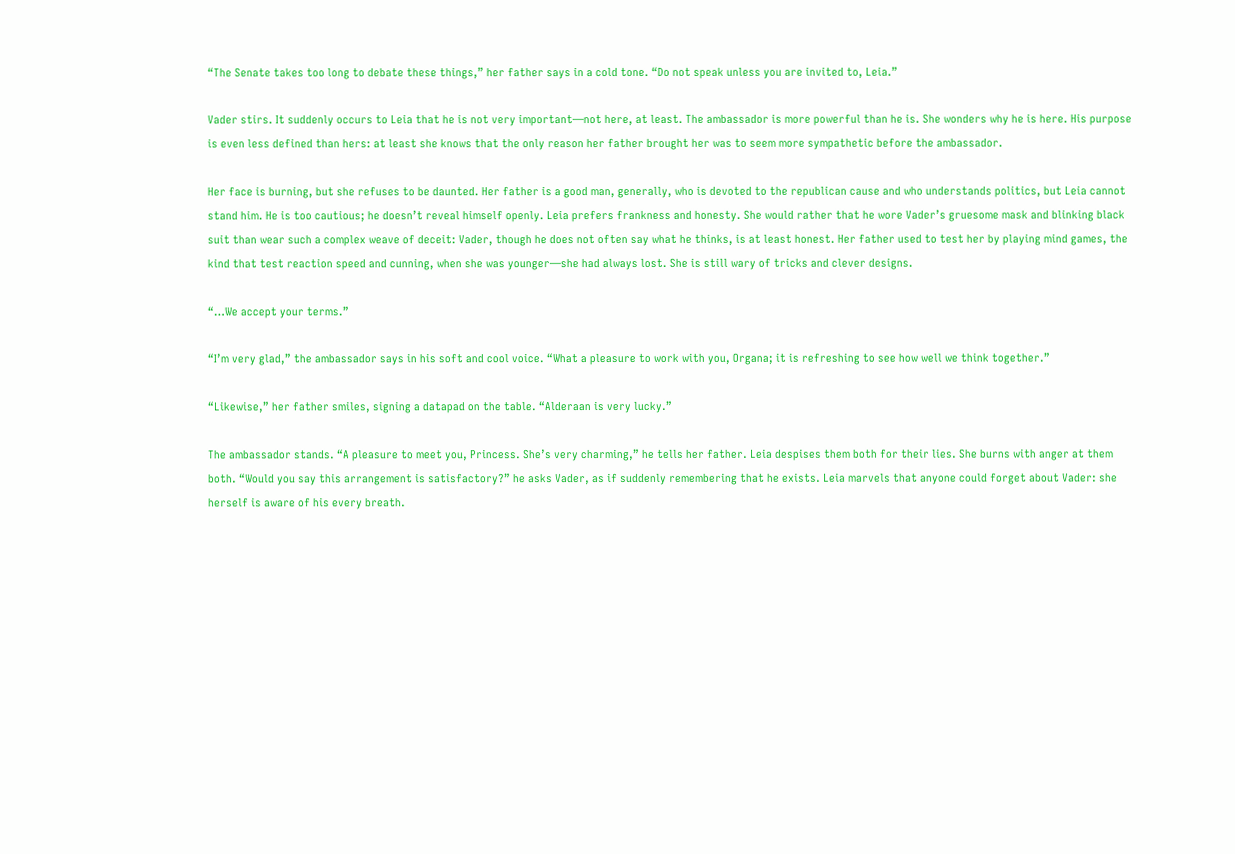“The Senate takes too long to debate these things,” her father says in a cold tone. “Do not speak unless you are invited to, Leia.”

Vader stirs. It suddenly occurs to Leia that he is not very important—not here, at least. The ambassador is more powerful than he is. She wonders why he is here. His purpose is even less defined than hers: at least she knows that the only reason her father brought her was to seem more sympathetic before the ambassador.

Her face is burning, but she refuses to be daunted. Her father is a good man, generally, who is devoted to the republican cause and who understands politics, but Leia cannot stand him. He is too cautious; he doesn’t reveal himself openly. Leia prefers frankness and honesty. She would rather that he wore Vader’s gruesome mask and blinking black suit than wear such a complex weave of deceit: Vader, though he does not often say what he thinks, is at least honest. Her father used to test her by playing mind games, the kind that test reaction speed and cunning, when she was younger—she had always lost. She is still wary of tricks and clever designs.

“…We accept your terms.”

“I’m very glad,” the ambassador says in his soft and cool voice. “What a pleasure to work with you, Organa; it is refreshing to see how well we think together.”

“Likewise,” her father smiles, signing a datapad on the table. “Alderaan is very lucky.”

The ambassador stands. “A pleasure to meet you, Princess. She’s very charming,” he tells her father. Leia despises them both for their lies. She burns with anger at them both. “Would you say this arrangement is satisfactory?” he asks Vader, as if suddenly remembering that he exists. Leia marvels that anyone could forget about Vader: she herself is aware of his every breath.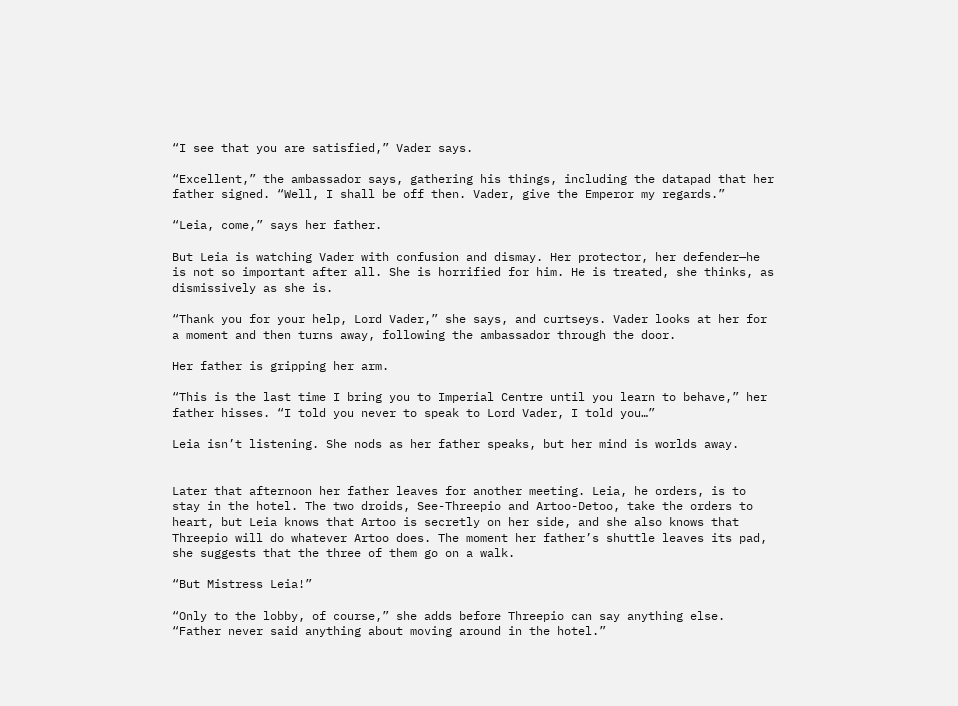“I see that you are satisfied,” Vader says.

“Excellent,” the ambassador says, gathering his things, including the datapad that her father signed. “Well, I shall be off then. Vader, give the Emperor my regards.”

“Leia, come,” says her father.

But Leia is watching Vader with confusion and dismay. Her protector, her defender—he is not so important after all. She is horrified for him. He is treated, she thinks, as dismissively as she is.

“Thank you for your help, Lord Vader,” she says, and curtseys. Vader looks at her for a moment and then turns away, following the ambassador through the door.

Her father is gripping her arm.

“This is the last time I bring you to Imperial Centre until you learn to behave,” her father hisses. “I told you never to speak to Lord Vader, I told you…”

Leia isn’t listening. She nods as her father speaks, but her mind is worlds away.


Later that afternoon her father leaves for another meeting. Leia, he orders, is to stay in the hotel. The two droids, See-Threepio and Artoo-Detoo, take the orders to heart, but Leia knows that Artoo is secretly on her side, and she also knows that Threepio will do whatever Artoo does. The moment her father’s shuttle leaves its pad, she suggests that the three of them go on a walk.

“But Mistress Leia!”

“Only to the lobby, of course,” she adds before Threepio can say anything else. “Father never said anything about moving around in the hotel.”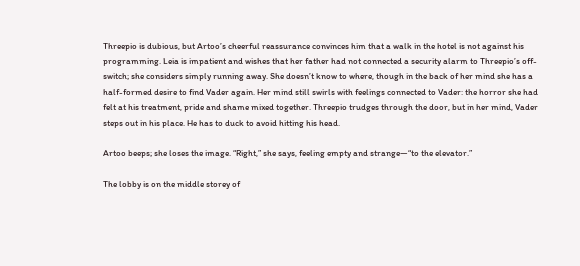Threepio is dubious, but Artoo’s cheerful reassurance convinces him that a walk in the hotel is not against his programming. Leia is impatient and wishes that her father had not connected a security alarm to Threepio’s off-switch; she considers simply running away. She doesn’t know to where, though in the back of her mind she has a half-formed desire to find Vader again. Her mind still swirls with feelings connected to Vader: the horror she had felt at his treatment, pride and shame mixed together. Threepio trudges through the door, but in her mind, Vader steps out in his place. He has to duck to avoid hitting his head.

Artoo beeps; she loses the image. “Right,” she says, feeling empty and strange—“to the elevator.”

The lobby is on the middle storey of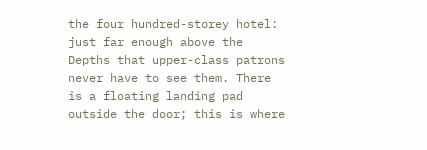the four hundred-storey hotel: just far enough above the Depths that upper-class patrons never have to see them. There is a floating landing pad outside the door; this is where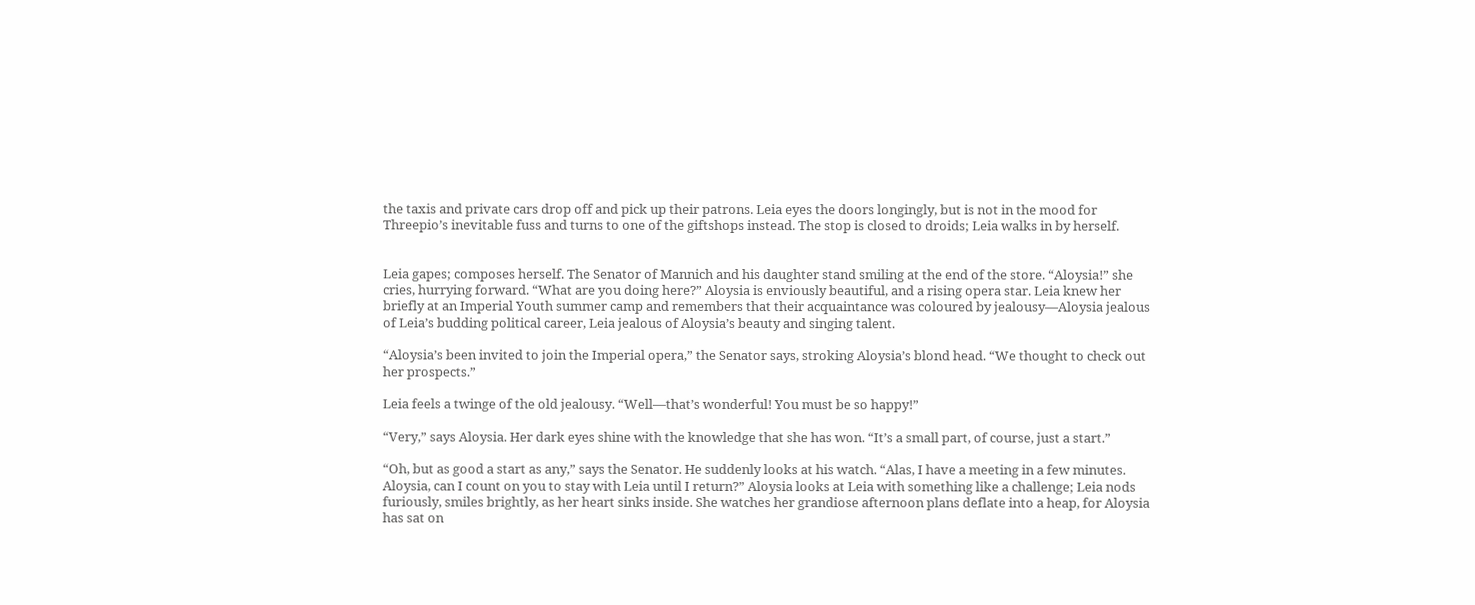the taxis and private cars drop off and pick up their patrons. Leia eyes the doors longingly, but is not in the mood for Threepio’s inevitable fuss and turns to one of the giftshops instead. The stop is closed to droids; Leia walks in by herself.


Leia gapes; composes herself. The Senator of Mannich and his daughter stand smiling at the end of the store. “Aloysia!” she cries, hurrying forward. “What are you doing here?” Aloysia is enviously beautiful, and a rising opera star. Leia knew her briefly at an Imperial Youth summer camp and remembers that their acquaintance was coloured by jealousy—Aloysia jealous of Leia’s budding political career, Leia jealous of Aloysia’s beauty and singing talent.

“Aloysia’s been invited to join the Imperial opera,” the Senator says, stroking Aloysia’s blond head. “We thought to check out her prospects.”

Leia feels a twinge of the old jealousy. “Well—that’s wonderful! You must be so happy!”

“Very,” says Aloysia. Her dark eyes shine with the knowledge that she has won. “It’s a small part, of course, just a start.”

“Oh, but as good a start as any,” says the Senator. He suddenly looks at his watch. “Alas, I have a meeting in a few minutes. Aloysia, can I count on you to stay with Leia until I return?” Aloysia looks at Leia with something like a challenge; Leia nods furiously, smiles brightly, as her heart sinks inside. She watches her grandiose afternoon plans deflate into a heap, for Aloysia has sat on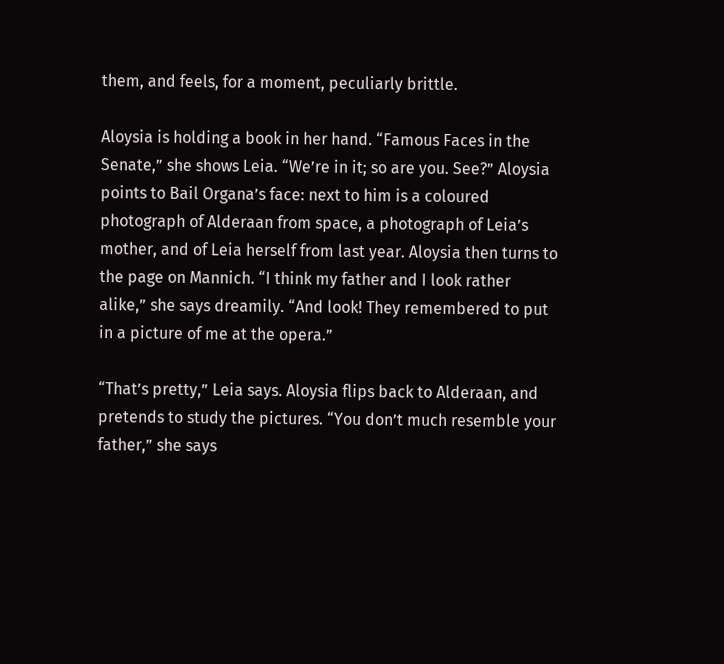them, and feels, for a moment, peculiarly brittle.

Aloysia is holding a book in her hand. “Famous Faces in the Senate,” she shows Leia. “We’re in it; so are you. See?” Aloysia points to Bail Organa’s face: next to him is a coloured photograph of Alderaan from space, a photograph of Leia’s mother, and of Leia herself from last year. Aloysia then turns to the page on Mannich. “I think my father and I look rather alike,” she says dreamily. “And look! They remembered to put in a picture of me at the opera.”

“That’s pretty,” Leia says. Aloysia flips back to Alderaan, and pretends to study the pictures. “You don’t much resemble your father,” she says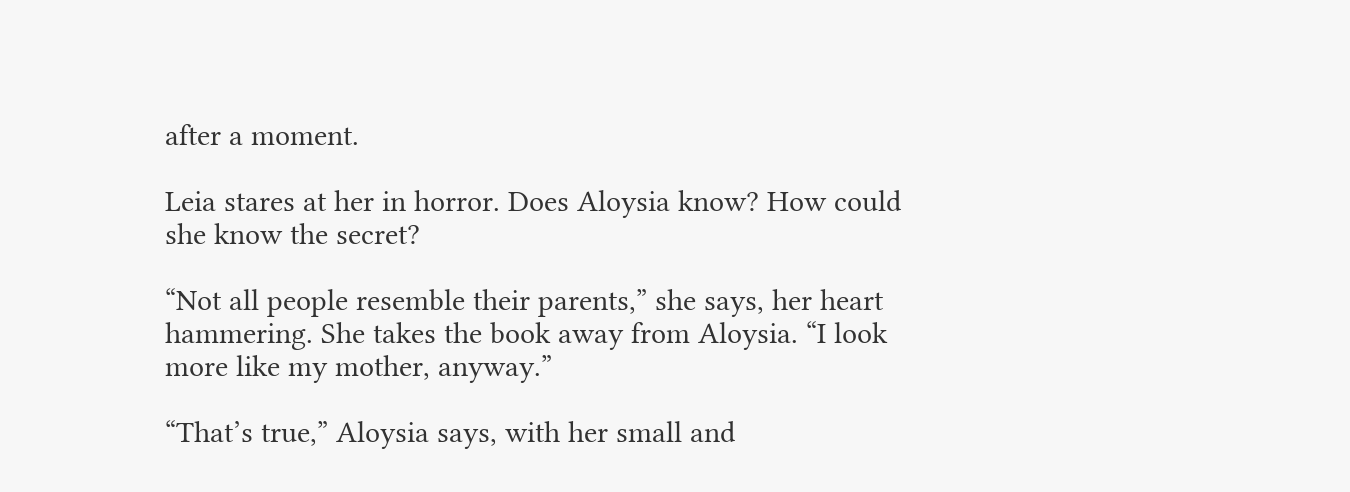after a moment.

Leia stares at her in horror. Does Aloysia know? How could she know the secret?

“Not all people resemble their parents,” she says, her heart hammering. She takes the book away from Aloysia. “I look more like my mother, anyway.”

“That’s true,” Aloysia says, with her small and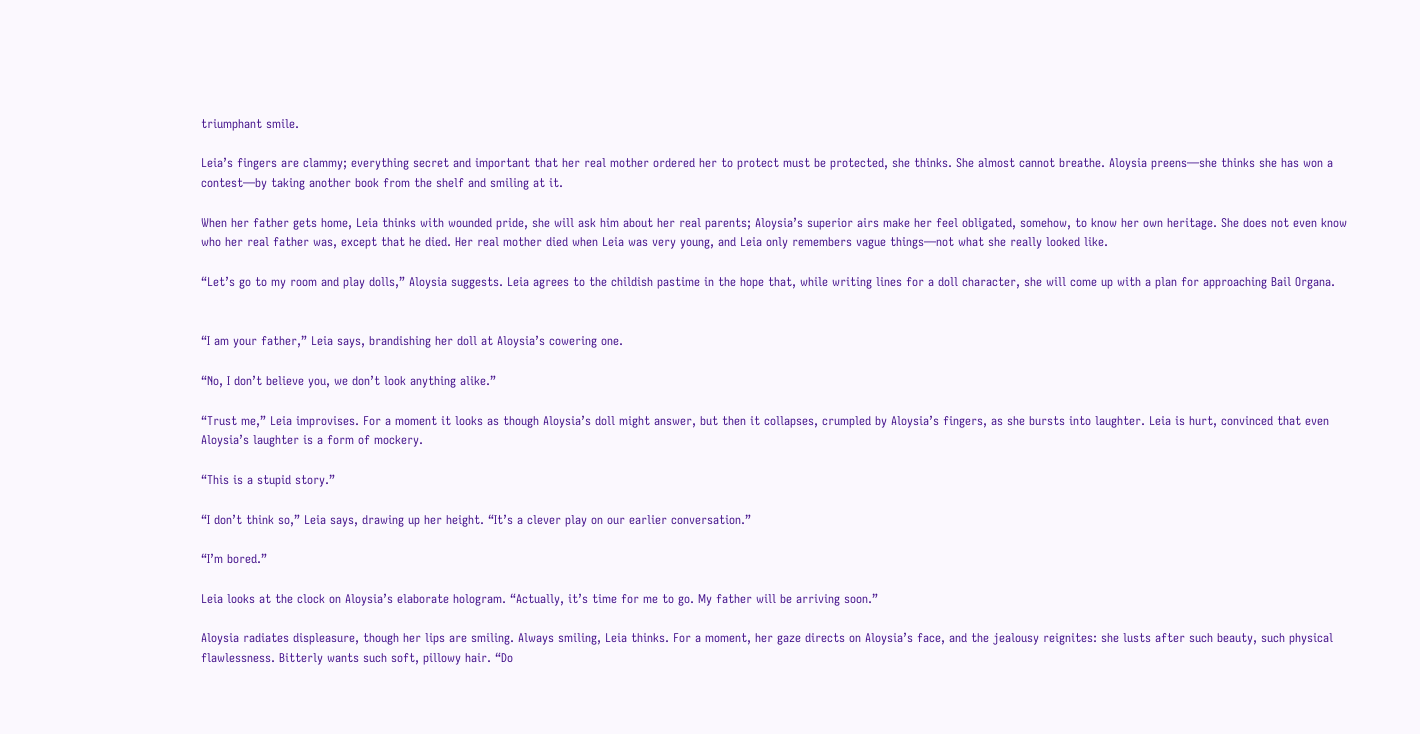triumphant smile.

Leia’s fingers are clammy; everything secret and important that her real mother ordered her to protect must be protected, she thinks. She almost cannot breathe. Aloysia preens—she thinks she has won a contest—by taking another book from the shelf and smiling at it.

When her father gets home, Leia thinks with wounded pride, she will ask him about her real parents; Aloysia’s superior airs make her feel obligated, somehow, to know her own heritage. She does not even know who her real father was, except that he died. Her real mother died when Leia was very young, and Leia only remembers vague things—not what she really looked like.

“Let’s go to my room and play dolls,” Aloysia suggests. Leia agrees to the childish pastime in the hope that, while writing lines for a doll character, she will come up with a plan for approaching Bail Organa.


“I am your father,” Leia says, brandishing her doll at Aloysia’s cowering one.

“No, I don’t believe you, we don’t look anything alike.”

“Trust me,” Leia improvises. For a moment it looks as though Aloysia’s doll might answer, but then it collapses, crumpled by Aloysia’s fingers, as she bursts into laughter. Leia is hurt, convinced that even Aloysia’s laughter is a form of mockery.

“This is a stupid story.”

“I don’t think so,” Leia says, drawing up her height. “It’s a clever play on our earlier conversation.”

“I’m bored.”

Leia looks at the clock on Aloysia’s elaborate hologram. “Actually, it’s time for me to go. My father will be arriving soon.”

Aloysia radiates displeasure, though her lips are smiling. Always smiling, Leia thinks. For a moment, her gaze directs on Aloysia’s face, and the jealousy reignites: she lusts after such beauty, such physical flawlessness. Bitterly wants such soft, pillowy hair. “Do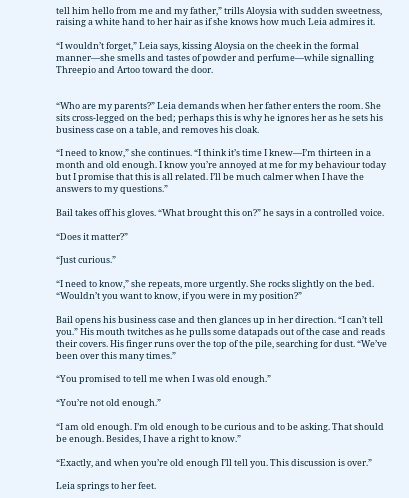tell him hello from me and my father,” trills Aloysia with sudden sweetness, raising a white hand to her hair as if she knows how much Leia admires it.

“I wouldn’t forget,” Leia says, kissing Aloysia on the cheek in the formal manner—she smells and tastes of powder and perfume—while signalling Threepio and Artoo toward the door.


“Who are my parents?” Leia demands when her father enters the room. She sits cross-legged on the bed; perhaps this is why he ignores her as he sets his business case on a table, and removes his cloak.

“I need to know,” she continues. “I think it’s time I knew—I’m thirteen in a month and old enough. I know you’re annoyed at me for my behaviour today but I promise that this is all related. I’ll be much calmer when I have the answers to my questions.”

Bail takes off his gloves. “What brought this on?” he says in a controlled voice.

“Does it matter?”

“Just curious.”

“I need to know,” she repeats, more urgently. She rocks slightly on the bed. “Wouldn’t you want to know, if you were in my position?”

Bail opens his business case and then glances up in her direction. “I can’t tell you.” His mouth twitches as he pulls some datapads out of the case and reads their covers. His finger runs over the top of the pile, searching for dust. “We’ve been over this many times.”

“You promised to tell me when I was old enough.”

“You’re not old enough.”

“I am old enough. I’m old enough to be curious and to be asking. That should be enough. Besides, I have a right to know.”

“Exactly, and when you’re old enough I’ll tell you. This discussion is over.”

Leia springs to her feet.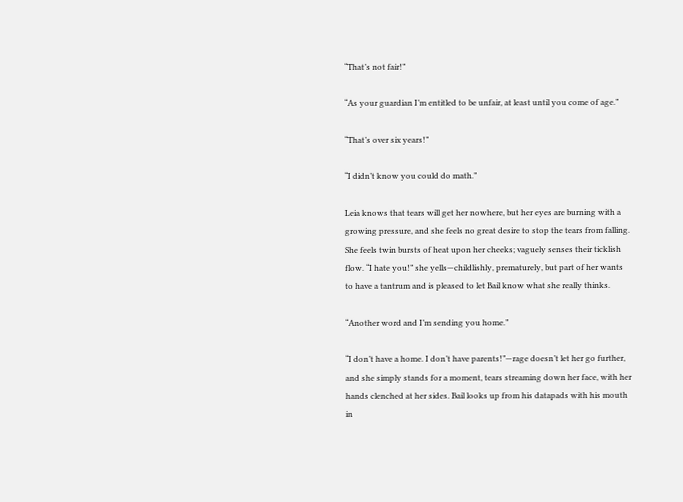“That’s not fair!”

“As your guardian I’m entitled to be unfair, at least until you come of age.”

“That’s over six years!”

“I didn’t know you could do math.”

Leia knows that tears will get her nowhere, but her eyes are burning with a growing pressure, and she feels no great desire to stop the tears from falling. She feels twin bursts of heat upon her cheeks; vaguely senses their ticklish flow. “I hate you!” she yells—childlishly, prematurely, but part of her wants to have a tantrum and is pleased to let Bail know what she really thinks.

“Another word and I’m sending you home.”

“I don’t have a home. I don’t have parents!”—rage doesn’t let her go further, and she simply stands for a moment, tears streaming down her face, with her hands clenched at her sides. Bail looks up from his datapads with his mouth in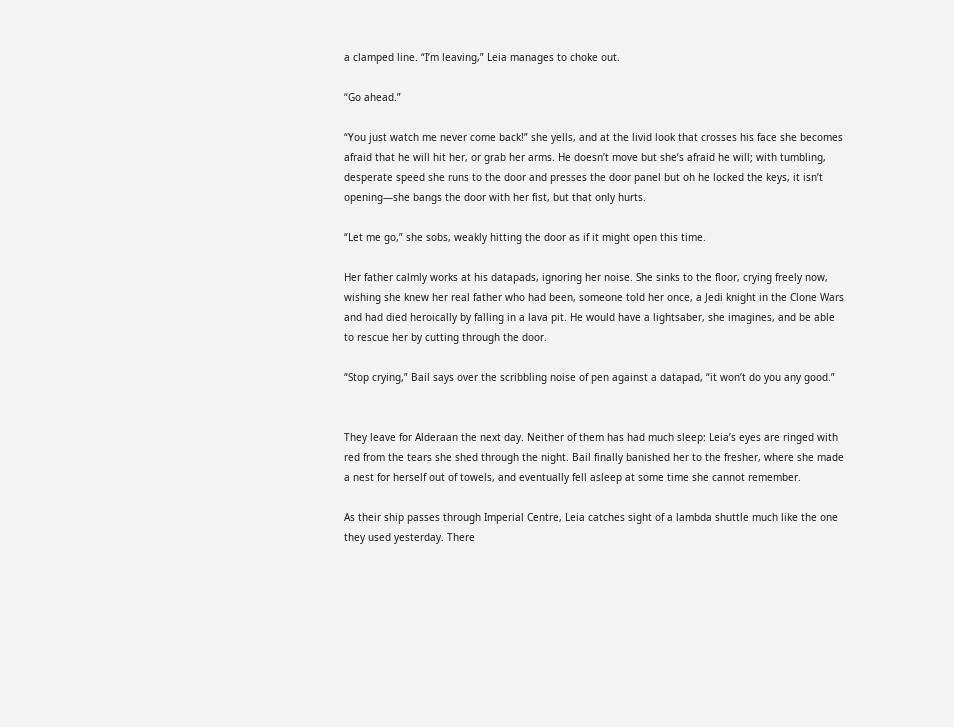a clamped line. “I’m leaving,” Leia manages to choke out.

“Go ahead.”

“You just watch me never come back!” she yells, and at the livid look that crosses his face she becomes afraid that he will hit her, or grab her arms. He doesn’t move but she’s afraid he will; with tumbling, desperate speed she runs to the door and presses the door panel but oh he locked the keys, it isn’t opening—she bangs the door with her fist, but that only hurts.

“Let me go,” she sobs, weakly hitting the door as if it might open this time.

Her father calmly works at his datapads, ignoring her noise. She sinks to the floor, crying freely now, wishing she knew her real father who had been, someone told her once, a Jedi knight in the Clone Wars and had died heroically by falling in a lava pit. He would have a lightsaber, she imagines, and be able to rescue her by cutting through the door.

“Stop crying,” Bail says over the scribbling noise of pen against a datapad, “it won’t do you any good.”


They leave for Alderaan the next day. Neither of them has had much sleep: Leia’s eyes are ringed with red from the tears she shed through the night. Bail finally banished her to the fresher, where she made a nest for herself out of towels, and eventually fell asleep at some time she cannot remember.

As their ship passes through Imperial Centre, Leia catches sight of a lambda shuttle much like the one they used yesterday. There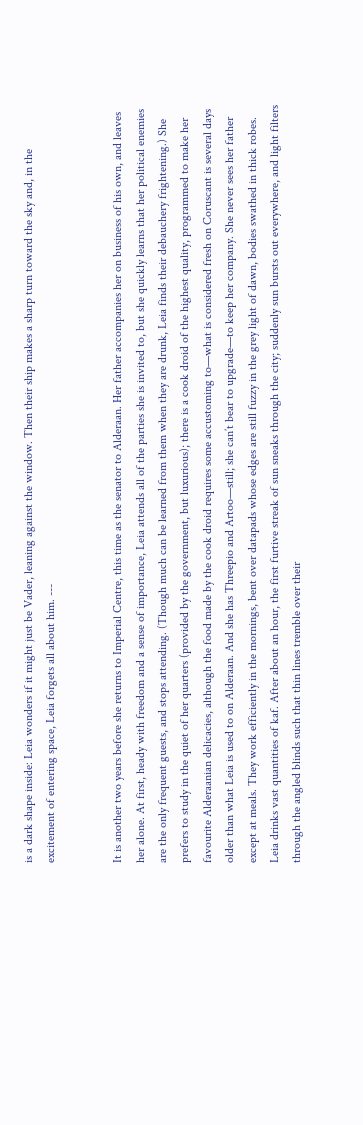is a dark shape inside: Leia wonders if it might just be Vader, leaning against the window. Then their ship makes a sharp turn toward the sky and, in the excitement of entering space, Leia forgets all about him. ---


It is another two years before she returns to Imperial Centre, this time as the senator to Alderaan. Her father accompanies her on business of his own, and leaves her alone. At first, heady with freedom and a sense of importance, Leia attends all of the parties she is invited to, but she quickly learns that her political enemies are the only frequent guests, and stops attending. (Though much can be learned from them when they are drunk, Leia finds their debauchery frightening.) She prefers to study in the quiet of her quarters (provided by the government, but luxurious); there is a cook droid of the highest quality, programmed to make her favourite Alderaanian delicacies, although the food made by the cook droid requires some accustoming to—what is considered fresh on Coruscant is several days older than what Leia is used to on Alderaan. And she has Threepio and Artoo—still; she can’t bear to upgrade—to keep her company. She never sees her father except at meals. They work efficiently in the mornings, bent over datapads whose edges are still fuzzy in the grey light of dawn, bodies swathed in thick robes. Leia drinks vast quantities of kaf. After about an hour, the first furtive streak of sun sneaks through the city; suddenly sun bursts out everywhere, and light filters through the angled blinds such that thin lines tremble over their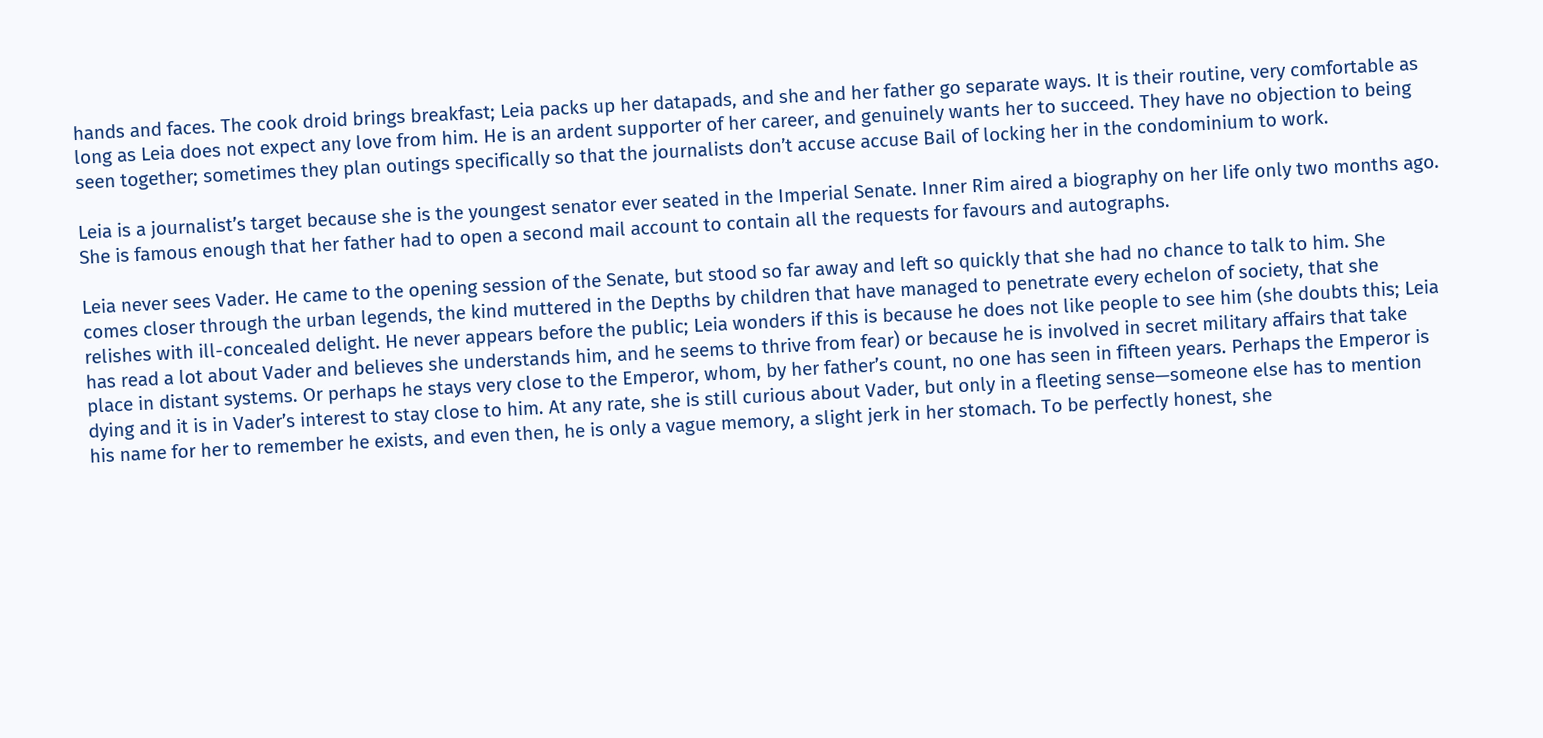hands and faces. The cook droid brings breakfast; Leia packs up her datapads, and she and her father go separate ways. It is their routine, very comfortable as long as Leia does not expect any love from him. He is an ardent supporter of her career, and genuinely wants her to succeed. They have no objection to being seen together; sometimes they plan outings specifically so that the journalists don’t accuse accuse Bail of locking her in the condominium to work.

Leia is a journalist’s target because she is the youngest senator ever seated in the Imperial Senate. Inner Rim aired a biography on her life only two months ago. She is famous enough that her father had to open a second mail account to contain all the requests for favours and autographs.

Leia never sees Vader. He came to the opening session of the Senate, but stood so far away and left so quickly that she had no chance to talk to him. She comes closer through the urban legends, the kind muttered in the Depths by children that have managed to penetrate every echelon of society, that she relishes with ill-concealed delight. He never appears before the public; Leia wonders if this is because he does not like people to see him (she doubts this; Leia has read a lot about Vader and believes she understands him, and he seems to thrive from fear) or because he is involved in secret military affairs that take place in distant systems. Or perhaps he stays very close to the Emperor, whom, by her father’s count, no one has seen in fifteen years. Perhaps the Emperor is dying and it is in Vader’s interest to stay close to him. At any rate, she is still curious about Vader, but only in a fleeting sense—someone else has to mention his name for her to remember he exists, and even then, he is only a vague memory, a slight jerk in her stomach. To be perfectly honest, she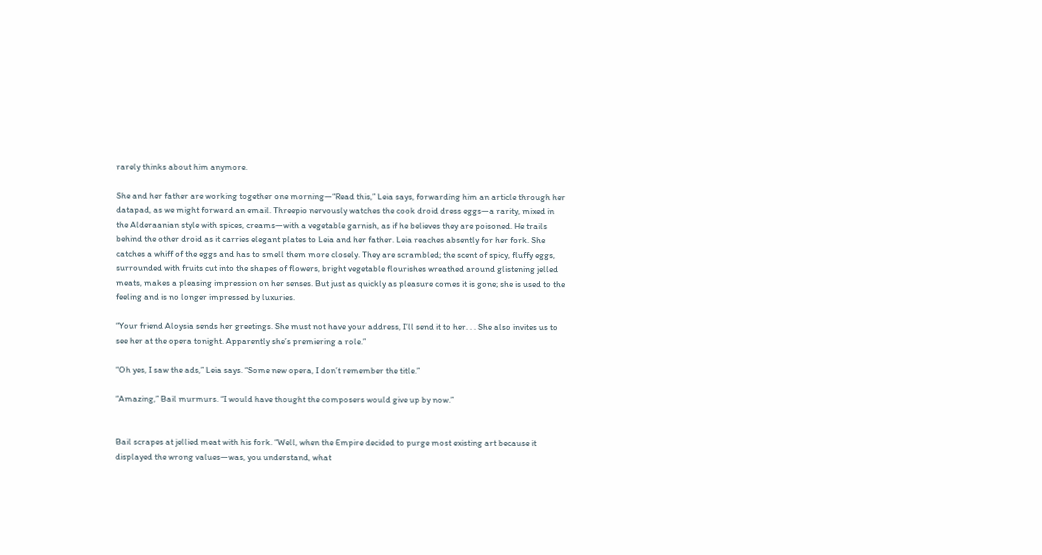rarely thinks about him anymore.

She and her father are working together one morning—“Read this,” Leia says, forwarding him an article through her datapad, as we might forward an email. Threepio nervously watches the cook droid dress eggs—a rarity, mixed in the Alderaanian style with spices, creams—with a vegetable garnish, as if he believes they are poisoned. He trails behind the other droid as it carries elegant plates to Leia and her father. Leia reaches absently for her fork. She catches a whiff of the eggs and has to smell them more closely. They are scrambled; the scent of spicy, fluffy eggs, surrounded with fruits cut into the shapes of flowers, bright vegetable flourishes wreathed around glistening jelled meats, makes a pleasing impression on her senses. But just as quickly as pleasure comes it is gone; she is used to the feeling and is no longer impressed by luxuries.

“Your friend Aloysia sends her greetings. She must not have your address, I’ll send it to her. . . She also invites us to see her at the opera tonight. Apparently she’s premiering a role.”

“Oh yes, I saw the ads,” Leia says. “Some new opera, I don’t remember the title.”

“Amazing,” Bail murmurs. “I would have thought the composers would give up by now.”


Bail scrapes at jellied meat with his fork. “Well, when the Empire decided to purge most existing art because it displayed the wrong values—was, you understand, what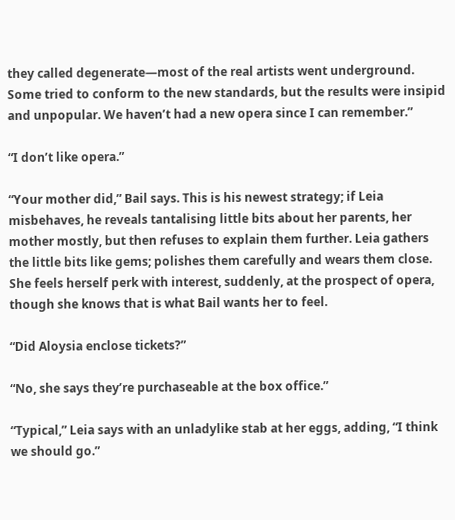they called degenerate—most of the real artists went underground. Some tried to conform to the new standards, but the results were insipid and unpopular. We haven’t had a new opera since I can remember.”

“I don’t like opera.”

“Your mother did,” Bail says. This is his newest strategy; if Leia misbehaves, he reveals tantalising little bits about her parents, her mother mostly, but then refuses to explain them further. Leia gathers the little bits like gems; polishes them carefully and wears them close. She feels herself perk with interest, suddenly, at the prospect of opera, though she knows that is what Bail wants her to feel.

“Did Aloysia enclose tickets?”

“No, she says they’re purchaseable at the box office.”

“Typical,” Leia says with an unladylike stab at her eggs, adding, “I think we should go.”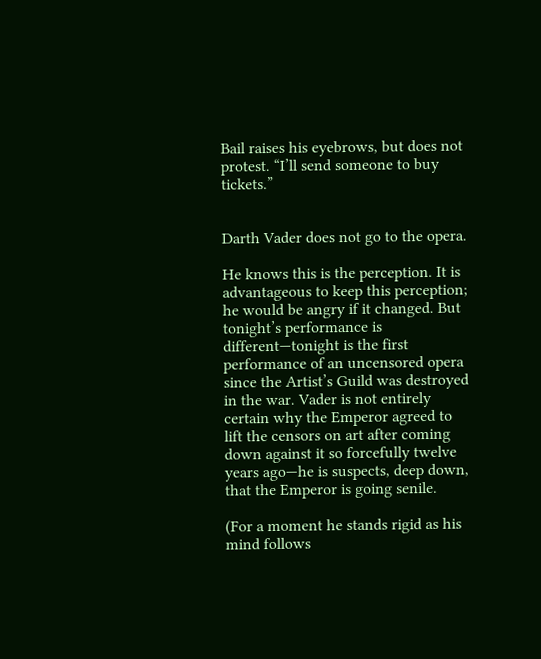Bail raises his eyebrows, but does not protest. “I’ll send someone to buy tickets.”


Darth Vader does not go to the opera.

He knows this is the perception. It is advantageous to keep this perception; he would be angry if it changed. But tonight’s performance is different—tonight is the first performance of an uncensored opera since the Artist’s Guild was destroyed in the war. Vader is not entirely certain why the Emperor agreed to lift the censors on art after coming down against it so forcefully twelve years ago—he is suspects, deep down, that the Emperor is going senile.

(For a moment he stands rigid as his mind follows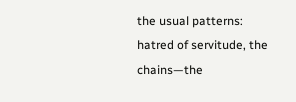the usual patterns: hatred of servitude, the chains—the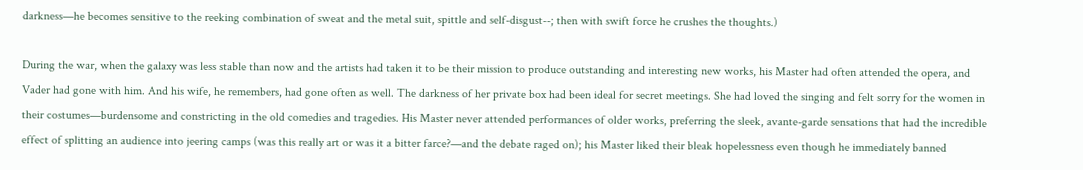darkness—he becomes sensitive to the reeking combination of sweat and the metal suit, spittle and self-disgust--; then with swift force he crushes the thoughts.)

During the war, when the galaxy was less stable than now and the artists had taken it to be their mission to produce outstanding and interesting new works, his Master had often attended the opera, and Vader had gone with him. And his wife, he remembers, had gone often as well. The darkness of her private box had been ideal for secret meetings. She had loved the singing and felt sorry for the women in their costumes—burdensome and constricting in the old comedies and tragedies. His Master never attended performances of older works, preferring the sleek, avante-garde sensations that had the incredible effect of splitting an audience into jeering camps (was this really art or was it a bitter farce?—and the debate raged on); his Master liked their bleak hopelessness even though he immediately banned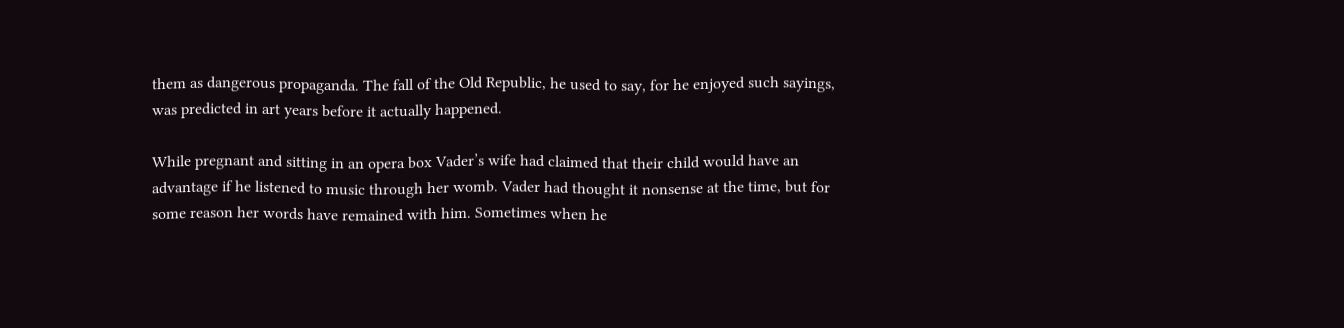them as dangerous propaganda. The fall of the Old Republic, he used to say, for he enjoyed such sayings, was predicted in art years before it actually happened.

While pregnant and sitting in an opera box Vader’s wife had claimed that their child would have an advantage if he listened to music through her womb. Vader had thought it nonsense at the time, but for some reason her words have remained with him. Sometimes when he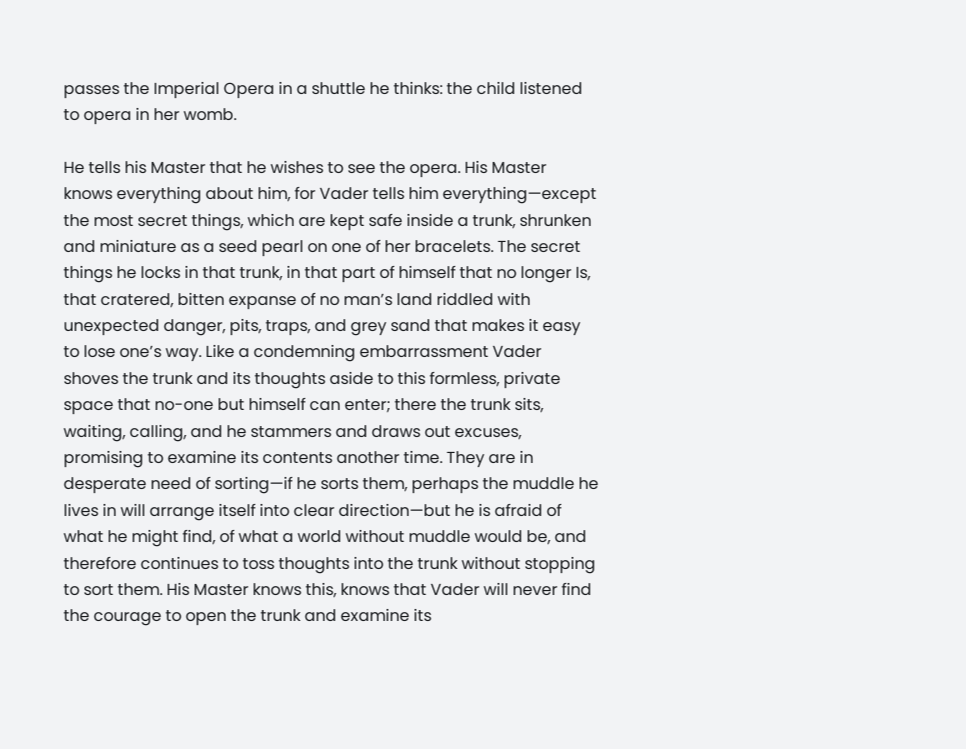passes the Imperial Opera in a shuttle he thinks: the child listened to opera in her womb.

He tells his Master that he wishes to see the opera. His Master knows everything about him, for Vader tells him everything—except the most secret things, which are kept safe inside a trunk, shrunken and miniature as a seed pearl on one of her bracelets. The secret things he locks in that trunk, in that part of himself that no longer Is, that cratered, bitten expanse of no man’s land riddled with unexpected danger, pits, traps, and grey sand that makes it easy to lose one’s way. Like a condemning embarrassment Vader shoves the trunk and its thoughts aside to this formless, private space that no-one but himself can enter; there the trunk sits, waiting, calling, and he stammers and draws out excuses, promising to examine its contents another time. They are in desperate need of sorting—if he sorts them, perhaps the muddle he lives in will arrange itself into clear direction—but he is afraid of what he might find, of what a world without muddle would be, and therefore continues to toss thoughts into the trunk without stopping to sort them. His Master knows this, knows that Vader will never find the courage to open the trunk and examine its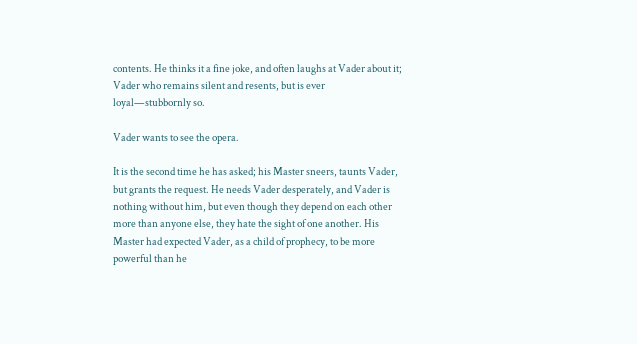contents. He thinks it a fine joke, and often laughs at Vader about it; Vader who remains silent and resents, but is ever loyal—stubbornly so.

Vader wants to see the opera.

It is the second time he has asked; his Master sneers, taunts Vader, but grants the request. He needs Vader desperately, and Vader is nothing without him, but even though they depend on each other more than anyone else, they hate the sight of one another. His Master had expected Vader, as a child of prophecy, to be more powerful than he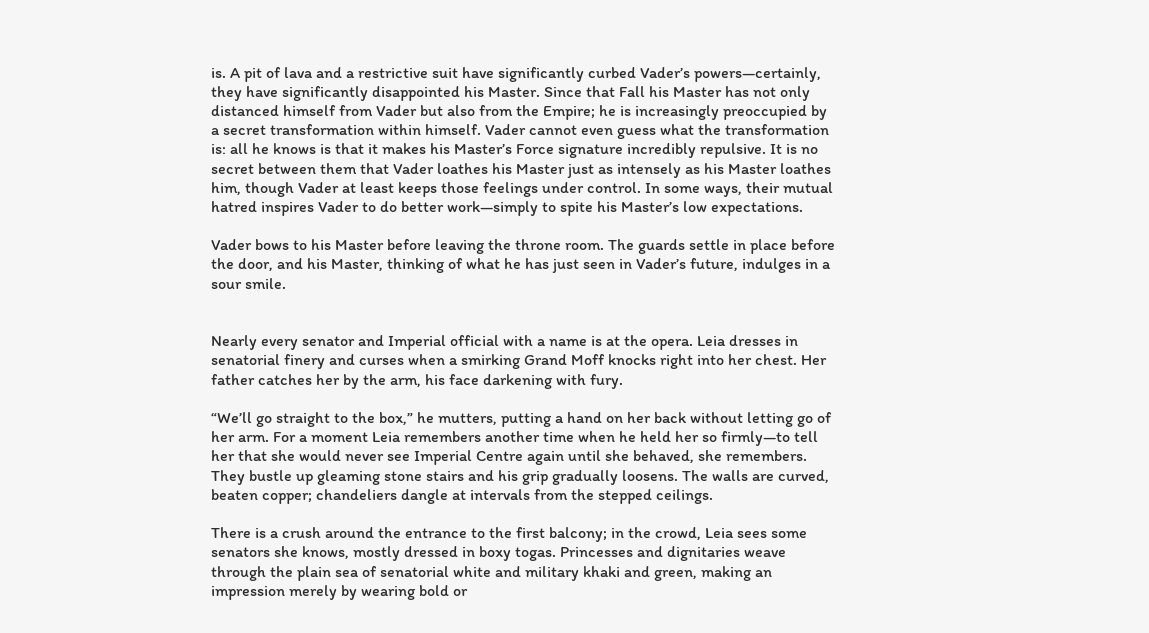is. A pit of lava and a restrictive suit have significantly curbed Vader’s powers—certainly, they have significantly disappointed his Master. Since that Fall his Master has not only distanced himself from Vader but also from the Empire; he is increasingly preoccupied by a secret transformation within himself. Vader cannot even guess what the transformation is: all he knows is that it makes his Master’s Force signature incredibly repulsive. It is no secret between them that Vader loathes his Master just as intensely as his Master loathes him, though Vader at least keeps those feelings under control. In some ways, their mutual hatred inspires Vader to do better work—simply to spite his Master’s low expectations.

Vader bows to his Master before leaving the throne room. The guards settle in place before the door, and his Master, thinking of what he has just seen in Vader’s future, indulges in a sour smile.


Nearly every senator and Imperial official with a name is at the opera. Leia dresses in senatorial finery and curses when a smirking Grand Moff knocks right into her chest. Her father catches her by the arm, his face darkening with fury.

“We’ll go straight to the box,” he mutters, putting a hand on her back without letting go of her arm. For a moment Leia remembers another time when he held her so firmly—to tell her that she would never see Imperial Centre again until she behaved, she remembers. They bustle up gleaming stone stairs and his grip gradually loosens. The walls are curved, beaten copper; chandeliers dangle at intervals from the stepped ceilings.

There is a crush around the entrance to the first balcony; in the crowd, Leia sees some senators she knows, mostly dressed in boxy togas. Princesses and dignitaries weave through the plain sea of senatorial white and military khaki and green, making an impression merely by wearing bold or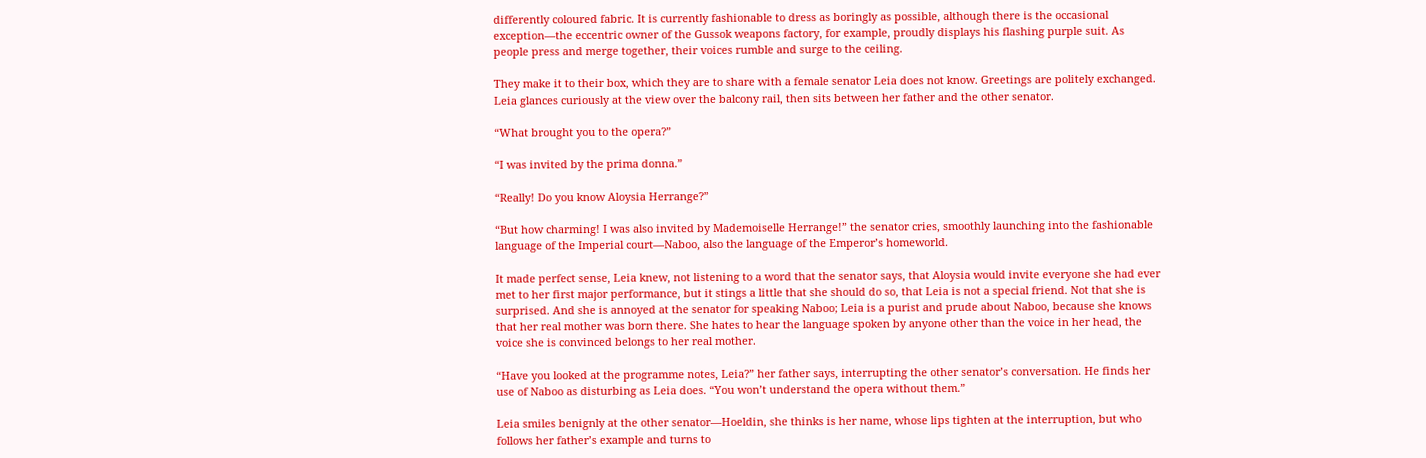differently coloured fabric. It is currently fashionable to dress as boringly as possible, although there is the occasional exception—the eccentric owner of the Gussok weapons factory, for example, proudly displays his flashing purple suit. As people press and merge together, their voices rumble and surge to the ceiling.

They make it to their box, which they are to share with a female senator Leia does not know. Greetings are politely exchanged. Leia glances curiously at the view over the balcony rail, then sits between her father and the other senator.

“What brought you to the opera?”

“I was invited by the prima donna.”

“Really! Do you know Aloysia Herrange?”

“But how charming! I was also invited by Mademoiselle Herrange!” the senator cries, smoothly launching into the fashionable language of the Imperial court—Naboo, also the language of the Emperor’s homeworld.

It made perfect sense, Leia knew, not listening to a word that the senator says, that Aloysia would invite everyone she had ever met to her first major performance, but it stings a little that she should do so, that Leia is not a special friend. Not that she is surprised. And she is annoyed at the senator for speaking Naboo; Leia is a purist and prude about Naboo, because she knows that her real mother was born there. She hates to hear the language spoken by anyone other than the voice in her head, the voice she is convinced belongs to her real mother.

“Have you looked at the programme notes, Leia?” her father says, interrupting the other senator’s conversation. He finds her use of Naboo as disturbing as Leia does. “You won’t understand the opera without them.”

Leia smiles benignly at the other senator—Hoeldin, she thinks is her name, whose lips tighten at the interruption, but who follows her father’s example and turns to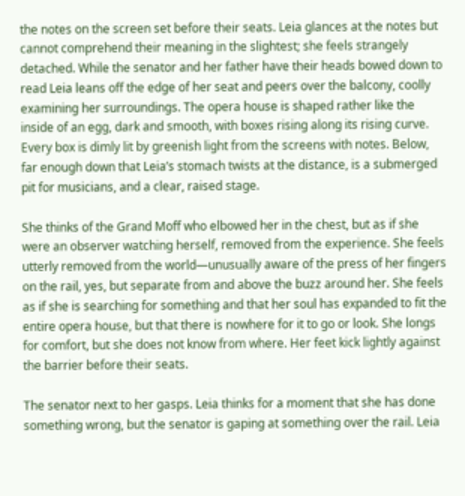the notes on the screen set before their seats. Leia glances at the notes but cannot comprehend their meaning in the slightest; she feels strangely detached. While the senator and her father have their heads bowed down to read Leia leans off the edge of her seat and peers over the balcony, coolly examining her surroundings. The opera house is shaped rather like the inside of an egg, dark and smooth, with boxes rising along its rising curve. Every box is dimly lit by greenish light from the screens with notes. Below, far enough down that Leia’s stomach twists at the distance, is a submerged pit for musicians, and a clear, raised stage.

She thinks of the Grand Moff who elbowed her in the chest, but as if she were an observer watching herself, removed from the experience. She feels utterly removed from the world—unusually aware of the press of her fingers on the rail, yes, but separate from and above the buzz around her. She feels as if she is searching for something and that her soul has expanded to fit the entire opera house, but that there is nowhere for it to go or look. She longs for comfort, but she does not know from where. Her feet kick lightly against the barrier before their seats.

The senator next to her gasps. Leia thinks for a moment that she has done something wrong, but the senator is gaping at something over the rail. Leia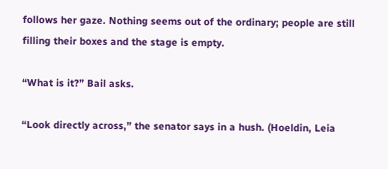follows her gaze. Nothing seems out of the ordinary; people are still filling their boxes and the stage is empty.

“What is it?” Bail asks.

“Look directly across,” the senator says in a hush. (Hoeldin, Leia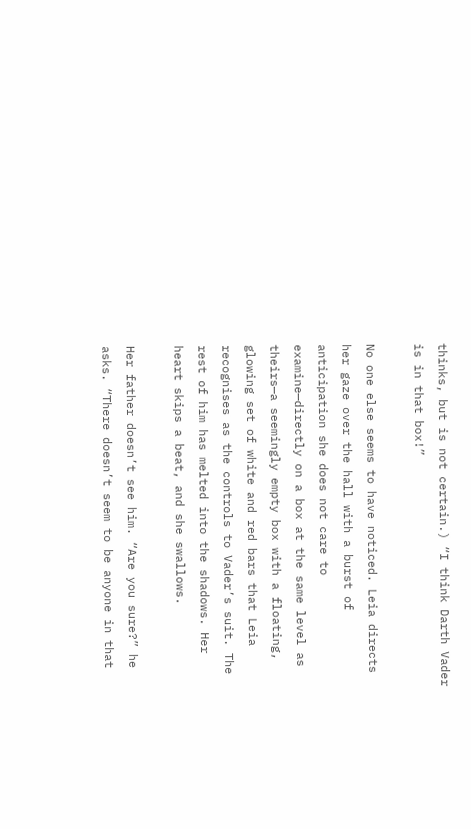thinks, but is not certain.) “I think Darth Vader is in that box!”

No one else seems to have noticed. Leia directs her gaze over the hall with a burst of anticipation she does not care to examine—directly on a box at the same level as theirs—a seemingly empty box with a floating, glowing set of white and red bars that Leia recognises as the controls to Vader’s suit. The rest of him has melted into the shadows. Her heart skips a beat, and she swallows.

Her father doesn’t see him. “Are you sure?” he asks. “There doesn’t seem to be anyone in that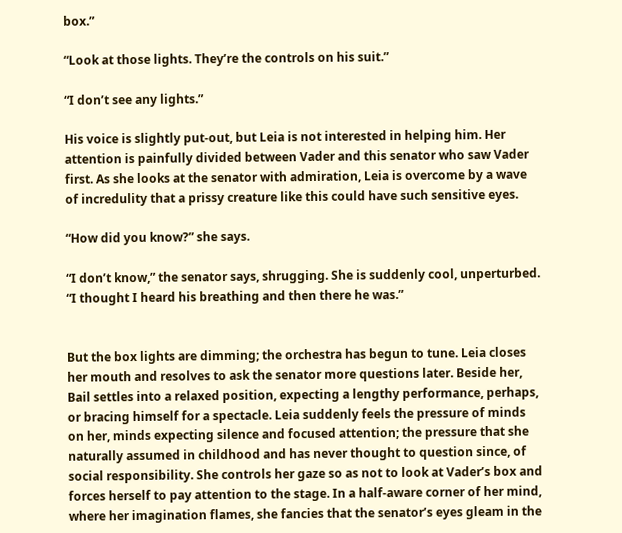box.”

“Look at those lights. They’re the controls on his suit.”

“I don’t see any lights.”

His voice is slightly put-out, but Leia is not interested in helping him. Her attention is painfully divided between Vader and this senator who saw Vader first. As she looks at the senator with admiration, Leia is overcome by a wave of incredulity that a prissy creature like this could have such sensitive eyes.

“How did you know?” she says.

“I don’t know,” the senator says, shrugging. She is suddenly cool, unperturbed. “I thought I heard his breathing and then there he was.”


But the box lights are dimming; the orchestra has begun to tune. Leia closes her mouth and resolves to ask the senator more questions later. Beside her, Bail settles into a relaxed position, expecting a lengthy performance, perhaps, or bracing himself for a spectacle. Leia suddenly feels the pressure of minds on her, minds expecting silence and focused attention; the pressure that she naturally assumed in childhood and has never thought to question since, of social responsibility. She controls her gaze so as not to look at Vader’s box and forces herself to pay attention to the stage. In a half-aware corner of her mind, where her imagination flames, she fancies that the senator’s eyes gleam in the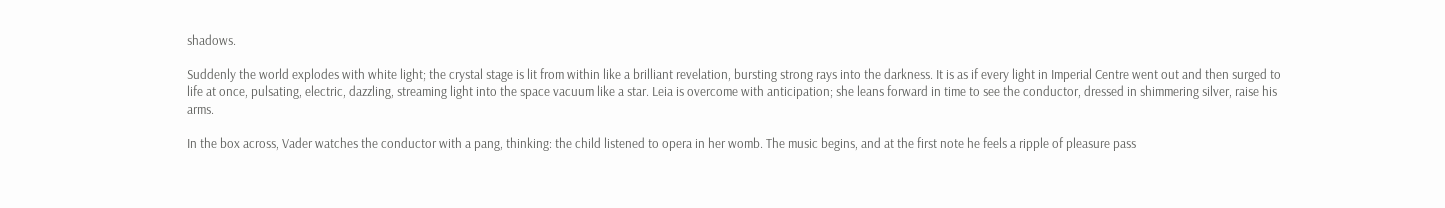shadows.

Suddenly the world explodes with white light; the crystal stage is lit from within like a brilliant revelation, bursting strong rays into the darkness. It is as if every light in Imperial Centre went out and then surged to life at once, pulsating, electric, dazzling, streaming light into the space vacuum like a star. Leia is overcome with anticipation; she leans forward in time to see the conductor, dressed in shimmering silver, raise his arms.

In the box across, Vader watches the conductor with a pang, thinking: the child listened to opera in her womb. The music begins, and at the first note he feels a ripple of pleasure pass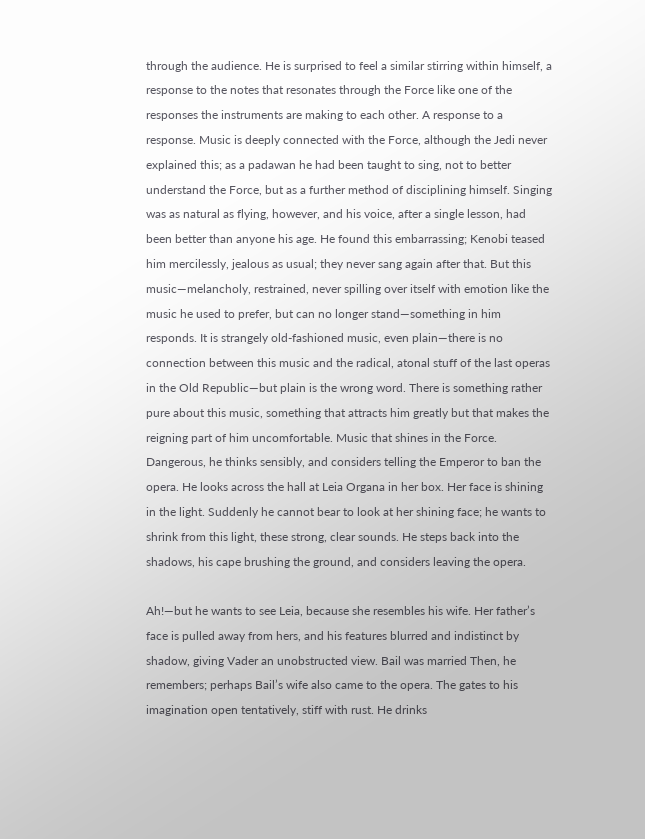through the audience. He is surprised to feel a similar stirring within himself, a response to the notes that resonates through the Force like one of the responses the instruments are making to each other. A response to a response. Music is deeply connected with the Force, although the Jedi never explained this; as a padawan he had been taught to sing, not to better understand the Force, but as a further method of disciplining himself. Singing was as natural as flying, however, and his voice, after a single lesson, had been better than anyone his age. He found this embarrassing; Kenobi teased him mercilessly, jealous as usual; they never sang again after that. But this music—melancholy, restrained, never spilling over itself with emotion like the music he used to prefer, but can no longer stand—something in him responds. It is strangely old-fashioned music, even plain—there is no connection between this music and the radical, atonal stuff of the last operas in the Old Republic—but plain is the wrong word. There is something rather pure about this music, something that attracts him greatly but that makes the reigning part of him uncomfortable. Music that shines in the Force. Dangerous, he thinks sensibly, and considers telling the Emperor to ban the opera. He looks across the hall at Leia Organa in her box. Her face is shining in the light. Suddenly he cannot bear to look at her shining face; he wants to shrink from this light, these strong, clear sounds. He steps back into the shadows, his cape brushing the ground, and considers leaving the opera.

Ah!—but he wants to see Leia, because she resembles his wife. Her father’s face is pulled away from hers, and his features blurred and indistinct by shadow, giving Vader an unobstructed view. Bail was married Then, he remembers; perhaps Bail’s wife also came to the opera. The gates to his imagination open tentatively, stiff with rust. He drinks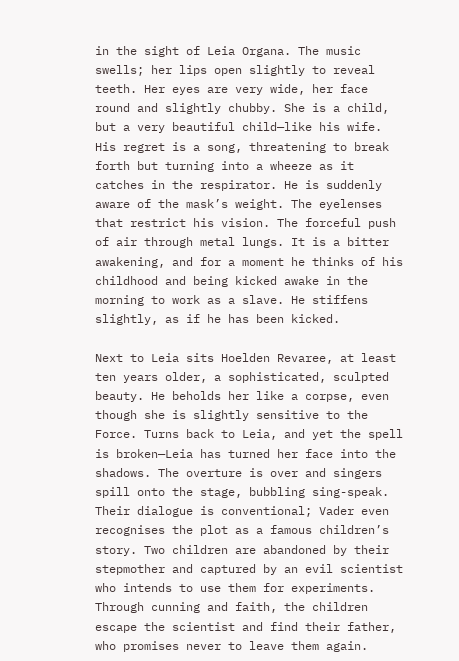in the sight of Leia Organa. The music swells; her lips open slightly to reveal teeth. Her eyes are very wide, her face round and slightly chubby. She is a child, but a very beautiful child—like his wife. His regret is a song, threatening to break forth but turning into a wheeze as it catches in the respirator. He is suddenly aware of the mask’s weight. The eyelenses that restrict his vision. The forceful push of air through metal lungs. It is a bitter awakening, and for a moment he thinks of his childhood and being kicked awake in the morning to work as a slave. He stiffens slightly, as if he has been kicked.

Next to Leia sits Hoelden Revaree, at least ten years older, a sophisticated, sculpted beauty. He beholds her like a corpse, even though she is slightly sensitive to the Force. Turns back to Leia, and yet the spell is broken—Leia has turned her face into the shadows. The overture is over and singers spill onto the stage, bubbling sing-speak. Their dialogue is conventional; Vader even recognises the plot as a famous children’s story. Two children are abandoned by their stepmother and captured by an evil scientist who intends to use them for experiments. Through cunning and faith, the children escape the scientist and find their father, who promises never to leave them again.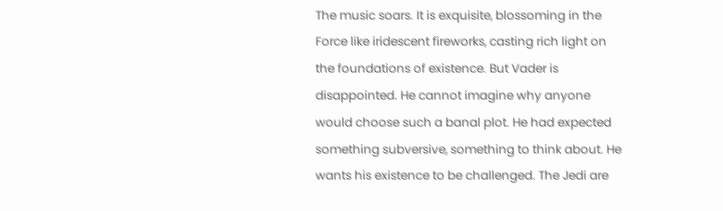The music soars. It is exquisite, blossoming in the Force like iridescent fireworks, casting rich light on the foundations of existence. But Vader is disappointed. He cannot imagine why anyone would choose such a banal plot. He had expected something subversive, something to think about. He wants his existence to be challenged. The Jedi are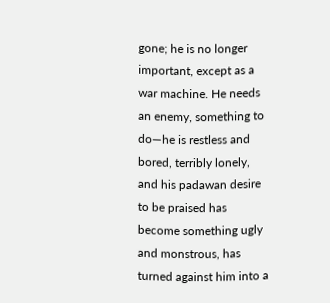gone; he is no longer important, except as a war machine. He needs an enemy, something to do—he is restless and bored, terribly lonely, and his padawan desire to be praised has become something ugly and monstrous, has turned against him into a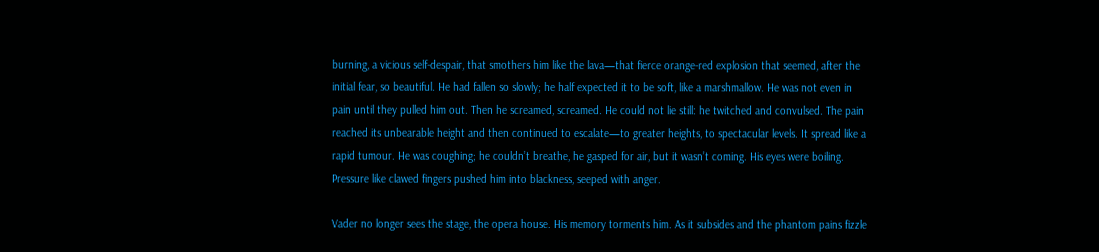burning, a vicious self-despair, that smothers him like the lava—that fierce orange-red explosion that seemed, after the initial fear, so beautiful. He had fallen so slowly; he half expected it to be soft, like a marshmallow. He was not even in pain until they pulled him out. Then he screamed, screamed. He could not lie still: he twitched and convulsed. The pain reached its unbearable height and then continued to escalate—to greater heights, to spectacular levels. It spread like a rapid tumour. He was coughing; he couldn’t breathe, he gasped for air, but it wasn’t coming. His eyes were boiling. Pressure like clawed fingers pushed him into blackness, seeped with anger.

Vader no longer sees the stage, the opera house. His memory torments him. As it subsides and the phantom pains fizzle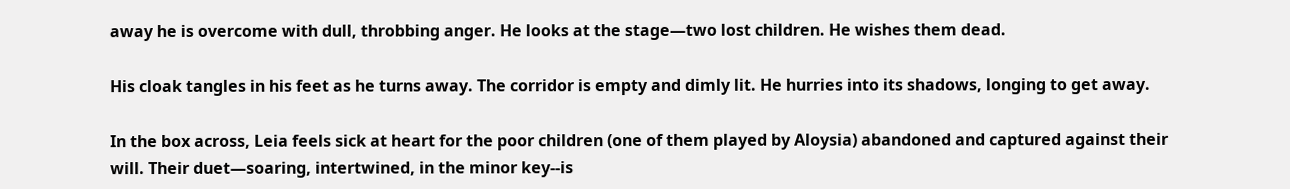away he is overcome with dull, throbbing anger. He looks at the stage—two lost children. He wishes them dead.

His cloak tangles in his feet as he turns away. The corridor is empty and dimly lit. He hurries into its shadows, longing to get away.

In the box across, Leia feels sick at heart for the poor children (one of them played by Aloysia) abandoned and captured against their will. Their duet—soaring, intertwined, in the minor key--is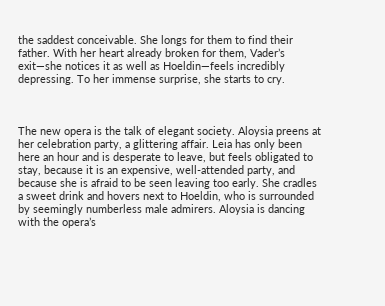the saddest conceivable. She longs for them to find their father. With her heart already broken for them, Vader’s exit—she notices it as well as Hoeldin—feels incredibly depressing. To her immense surprise, she starts to cry.



The new opera is the talk of elegant society. Aloysia preens at her celebration party, a glittering affair. Leia has only been here an hour and is desperate to leave, but feels obligated to stay, because it is an expensive, well-attended party, and because she is afraid to be seen leaving too early. She cradles a sweet drink and hovers next to Hoeldin, who is surrounded by seemingly numberless male admirers. Aloysia is dancing with the opera’s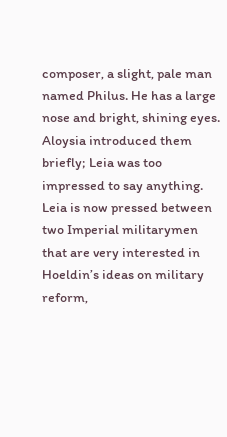composer, a slight, pale man named Philus. He has a large nose and bright, shining eyes. Aloysia introduced them briefly; Leia was too impressed to say anything. Leia is now pressed between two Imperial militarymen that are very interested in Hoeldin’s ideas on military reform,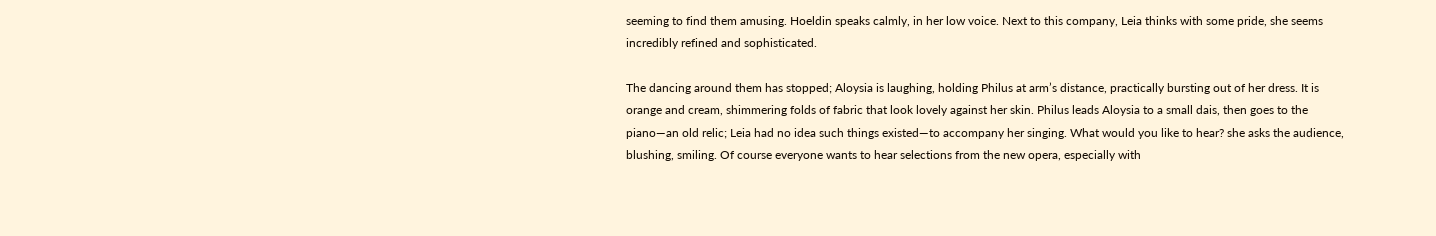seeming to find them amusing. Hoeldin speaks calmly, in her low voice. Next to this company, Leia thinks with some pride, she seems incredibly refined and sophisticated.

The dancing around them has stopped; Aloysia is laughing, holding Philus at arm’s distance, practically bursting out of her dress. It is orange and cream, shimmering folds of fabric that look lovely against her skin. Philus leads Aloysia to a small dais, then goes to the piano—an old relic; Leia had no idea such things existed—to accompany her singing. What would you like to hear? she asks the audience, blushing, smiling. Of course everyone wants to hear selections from the new opera, especially with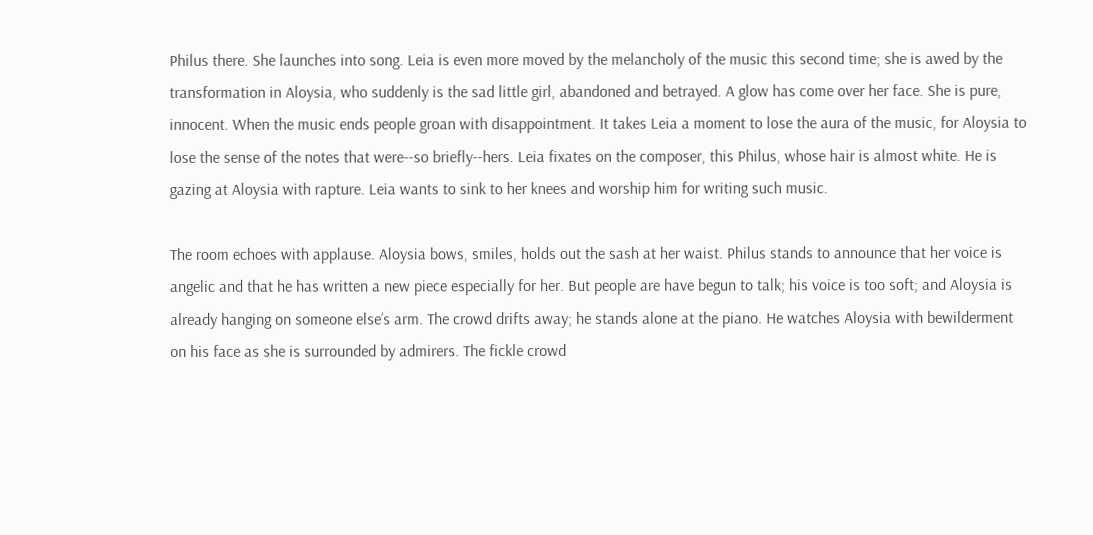Philus there. She launches into song. Leia is even more moved by the melancholy of the music this second time; she is awed by the transformation in Aloysia, who suddenly is the sad little girl, abandoned and betrayed. A glow has come over her face. She is pure, innocent. When the music ends people groan with disappointment. It takes Leia a moment to lose the aura of the music, for Aloysia to lose the sense of the notes that were--so briefly--hers. Leia fixates on the composer, this Philus, whose hair is almost white. He is gazing at Aloysia with rapture. Leia wants to sink to her knees and worship him for writing such music.

The room echoes with applause. Aloysia bows, smiles, holds out the sash at her waist. Philus stands to announce that her voice is angelic and that he has written a new piece especially for her. But people are have begun to talk; his voice is too soft; and Aloysia is already hanging on someone else’s arm. The crowd drifts away; he stands alone at the piano. He watches Aloysia with bewilderment on his face as she is surrounded by admirers. The fickle crowd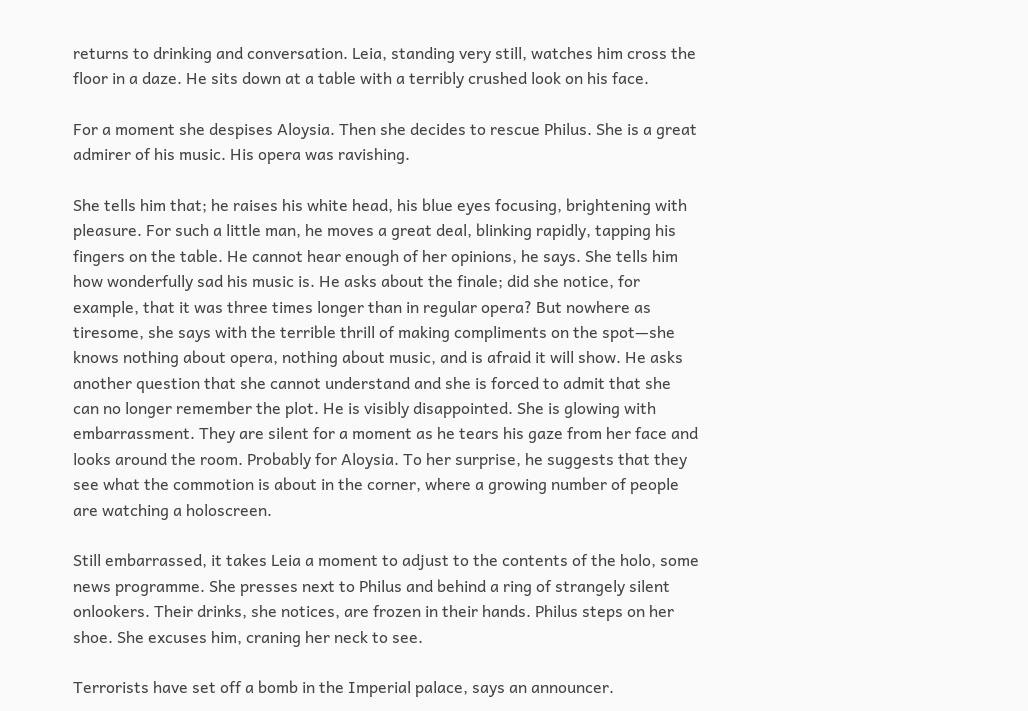returns to drinking and conversation. Leia, standing very still, watches him cross the floor in a daze. He sits down at a table with a terribly crushed look on his face.

For a moment she despises Aloysia. Then she decides to rescue Philus. She is a great admirer of his music. His opera was ravishing.

She tells him that; he raises his white head, his blue eyes focusing, brightening with pleasure. For such a little man, he moves a great deal, blinking rapidly, tapping his fingers on the table. He cannot hear enough of her opinions, he says. She tells him how wonderfully sad his music is. He asks about the finale; did she notice, for example, that it was three times longer than in regular opera? But nowhere as tiresome, she says with the terrible thrill of making compliments on the spot—she knows nothing about opera, nothing about music, and is afraid it will show. He asks another question that she cannot understand and she is forced to admit that she can no longer remember the plot. He is visibly disappointed. She is glowing with embarrassment. They are silent for a moment as he tears his gaze from her face and looks around the room. Probably for Aloysia. To her surprise, he suggests that they see what the commotion is about in the corner, where a growing number of people are watching a holoscreen.

Still embarrassed, it takes Leia a moment to adjust to the contents of the holo, some news programme. She presses next to Philus and behind a ring of strangely silent onlookers. Their drinks, she notices, are frozen in their hands. Philus steps on her shoe. She excuses him, craning her neck to see.

Terrorists have set off a bomb in the Imperial palace, says an announcer.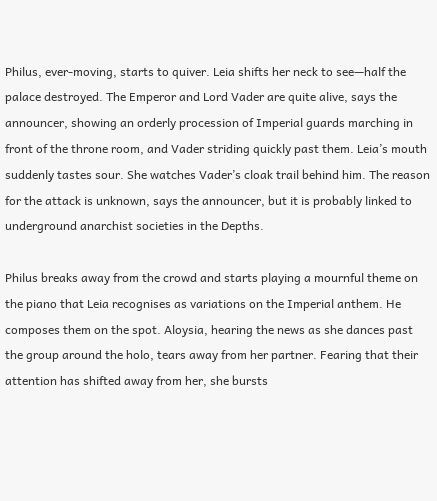Philus, ever-moving, starts to quiver. Leia shifts her neck to see—half the palace destroyed. The Emperor and Lord Vader are quite alive, says the announcer, showing an orderly procession of Imperial guards marching in front of the throne room, and Vader striding quickly past them. Leia’s mouth suddenly tastes sour. She watches Vader’s cloak trail behind him. The reason for the attack is unknown, says the announcer, but it is probably linked to underground anarchist societies in the Depths.

Philus breaks away from the crowd and starts playing a mournful theme on the piano that Leia recognises as variations on the Imperial anthem. He composes them on the spot. Aloysia, hearing the news as she dances past the group around the holo, tears away from her partner. Fearing that their attention has shifted away from her, she bursts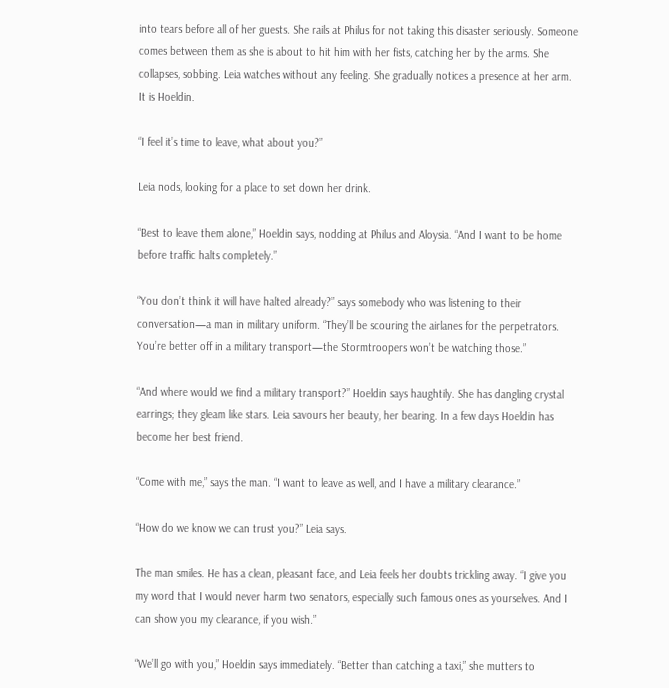into tears before all of her guests. She rails at Philus for not taking this disaster seriously. Someone comes between them as she is about to hit him with her fists, catching her by the arms. She collapses, sobbing. Leia watches without any feeling. She gradually notices a presence at her arm. It is Hoeldin.

“I feel it’s time to leave, what about you?”

Leia nods, looking for a place to set down her drink.

“Best to leave them alone,” Hoeldin says, nodding at Philus and Aloysia. “And I want to be home before traffic halts completely.”

“You don’t think it will have halted already?” says somebody who was listening to their conversation—a man in military uniform. “They’ll be scouring the airlanes for the perpetrators. You’re better off in a military transport—the Stormtroopers won’t be watching those.”

“And where would we find a military transport?” Hoeldin says haughtily. She has dangling crystal earrings; they gleam like stars. Leia savours her beauty, her bearing. In a few days Hoeldin has become her best friend.

“Come with me,” says the man. “I want to leave as well, and I have a military clearance.”

“How do we know we can trust you?” Leia says.

The man smiles. He has a clean, pleasant face, and Leia feels her doubts trickling away. “I give you my word that I would never harm two senators, especially such famous ones as yourselves. And I can show you my clearance, if you wish.”

“We’ll go with you,” Hoeldin says immediately. “Better than catching a taxi,” she mutters to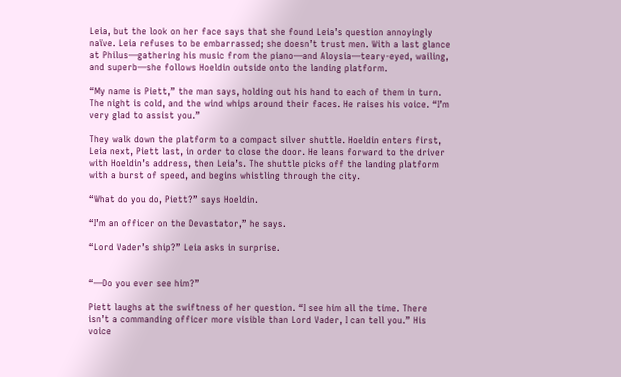Leia, but the look on her face says that she found Leia’s question annoyingly naïve. Leia refuses to be embarrassed; she doesn’t trust men. With a last glance at Philus—gathering his music from the piano—and Aloysia—teary-eyed, wailing, and superb—she follows Hoeldin outside onto the landing platform.

“My name is Piett,” the man says, holding out his hand to each of them in turn. The night is cold, and the wind whips around their faces. He raises his voice. “I’m very glad to assist you.”

They walk down the platform to a compact silver shuttle. Hoeldin enters first, Leia next, Piett last, in order to close the door. He leans forward to the driver with Hoeldin’s address, then Leia’s. The shuttle picks off the landing platform with a burst of speed, and begins whistling through the city.

“What do you do, Piett?” says Hoeldin.

“I’m an officer on the Devastator,” he says.

“Lord Vader’s ship?” Leia asks in surprise.


“—Do you ever see him?”

Piett laughs at the swiftness of her question. “I see him all the time. There isn’t a commanding officer more visible than Lord Vader, I can tell you.” His voice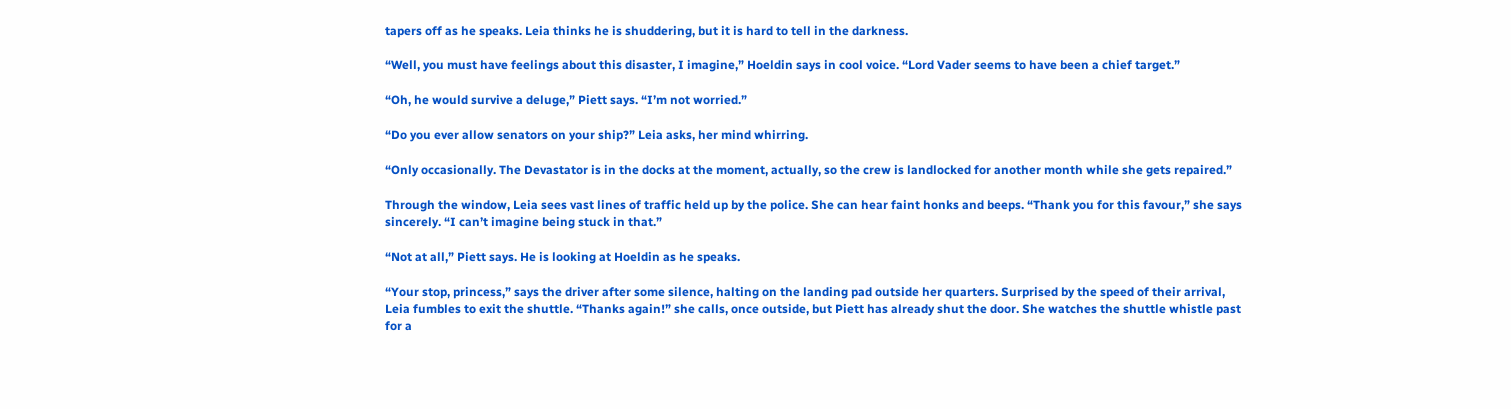tapers off as he speaks. Leia thinks he is shuddering, but it is hard to tell in the darkness.

“Well, you must have feelings about this disaster, I imagine,” Hoeldin says in cool voice. “Lord Vader seems to have been a chief target.”

“Oh, he would survive a deluge,” Piett says. “I’m not worried.”

“Do you ever allow senators on your ship?” Leia asks, her mind whirring.

“Only occasionally. The Devastator is in the docks at the moment, actually, so the crew is landlocked for another month while she gets repaired.”

Through the window, Leia sees vast lines of traffic held up by the police. She can hear faint honks and beeps. “Thank you for this favour,” she says sincerely. “I can’t imagine being stuck in that.”

“Not at all,” Piett says. He is looking at Hoeldin as he speaks.

“Your stop, princess,” says the driver after some silence, halting on the landing pad outside her quarters. Surprised by the speed of their arrival, Leia fumbles to exit the shuttle. “Thanks again!” she calls, once outside, but Piett has already shut the door. She watches the shuttle whistle past for a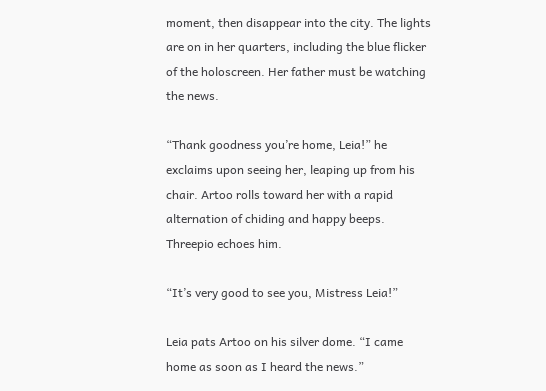moment, then disappear into the city. The lights are on in her quarters, including the blue flicker of the holoscreen. Her father must be watching the news.

“Thank goodness you’re home, Leia!” he exclaims upon seeing her, leaping up from his chair. Artoo rolls toward her with a rapid alternation of chiding and happy beeps. Threepio echoes him.

“It’s very good to see you, Mistress Leia!”

Leia pats Artoo on his silver dome. “I came home as soon as I heard the news.”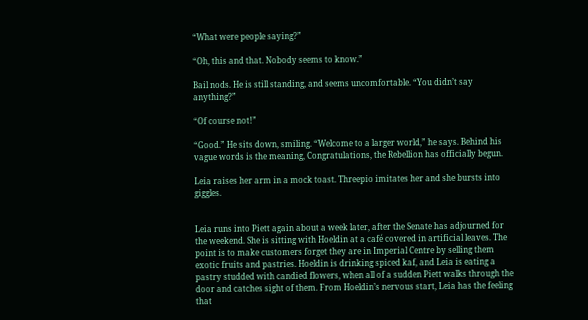“What were people saying?”

“Oh, this and that. Nobody seems to know.”

Bail nods. He is still standing, and seems uncomfortable. “You didn’t say anything?”

“Of course not!”

“Good.” He sits down, smiling. “Welcome to a larger world,” he says. Behind his vague words is the meaning, Congratulations, the Rebellion has officially begun.

Leia raises her arm in a mock toast. Threepio imitates her and she bursts into giggles.


Leia runs into Piett again about a week later, after the Senate has adjourned for the weekend. She is sitting with Hoeldin at a café covered in artificial leaves. The point is to make customers forget they are in Imperial Centre by selling them exotic fruits and pastries. Hoeldin is drinking spiced kaf, and Leia is eating a pastry studded with candied flowers, when all of a sudden Piett walks through the door and catches sight of them. From Hoeldin’s nervous start, Leia has the feeling that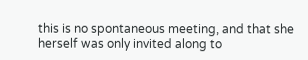this is no spontaneous meeting, and that she herself was only invited along to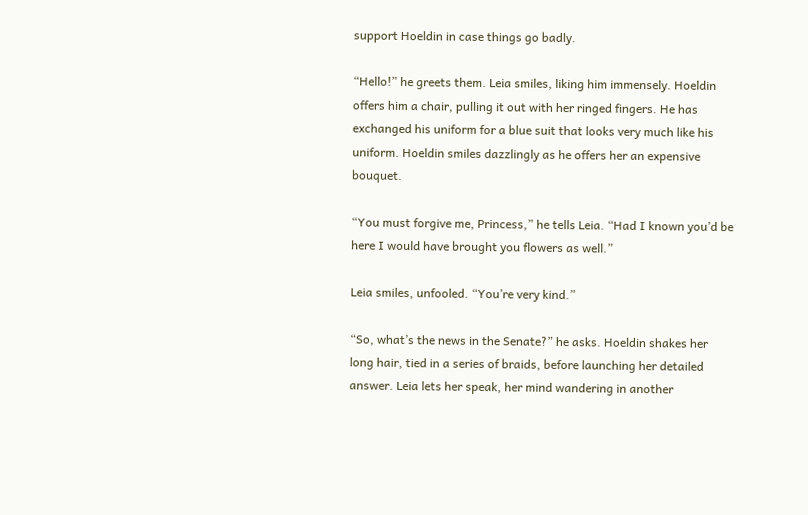support Hoeldin in case things go badly.

“Hello!” he greets them. Leia smiles, liking him immensely. Hoeldin offers him a chair, pulling it out with her ringed fingers. He has exchanged his uniform for a blue suit that looks very much like his uniform. Hoeldin smiles dazzlingly as he offers her an expensive bouquet.

“You must forgive me, Princess,” he tells Leia. “Had I known you’d be here I would have brought you flowers as well.”

Leia smiles, unfooled. “You’re very kind.”

“So, what’s the news in the Senate?” he asks. Hoeldin shakes her long hair, tied in a series of braids, before launching her detailed answer. Leia lets her speak, her mind wandering in another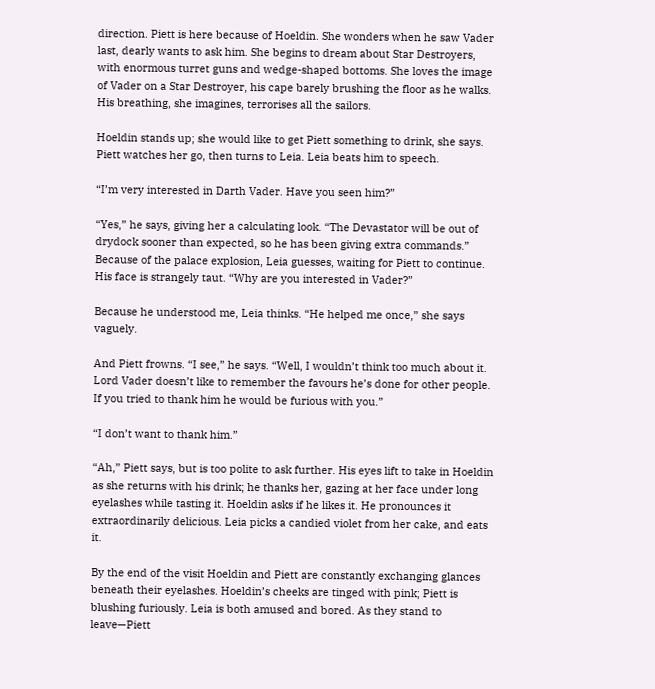direction. Piett is here because of Hoeldin. She wonders when he saw Vader last, dearly wants to ask him. She begins to dream about Star Destroyers, with enormous turret guns and wedge-shaped bottoms. She loves the image of Vader on a Star Destroyer, his cape barely brushing the floor as he walks. His breathing, she imagines, terrorises all the sailors.

Hoeldin stands up; she would like to get Piett something to drink, she says. Piett watches her go, then turns to Leia. Leia beats him to speech.

“I’m very interested in Darth Vader. Have you seen him?”

“Yes,” he says, giving her a calculating look. “The Devastator will be out of drydock sooner than expected, so he has been giving extra commands.” Because of the palace explosion, Leia guesses, waiting for Piett to continue. His face is strangely taut. “Why are you interested in Vader?”

Because he understood me, Leia thinks. “He helped me once,” she says vaguely.

And Piett frowns. “I see,” he says. “Well, I wouldn’t think too much about it. Lord Vader doesn’t like to remember the favours he’s done for other people. If you tried to thank him he would be furious with you.”

“I don’t want to thank him.”

“Ah,” Piett says, but is too polite to ask further. His eyes lift to take in Hoeldin as she returns with his drink; he thanks her, gazing at her face under long eyelashes while tasting it. Hoeldin asks if he likes it. He pronounces it extraordinarily delicious. Leia picks a candied violet from her cake, and eats it.

By the end of the visit Hoeldin and Piett are constantly exchanging glances beneath their eyelashes. Hoeldin’s cheeks are tinged with pink; Piett is blushing furiously. Leia is both amused and bored. As they stand to leave—Piett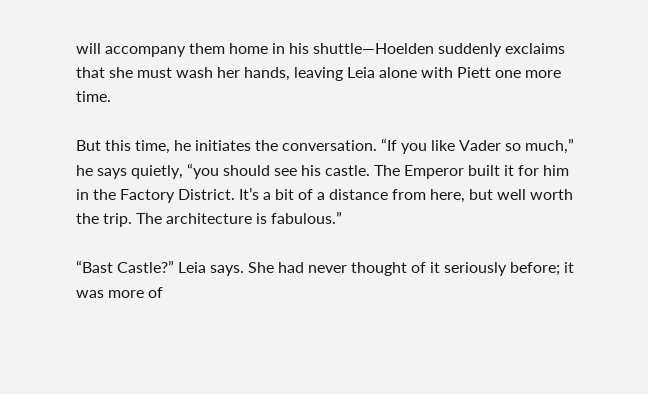will accompany them home in his shuttle—Hoelden suddenly exclaims that she must wash her hands, leaving Leia alone with Piett one more time.

But this time, he initiates the conversation. “If you like Vader so much,” he says quietly, “you should see his castle. The Emperor built it for him in the Factory District. It’s a bit of a distance from here, but well worth the trip. The architecture is fabulous.”

“Bast Castle?” Leia says. She had never thought of it seriously before; it was more of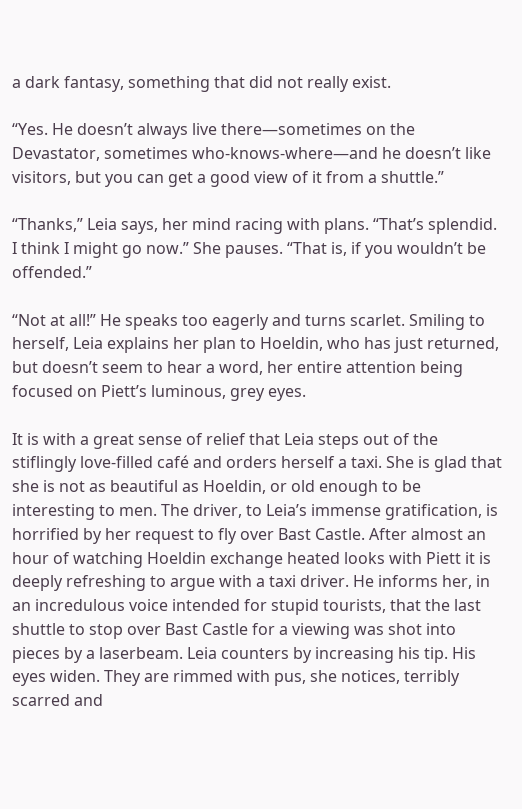a dark fantasy, something that did not really exist.

“Yes. He doesn’t always live there—sometimes on the Devastator, sometimes who-knows-where—and he doesn’t like visitors, but you can get a good view of it from a shuttle.”

“Thanks,” Leia says, her mind racing with plans. “That’s splendid. I think I might go now.” She pauses. “That is, if you wouldn’t be offended.”

“Not at all!” He speaks too eagerly and turns scarlet. Smiling to herself, Leia explains her plan to Hoeldin, who has just returned, but doesn’t seem to hear a word, her entire attention being focused on Piett’s luminous, grey eyes.

It is with a great sense of relief that Leia steps out of the stiflingly love-filled café and orders herself a taxi. She is glad that she is not as beautiful as Hoeldin, or old enough to be interesting to men. The driver, to Leia’s immense gratification, is horrified by her request to fly over Bast Castle. After almost an hour of watching Hoeldin exchange heated looks with Piett it is deeply refreshing to argue with a taxi driver. He informs her, in an incredulous voice intended for stupid tourists, that the last shuttle to stop over Bast Castle for a viewing was shot into pieces by a laserbeam. Leia counters by increasing his tip. His eyes widen. They are rimmed with pus, she notices, terribly scarred and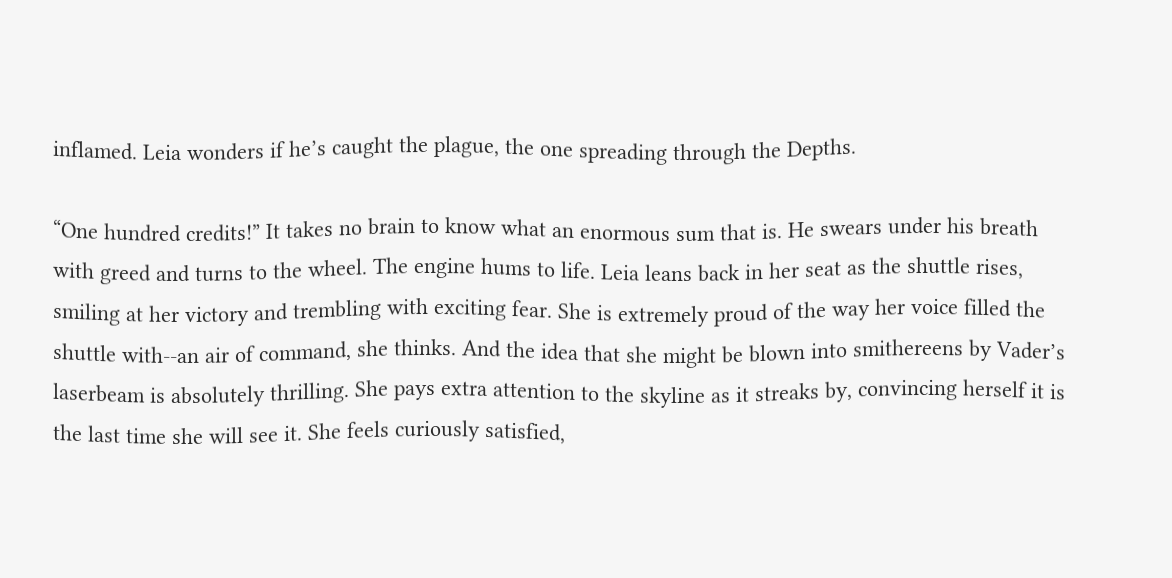inflamed. Leia wonders if he’s caught the plague, the one spreading through the Depths.

“One hundred credits!” It takes no brain to know what an enormous sum that is. He swears under his breath with greed and turns to the wheel. The engine hums to life. Leia leans back in her seat as the shuttle rises, smiling at her victory and trembling with exciting fear. She is extremely proud of the way her voice filled the shuttle with--an air of command, she thinks. And the idea that she might be blown into smithereens by Vader’s laserbeam is absolutely thrilling. She pays extra attention to the skyline as it streaks by, convincing herself it is the last time she will see it. She feels curiously satisfied,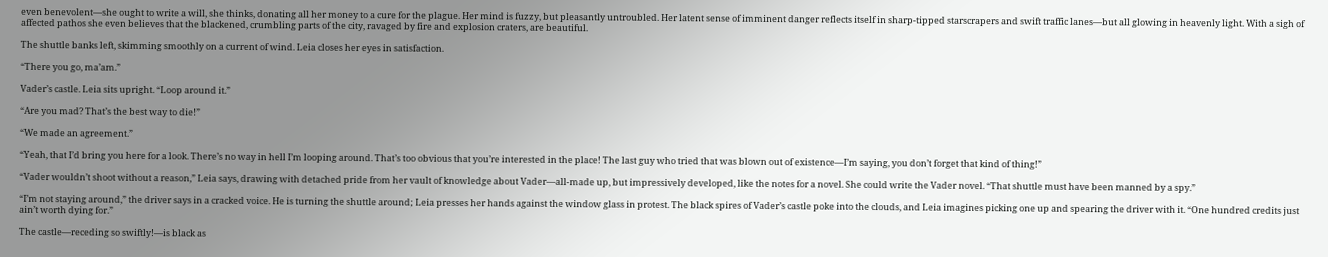even benevolent—she ought to write a will, she thinks, donating all her money to a cure for the plague. Her mind is fuzzy, but pleasantly untroubled. Her latent sense of imminent danger reflects itself in sharp-tipped starscrapers and swift traffic lanes—but all glowing in heavenly light. With a sigh of affected pathos she even believes that the blackened, crumbling parts of the city, ravaged by fire and explosion craters, are beautiful.

The shuttle banks left, skimming smoothly on a current of wind. Leia closes her eyes in satisfaction.

“There you go, ma’am.”

Vader’s castle. Leia sits upright. “Loop around it.”

“Are you mad? That’s the best way to die!”

“We made an agreement.”

“Yeah, that I’d bring you here for a look. There’s no way in hell I’m looping around. That’s too obvious that you’re interested in the place! The last guy who tried that was blown out of existence—I’m saying, you don’t forget that kind of thing!”

“Vader wouldn’t shoot without a reason,” Leia says, drawing with detached pride from her vault of knowledge about Vader—all-made up, but impressively developed, like the notes for a novel. She could write the Vader novel. “That shuttle must have been manned by a spy.”

“I’m not staying around,” the driver says in a cracked voice. He is turning the shuttle around; Leia presses her hands against the window glass in protest. The black spires of Vader’s castle poke into the clouds, and Leia imagines picking one up and spearing the driver with it. “One hundred credits just ain’t worth dying for.”

The castle—receding so swiftly!—is black as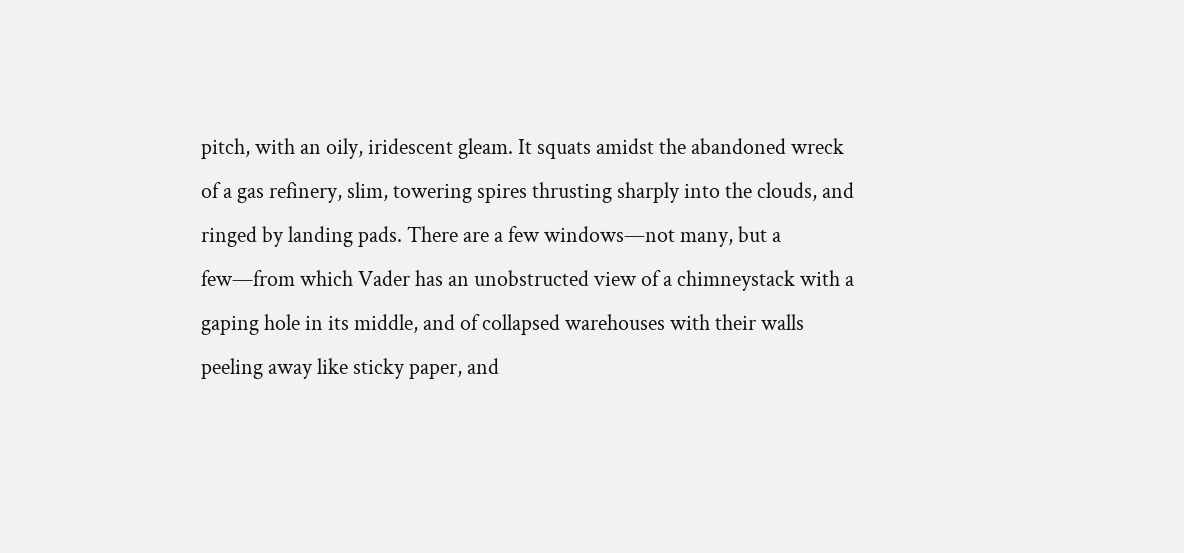pitch, with an oily, iridescent gleam. It squats amidst the abandoned wreck of a gas refinery, slim, towering spires thrusting sharply into the clouds, and ringed by landing pads. There are a few windows—not many, but a few—from which Vader has an unobstructed view of a chimneystack with a gaping hole in its middle, and of collapsed warehouses with their walls peeling away like sticky paper, and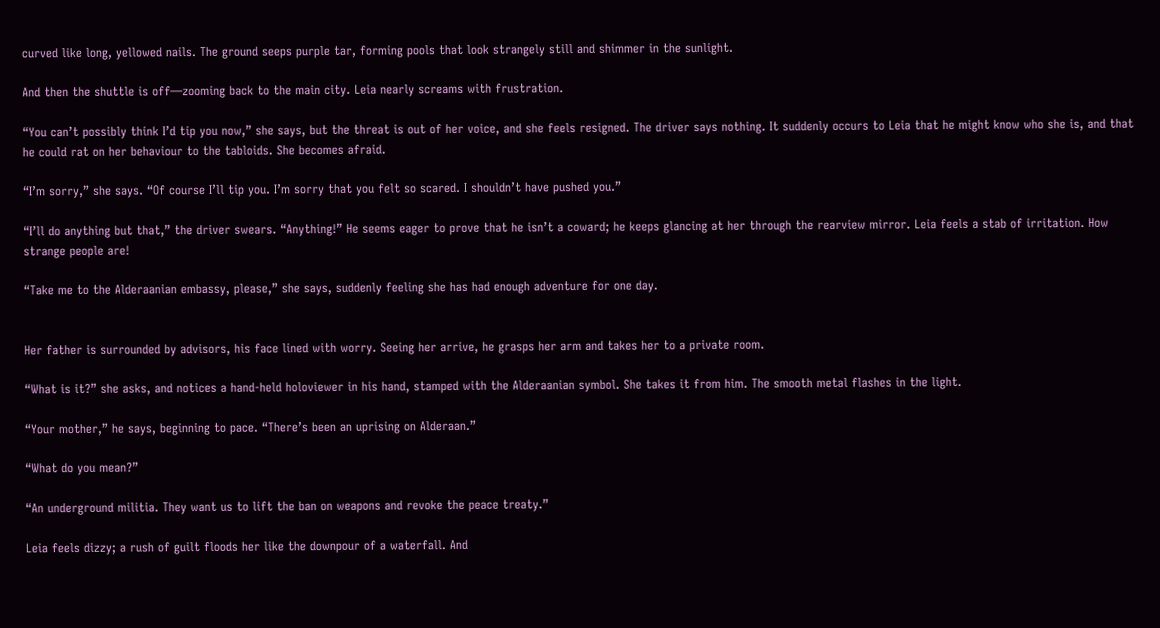curved like long, yellowed nails. The ground seeps purple tar, forming pools that look strangely still and shimmer in the sunlight.

And then the shuttle is off—zooming back to the main city. Leia nearly screams with frustration.

“You can’t possibly think I’d tip you now,” she says, but the threat is out of her voice, and she feels resigned. The driver says nothing. It suddenly occurs to Leia that he might know who she is, and that he could rat on her behaviour to the tabloids. She becomes afraid.

“I’m sorry,” she says. “Of course I’ll tip you. I’m sorry that you felt so scared. I shouldn’t have pushed you.”

“I’ll do anything but that,” the driver swears. “Anything!” He seems eager to prove that he isn’t a coward; he keeps glancing at her through the rearview mirror. Leia feels a stab of irritation. How strange people are!

“Take me to the Alderaanian embassy, please,” she says, suddenly feeling she has had enough adventure for one day.


Her father is surrounded by advisors, his face lined with worry. Seeing her arrive, he grasps her arm and takes her to a private room.

“What is it?” she asks, and notices a hand-held holoviewer in his hand, stamped with the Alderaanian symbol. She takes it from him. The smooth metal flashes in the light.

“Your mother,” he says, beginning to pace. “There’s been an uprising on Alderaan.”

“What do you mean?”

“An underground militia. They want us to lift the ban on weapons and revoke the peace treaty.”

Leia feels dizzy; a rush of guilt floods her like the downpour of a waterfall. And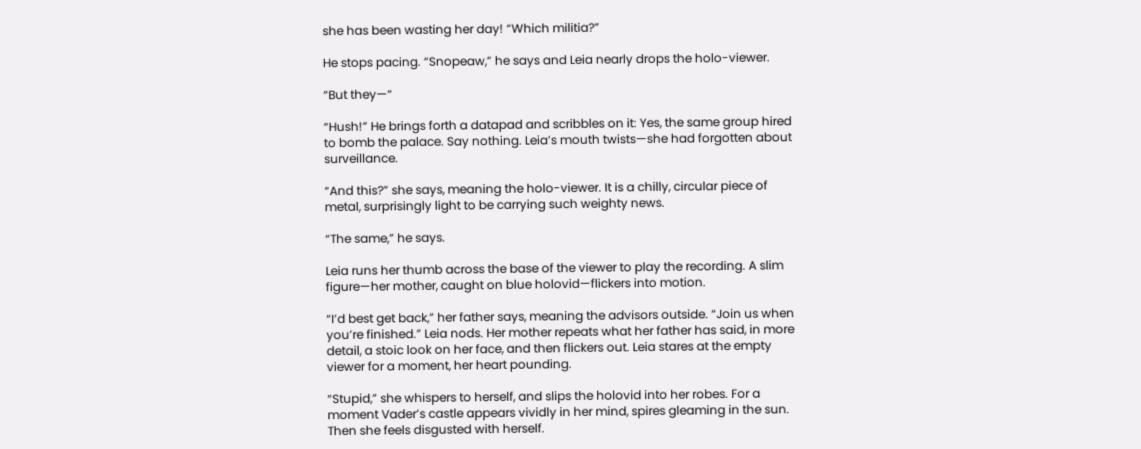she has been wasting her day! “Which militia?”

He stops pacing. “Snopeaw,” he says and Leia nearly drops the holo-viewer.

“But they—“

“Hush!” He brings forth a datapad and scribbles on it: Yes, the same group hired to bomb the palace. Say nothing. Leia’s mouth twists—she had forgotten about surveillance.

“And this?” she says, meaning the holo-viewer. It is a chilly, circular piece of metal, surprisingly light to be carrying such weighty news.

“The same,” he says.

Leia runs her thumb across the base of the viewer to play the recording. A slim figure—her mother, caught on blue holovid—flickers into motion.

“I’d best get back,” her father says, meaning the advisors outside. “Join us when you’re finished.” Leia nods. Her mother repeats what her father has said, in more detail, a stoic look on her face, and then flickers out. Leia stares at the empty viewer for a moment, her heart pounding.

“Stupid,” she whispers to herself, and slips the holovid into her robes. For a moment Vader’s castle appears vividly in her mind, spires gleaming in the sun. Then she feels disgusted with herself.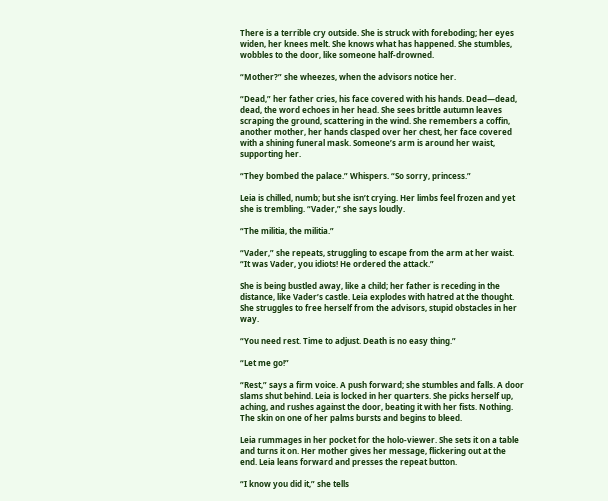There is a terrible cry outside. She is struck with foreboding; her eyes widen, her knees melt. She knows what has happened. She stumbles, wobbles to the door, like someone half-drowned.

“Mother?” she wheezes, when the advisors notice her.

“Dead,” her father cries, his face covered with his hands. Dead—dead, dead, the word echoes in her head. She sees brittle autumn leaves scraping the ground, scattering in the wind. She remembers a coffin, another mother, her hands clasped over her chest, her face covered with a shining funeral mask. Someone’s arm is around her waist, supporting her.

“They bombed the palace.” Whispers. “So sorry, princess.”

Leia is chilled, numb; but she isn’t crying. Her limbs feel frozen and yet she is trembling. “Vader,” she says loudly.

“The militia, the militia.”

“Vader,” she repeats, struggling to escape from the arm at her waist. “It was Vader, you idiots! He ordered the attack.”

She is being bustled away, like a child; her father is receding in the distance, like Vader’s castle. Leia explodes with hatred at the thought. She struggles to free herself from the advisors, stupid obstacles in her way.

“You need rest. Time to adjust. Death is no easy thing.”

“Let me go!”

“Rest,” says a firm voice. A push forward; she stumbles and falls. A door slams shut behind. Leia is locked in her quarters. She picks herself up, aching, and rushes against the door, beating it with her fists. Nothing. The skin on one of her palms bursts and begins to bleed.

Leia rummages in her pocket for the holo-viewer. She sets it on a table and turns it on. Her mother gives her message, flickering out at the end. Leia leans forward and presses the repeat button.

“I know you did it,” she tells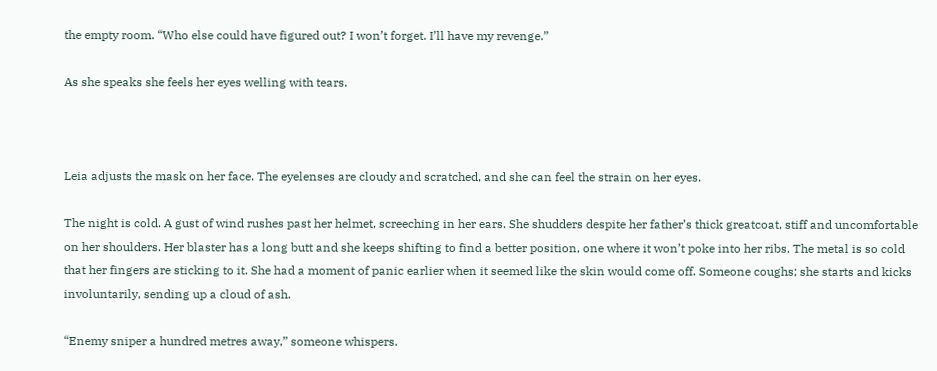the empty room. “Who else could have figured out? I won’t forget. I’ll have my revenge.”

As she speaks she feels her eyes welling with tears.



Leia adjusts the mask on her face. The eyelenses are cloudy and scratched, and she can feel the strain on her eyes.

The night is cold. A gust of wind rushes past her helmet, screeching in her ears. She shudders despite her father’s thick greatcoat, stiff and uncomfortable on her shoulders. Her blaster has a long butt and she keeps shifting to find a better position, one where it won’t poke into her ribs. The metal is so cold that her fingers are sticking to it. She had a moment of panic earlier when it seemed like the skin would come off. Someone coughs; she starts and kicks involuntarily, sending up a cloud of ash.

“Enemy sniper a hundred metres away,” someone whispers.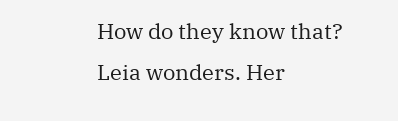How do they know that? Leia wonders. Her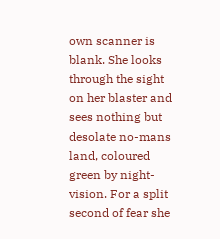own scanner is blank. She looks through the sight on her blaster and sees nothing but desolate no-mans land, coloured green by night-vision. For a split second of fear she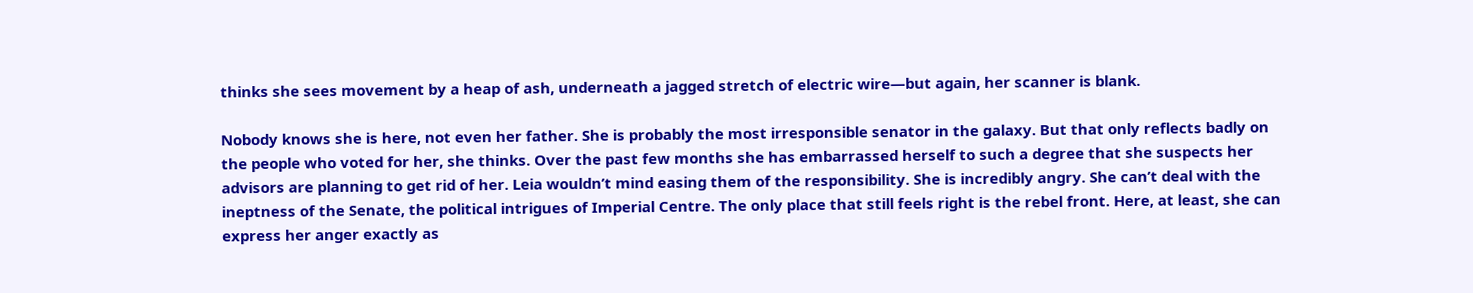thinks she sees movement by a heap of ash, underneath a jagged stretch of electric wire—but again, her scanner is blank.

Nobody knows she is here, not even her father. She is probably the most irresponsible senator in the galaxy. But that only reflects badly on the people who voted for her, she thinks. Over the past few months she has embarrassed herself to such a degree that she suspects her advisors are planning to get rid of her. Leia wouldn’t mind easing them of the responsibility. She is incredibly angry. She can’t deal with the ineptness of the Senate, the political intrigues of Imperial Centre. The only place that still feels right is the rebel front. Here, at least, she can express her anger exactly as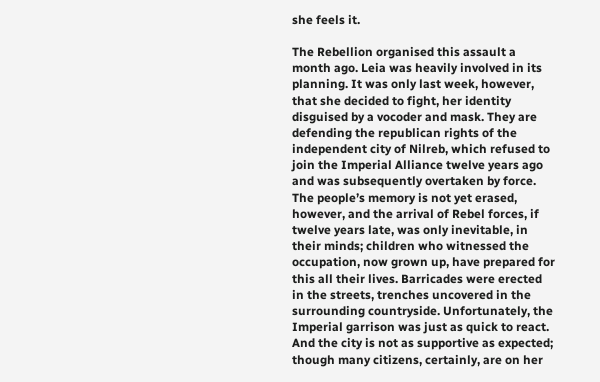she feels it.

The Rebellion organised this assault a month ago. Leia was heavily involved in its planning. It was only last week, however, that she decided to fight, her identity disguised by a vocoder and mask. They are defending the republican rights of the independent city of Nilreb, which refused to join the Imperial Alliance twelve years ago and was subsequently overtaken by force. The people’s memory is not yet erased, however, and the arrival of Rebel forces, if twelve years late, was only inevitable, in their minds; children who witnessed the occupation, now grown up, have prepared for this all their lives. Barricades were erected in the streets, trenches uncovered in the surrounding countryside. Unfortunately, the Imperial garrison was just as quick to react. And the city is not as supportive as expected; though many citizens, certainly, are on her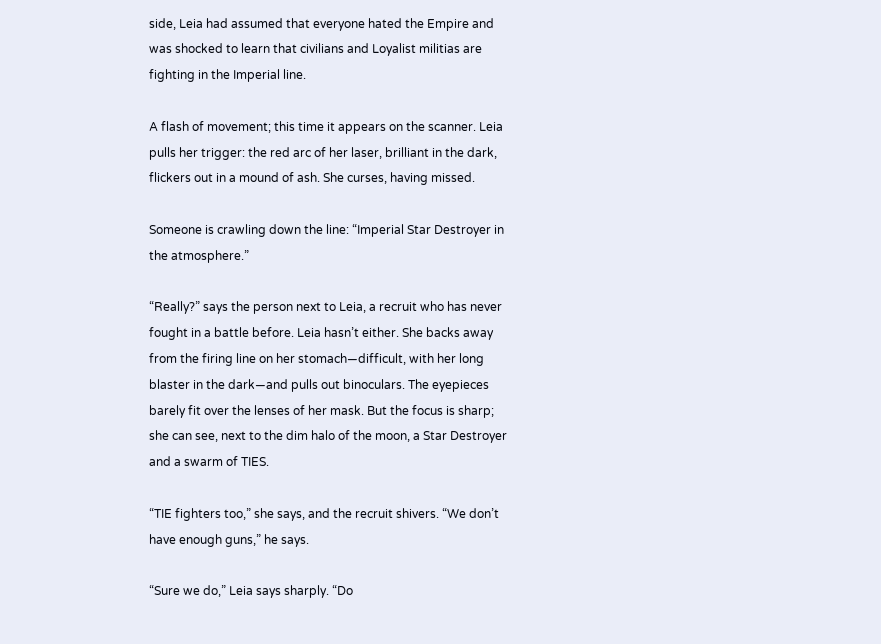side, Leia had assumed that everyone hated the Empire and was shocked to learn that civilians and Loyalist militias are fighting in the Imperial line.

A flash of movement; this time it appears on the scanner. Leia pulls her trigger: the red arc of her laser, brilliant in the dark, flickers out in a mound of ash. She curses, having missed.

Someone is crawling down the line: “Imperial Star Destroyer in the atmosphere.”

“Really?” says the person next to Leia, a recruit who has never fought in a battle before. Leia hasn’t either. She backs away from the firing line on her stomach—difficult, with her long blaster in the dark—and pulls out binoculars. The eyepieces barely fit over the lenses of her mask. But the focus is sharp; she can see, next to the dim halo of the moon, a Star Destroyer and a swarm of TIES.

“TIE fighters too,” she says, and the recruit shivers. “We don’t have enough guns,” he says.

“Sure we do,” Leia says sharply. “Do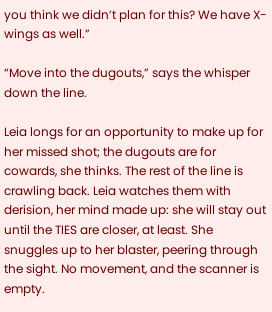you think we didn’t plan for this? We have X-wings as well.”

“Move into the dugouts,” says the whisper down the line.

Leia longs for an opportunity to make up for her missed shot; the dugouts are for cowards, she thinks. The rest of the line is crawling back. Leia watches them with derision, her mind made up: she will stay out until the TIES are closer, at least. She snuggles up to her blaster, peering through the sight. No movement, and the scanner is empty.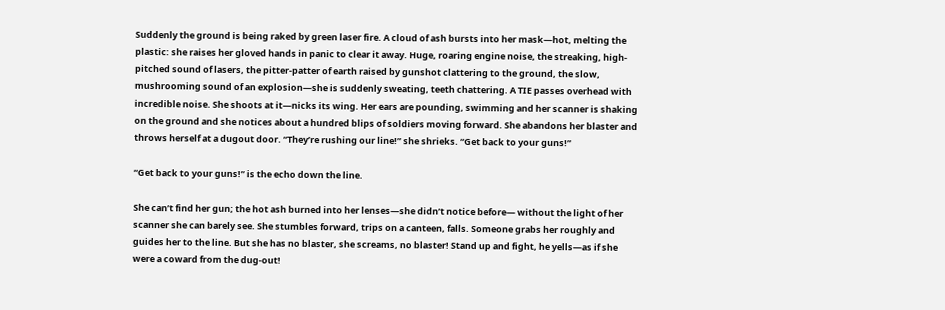Suddenly the ground is being raked by green laser fire. A cloud of ash bursts into her mask—hot, melting the plastic: she raises her gloved hands in panic to clear it away. Huge, roaring engine noise, the streaking, high-pitched sound of lasers, the pitter-patter of earth raised by gunshot clattering to the ground, the slow, mushrooming sound of an explosion—she is suddenly sweating, teeth chattering. A TIE passes overhead with incredible noise. She shoots at it—nicks its wing. Her ears are pounding, swimming and her scanner is shaking on the ground and she notices about a hundred blips of soldiers moving forward. She abandons her blaster and throws herself at a dugout door. “They’re rushing our line!” she shrieks. “Get back to your guns!”

“Get back to your guns!” is the echo down the line.

She can’t find her gun; the hot ash burned into her lenses—she didn’t notice before— without the light of her scanner she can barely see. She stumbles forward, trips on a canteen, falls. Someone grabs her roughly and guides her to the line. But she has no blaster, she screams, no blaster! Stand up and fight, he yells—as if she were a coward from the dug-out!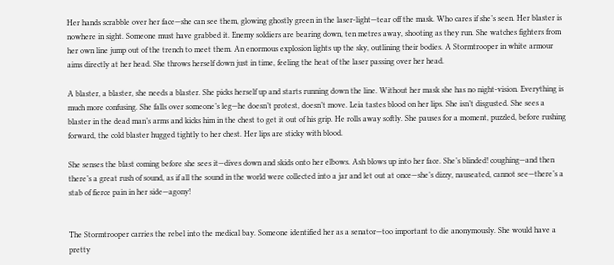Her hands scrabble over her face—she can see them, glowing ghostly green in the laser-light—tear off the mask. Who cares if she’s seen. Her blaster is nowhere in sight. Someone must have grabbed it. Enemy soldiers are bearing down, ten metres away, shooting as they run. She watches fighters from her own line jump out of the trench to meet them. An enormous explosion lights up the sky, outlining their bodies. A Stormtrooper in white armour aims directly at her head. She throws herself down just in time, feeling the heat of the laser passing over her head.

A blaster, a blaster, she needs a blaster. She picks herself up and starts running down the line. Without her mask she has no night-vision. Everything is much more confusing. She falls over someone’s leg—he doesn’t protest, doesn’t move. Leia tastes blood on her lips. She isn’t disgusted. She sees a blaster in the dead man’s arms and kicks him in the chest to get it out of his grip. He rolls away softly. She pauses for a moment, puzzled, before rushing forward, the cold blaster hugged tightly to her chest. Her lips are sticky with blood.

She senses the blast coming before she sees it—dives down and skids onto her elbows. Ash blows up into her face. She’s blinded! coughing—and then there’s a great rush of sound, as if all the sound in the world were collected into a jar and let out at once—she’s dizzy, nauseated, cannot see—there’s a stab of fierce pain in her side—agony!


The Stormtrooper carries the rebel into the medical bay. Someone identified her as a senator—too important to die anonymously. She would have a pretty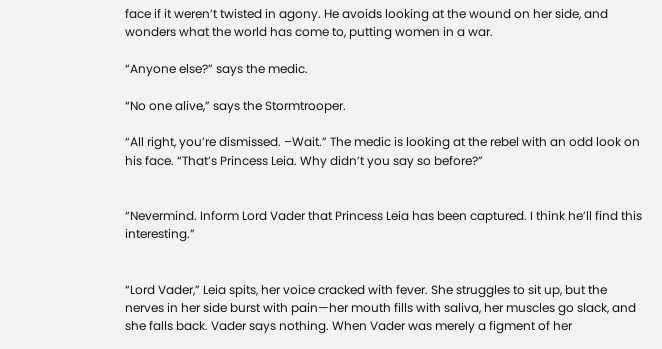face if it weren’t twisted in agony. He avoids looking at the wound on her side, and wonders what the world has come to, putting women in a war.

“Anyone else?” says the medic.

“No one alive,” says the Stormtrooper.

“All right, you’re dismissed. –Wait.” The medic is looking at the rebel with an odd look on his face. “That’s Princess Leia. Why didn’t you say so before?”


“Nevermind. Inform Lord Vader that Princess Leia has been captured. I think he’ll find this interesting.”


“Lord Vader,” Leia spits, her voice cracked with fever. She struggles to sit up, but the nerves in her side burst with pain—her mouth fills with saliva, her muscles go slack, and she falls back. Vader says nothing. When Vader was merely a figment of her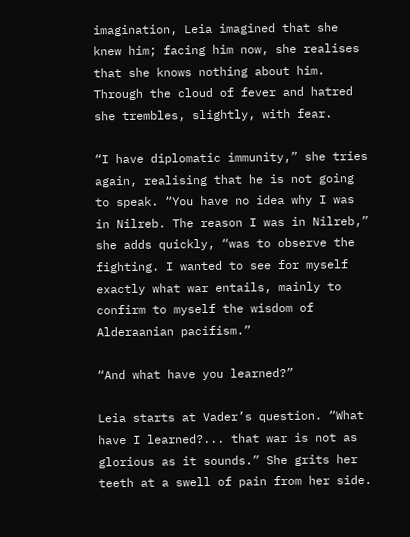imagination, Leia imagined that she knew him; facing him now, she realises that she knows nothing about him. Through the cloud of fever and hatred she trembles, slightly, with fear.

“I have diplomatic immunity,” she tries again, realising that he is not going to speak. “You have no idea why I was in Nilreb. The reason I was in Nilreb,” she adds quickly, “was to observe the fighting. I wanted to see for myself exactly what war entails, mainly to confirm to myself the wisdom of Alderaanian pacifism.”

“And what have you learned?”

Leia starts at Vader’s question. “What have I learned?... that war is not as glorious as it sounds.” She grits her teeth at a swell of pain from her side.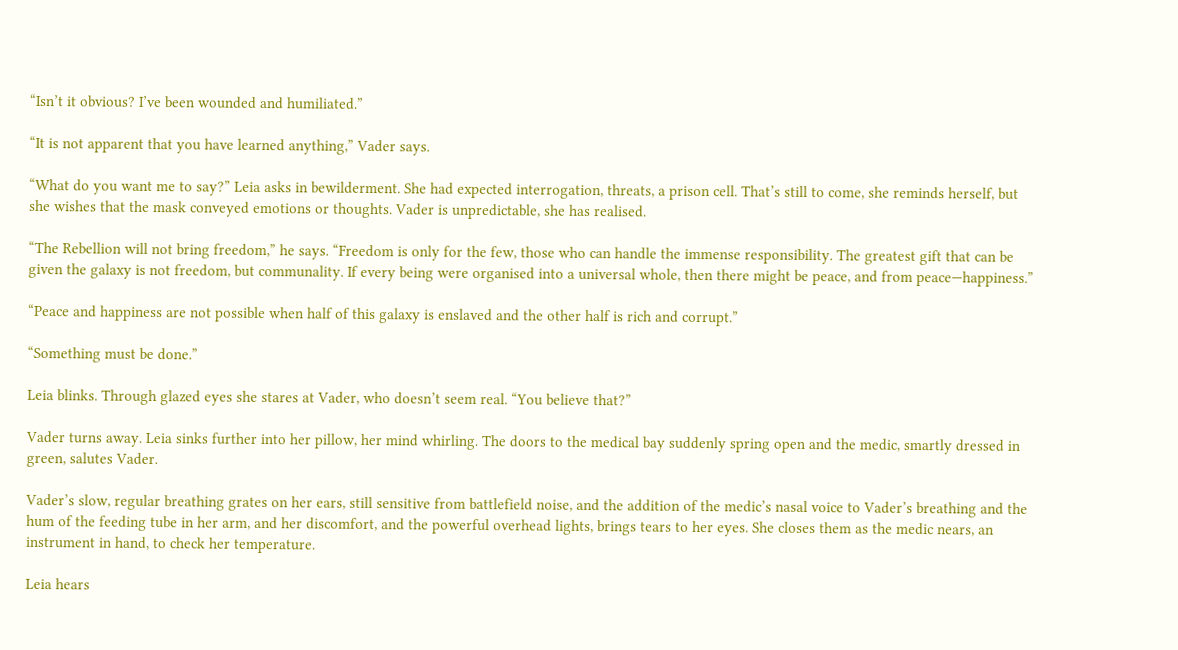“Isn’t it obvious? I’ve been wounded and humiliated.”

“It is not apparent that you have learned anything,” Vader says.

“What do you want me to say?” Leia asks in bewilderment. She had expected interrogation, threats, a prison cell. That’s still to come, she reminds herself, but she wishes that the mask conveyed emotions or thoughts. Vader is unpredictable, she has realised.

“The Rebellion will not bring freedom,” he says. “Freedom is only for the few, those who can handle the immense responsibility. The greatest gift that can be given the galaxy is not freedom, but communality. If every being were organised into a universal whole, then there might be peace, and from peace—happiness.”

“Peace and happiness are not possible when half of this galaxy is enslaved and the other half is rich and corrupt.”

“Something must be done.”

Leia blinks. Through glazed eyes she stares at Vader, who doesn’t seem real. “You believe that?”

Vader turns away. Leia sinks further into her pillow, her mind whirling. The doors to the medical bay suddenly spring open and the medic, smartly dressed in green, salutes Vader.

Vader’s slow, regular breathing grates on her ears, still sensitive from battlefield noise, and the addition of the medic’s nasal voice to Vader’s breathing and the hum of the feeding tube in her arm, and her discomfort, and the powerful overhead lights, brings tears to her eyes. She closes them as the medic nears, an instrument in hand, to check her temperature.

Leia hears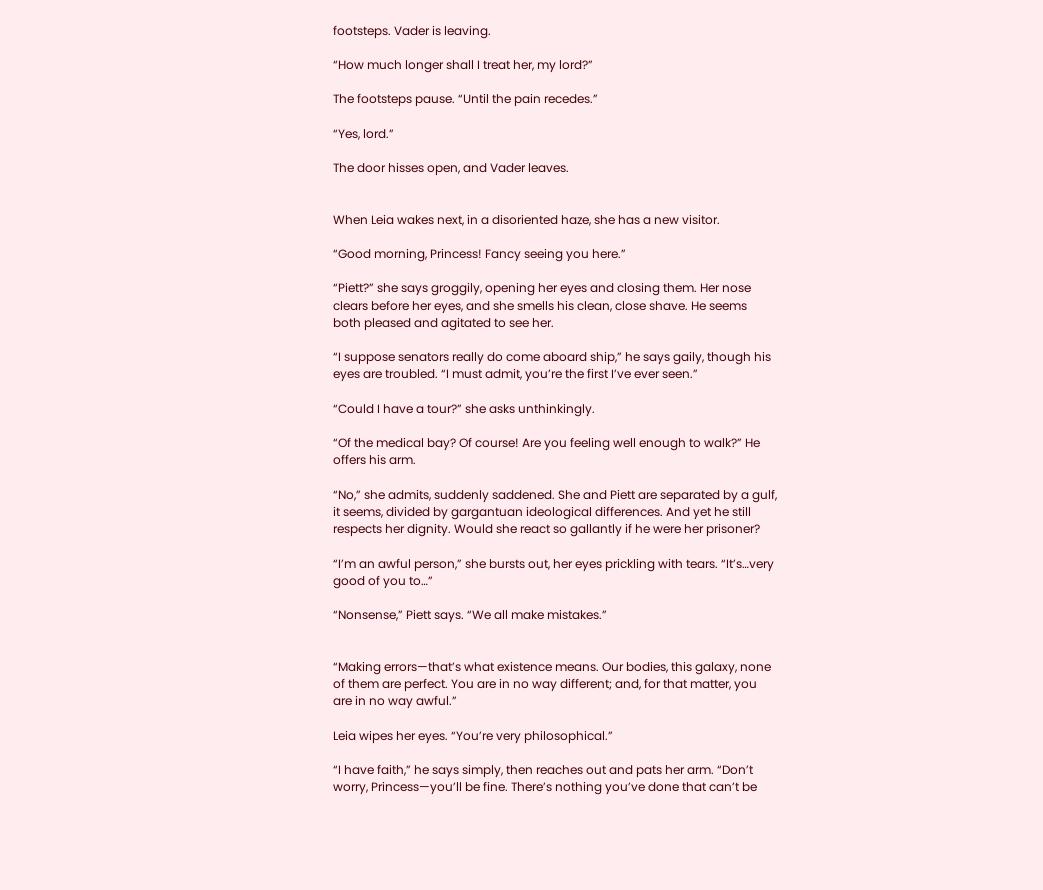footsteps. Vader is leaving.

“How much longer shall I treat her, my lord?”

The footsteps pause. “Until the pain recedes.”

“Yes, lord.”

The door hisses open, and Vader leaves.


When Leia wakes next, in a disoriented haze, she has a new visitor.

“Good morning, Princess! Fancy seeing you here.”

“Piett?” she says groggily, opening her eyes and closing them. Her nose clears before her eyes, and she smells his clean, close shave. He seems both pleased and agitated to see her.

“I suppose senators really do come aboard ship,” he says gaily, though his eyes are troubled. “I must admit, you’re the first I’ve ever seen.”

“Could I have a tour?” she asks unthinkingly.

“Of the medical bay? Of course! Are you feeling well enough to walk?” He offers his arm.

“No,” she admits, suddenly saddened. She and Piett are separated by a gulf, it seems, divided by gargantuan ideological differences. And yet he still respects her dignity. Would she react so gallantly if he were her prisoner?

“I’m an awful person,” she bursts out, her eyes prickling with tears. “It’s…very good of you to…”

“Nonsense,” Piett says. “We all make mistakes.”


“Making errors—that’s what existence means. Our bodies, this galaxy, none of them are perfect. You are in no way different; and, for that matter, you are in no way awful.”

Leia wipes her eyes. “You’re very philosophical.”

“I have faith,” he says simply, then reaches out and pats her arm. “Don’t worry, Princess—you’ll be fine. There’s nothing you’ve done that can’t be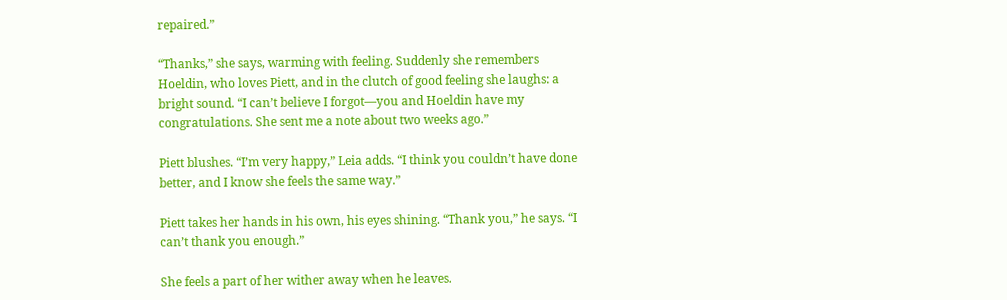repaired.”

“Thanks,” she says, warming with feeling. Suddenly she remembers Hoeldin, who loves Piett, and in the clutch of good feeling she laughs: a bright sound. “I can’t believe I forgot—you and Hoeldin have my congratulations. She sent me a note about two weeks ago.”

Piett blushes. “I’m very happy,” Leia adds. “I think you couldn’t have done better, and I know she feels the same way.”

Piett takes her hands in his own, his eyes shining. “Thank you,” he says. “I can’t thank you enough.”

She feels a part of her wither away when he leaves.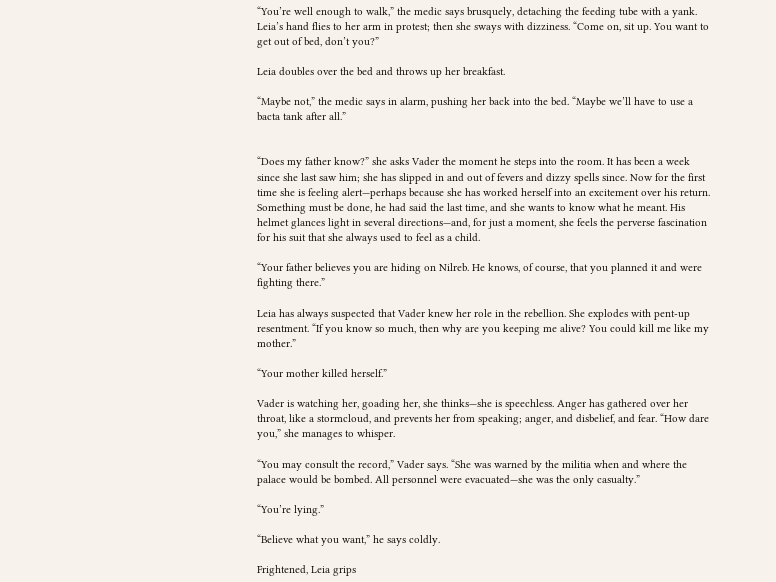“You’re well enough to walk,” the medic says brusquely, detaching the feeding tube with a yank. Leia’s hand flies to her arm in protest; then she sways with dizziness. “Come on, sit up. You want to get out of bed, don’t you?”

Leia doubles over the bed and throws up her breakfast.

“Maybe not,” the medic says in alarm, pushing her back into the bed. “Maybe we’ll have to use a bacta tank after all.”


“Does my father know?” she asks Vader the moment he steps into the room. It has been a week since she last saw him; she has slipped in and out of fevers and dizzy spells since. Now for the first time she is feeling alert—perhaps because she has worked herself into an excitement over his return. Something must be done, he had said the last time, and she wants to know what he meant. His helmet glances light in several directions—and, for just a moment, she feels the perverse fascination for his suit that she always used to feel as a child.

“Your father believes you are hiding on Nilreb. He knows, of course, that you planned it and were fighting there.”

Leia has always suspected that Vader knew her role in the rebellion. She explodes with pent-up resentment. “If you know so much, then why are you keeping me alive? You could kill me like my mother.”

“Your mother killed herself.”

Vader is watching her, goading her, she thinks—she is speechless. Anger has gathered over her throat, like a stormcloud, and prevents her from speaking; anger, and disbelief, and fear. “How dare you,” she manages to whisper.

“You may consult the record,” Vader says. “She was warned by the militia when and where the palace would be bombed. All personnel were evacuated—she was the only casualty.”

“You’re lying.”

“Believe what you want,” he says coldly.

Frightened, Leia grips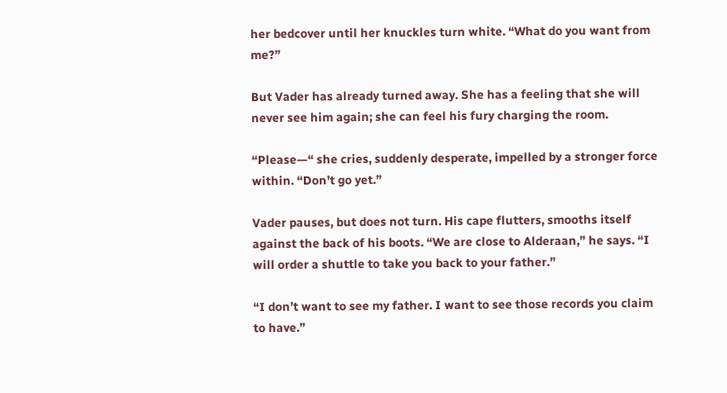her bedcover until her knuckles turn white. “What do you want from me?”

But Vader has already turned away. She has a feeling that she will never see him again; she can feel his fury charging the room.

“Please—“ she cries, suddenly desperate, impelled by a stronger force within. “Don’t go yet.”

Vader pauses, but does not turn. His cape flutters, smooths itself against the back of his boots. “We are close to Alderaan,” he says. “I will order a shuttle to take you back to your father.”

“I don’t want to see my father. I want to see those records you claim to have.”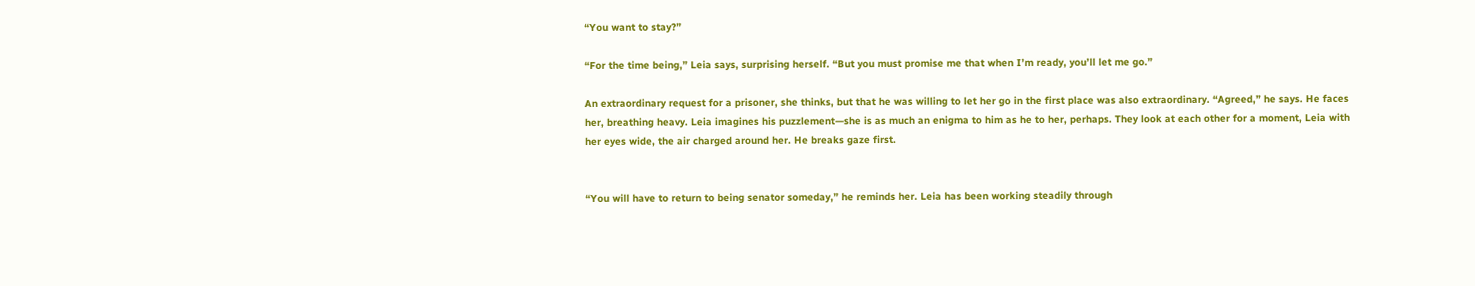“You want to stay?”

“For the time being,” Leia says, surprising herself. “But you must promise me that when I’m ready, you’ll let me go.”

An extraordinary request for a prisoner, she thinks, but that he was willing to let her go in the first place was also extraordinary. “Agreed,” he says. He faces her, breathing heavy. Leia imagines his puzzlement—she is as much an enigma to him as he to her, perhaps. They look at each other for a moment, Leia with her eyes wide, the air charged around her. He breaks gaze first.


“You will have to return to being senator someday,” he reminds her. Leia has been working steadily through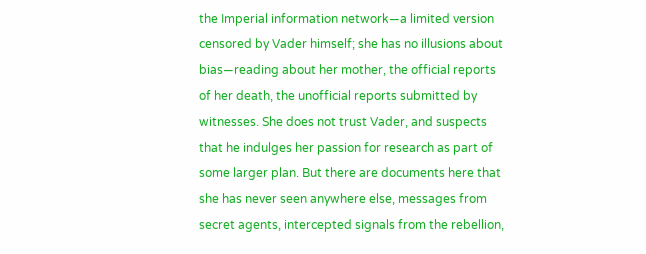the Imperial information network—a limited version censored by Vader himself; she has no illusions about bias—reading about her mother, the official reports of her death, the unofficial reports submitted by witnesses. She does not trust Vader, and suspects that he indulges her passion for research as part of some larger plan. But there are documents here that she has never seen anywhere else, messages from secret agents, intercepted signals from the rebellion,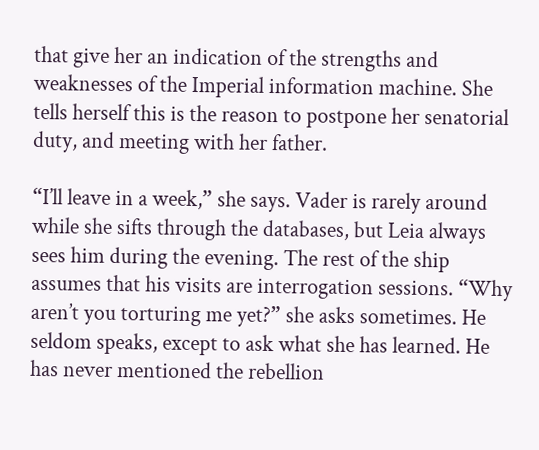that give her an indication of the strengths and weaknesses of the Imperial information machine. She tells herself this is the reason to postpone her senatorial duty, and meeting with her father.

“I’ll leave in a week,” she says. Vader is rarely around while she sifts through the databases, but Leia always sees him during the evening. The rest of the ship assumes that his visits are interrogation sessions. “Why aren’t you torturing me yet?” she asks sometimes. He seldom speaks, except to ask what she has learned. He has never mentioned the rebellion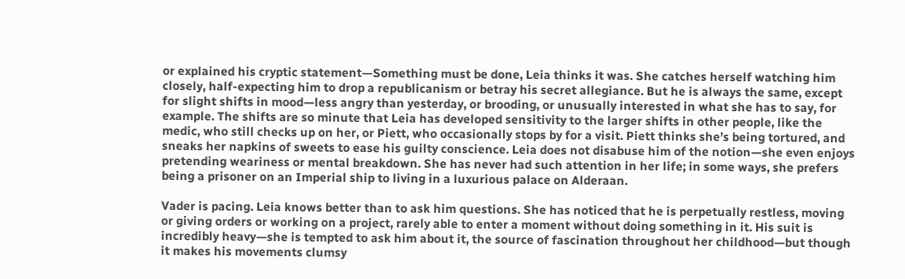or explained his cryptic statement—Something must be done, Leia thinks it was. She catches herself watching him closely, half-expecting him to drop a republicanism or betray his secret allegiance. But he is always the same, except for slight shifts in mood—less angry than yesterday, or brooding, or unusually interested in what she has to say, for example. The shifts are so minute that Leia has developed sensitivity to the larger shifts in other people, like the medic, who still checks up on her, or Piett, who occasionally stops by for a visit. Piett thinks she’s being tortured, and sneaks her napkins of sweets to ease his guilty conscience. Leia does not disabuse him of the notion—she even enjoys pretending weariness or mental breakdown. She has never had such attention in her life; in some ways, she prefers being a prisoner on an Imperial ship to living in a luxurious palace on Alderaan.

Vader is pacing. Leia knows better than to ask him questions. She has noticed that he is perpetually restless, moving or giving orders or working on a project, rarely able to enter a moment without doing something in it. His suit is incredibly heavy—she is tempted to ask him about it, the source of fascination throughout her childhood—but though it makes his movements clumsy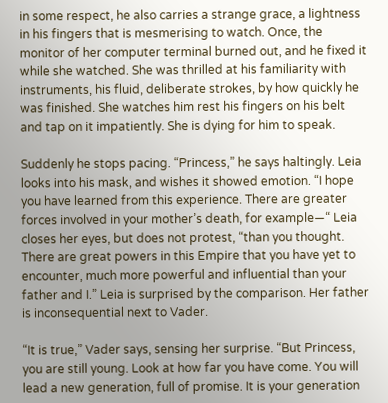in some respect, he also carries a strange grace, a lightness in his fingers that is mesmerising to watch. Once, the monitor of her computer terminal burned out, and he fixed it while she watched. She was thrilled at his familiarity with instruments, his fluid, deliberate strokes, by how quickly he was finished. She watches him rest his fingers on his belt and tap on it impatiently. She is dying for him to speak.

Suddenly he stops pacing. “Princess,” he says haltingly. Leia looks into his mask, and wishes it showed emotion. “I hope you have learned from this experience. There are greater forces involved in your mother’s death, for example—“ Leia closes her eyes, but does not protest, “than you thought. There are great powers in this Empire that you have yet to encounter, much more powerful and influential than your father and I.” Leia is surprised by the comparison. Her father is inconsequential next to Vader.

“It is true,” Vader says, sensing her surprise. “But Princess, you are still young. Look at how far you have come. You will lead a new generation, full of promise. It is your generation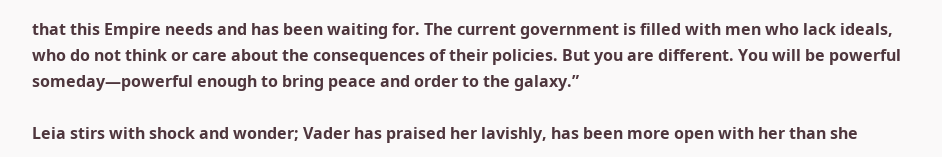that this Empire needs and has been waiting for. The current government is filled with men who lack ideals, who do not think or care about the consequences of their policies. But you are different. You will be powerful someday—powerful enough to bring peace and order to the galaxy.”

Leia stirs with shock and wonder; Vader has praised her lavishly, has been more open with her than she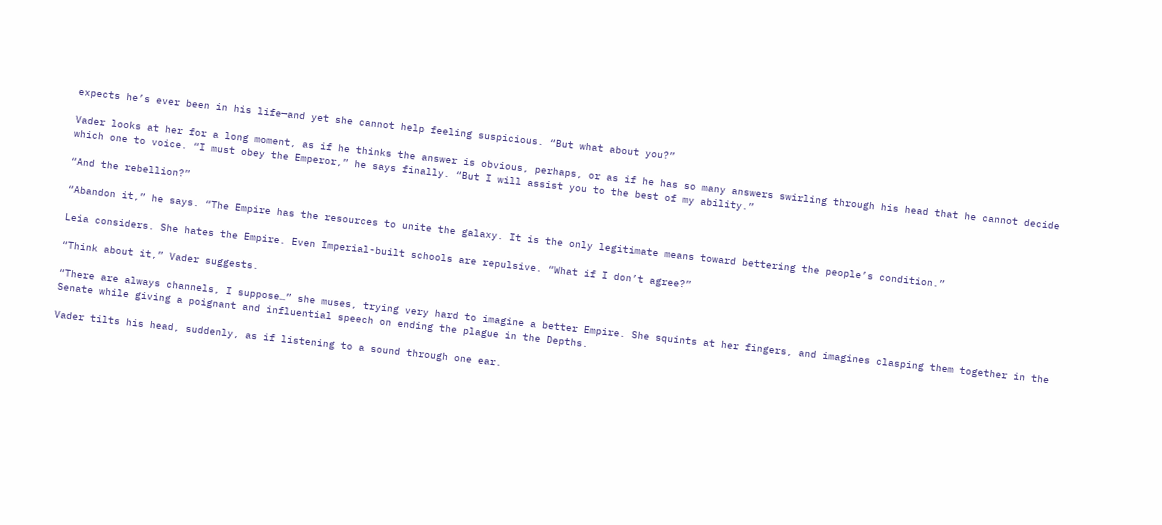expects he’s ever been in his life—and yet she cannot help feeling suspicious. “But what about you?”

Vader looks at her for a long moment, as if he thinks the answer is obvious, perhaps, or as if he has so many answers swirling through his head that he cannot decide which one to voice. “I must obey the Emperor,” he says finally. “But I will assist you to the best of my ability.”

“And the rebellion?”

“Abandon it,” he says. “The Empire has the resources to unite the galaxy. It is the only legitimate means toward bettering the people’s condition.”

Leia considers. She hates the Empire. Even Imperial-built schools are repulsive. “What if I don’t agree?”

“Think about it,” Vader suggests.

“There are always channels, I suppose…” she muses, trying very hard to imagine a better Empire. She squints at her fingers, and imagines clasping them together in the Senate while giving a poignant and influential speech on ending the plague in the Depths.

Vader tilts his head, suddenly, as if listening to a sound through one ear.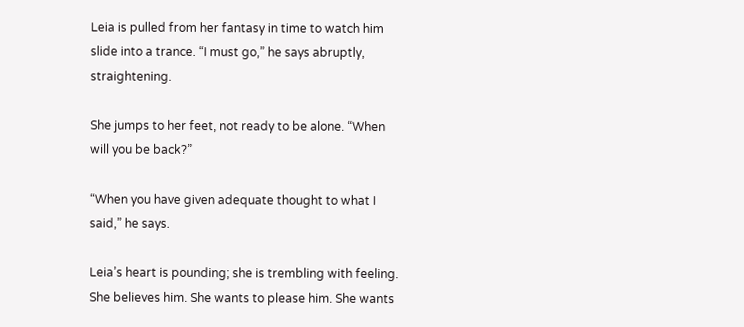Leia is pulled from her fantasy in time to watch him slide into a trance. “I must go,” he says abruptly, straightening.

She jumps to her feet, not ready to be alone. “When will you be back?”

“When you have given adequate thought to what I said,” he says.

Leia’s heart is pounding; she is trembling with feeling. She believes him. She wants to please him. She wants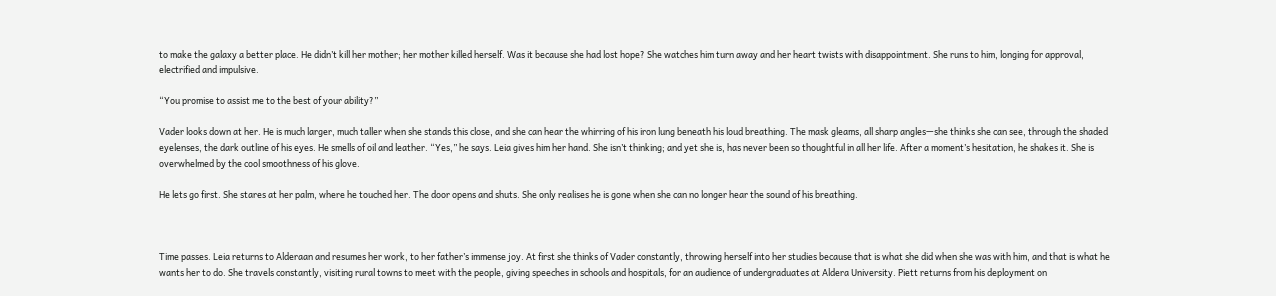to make the galaxy a better place. He didn’t kill her mother; her mother killed herself. Was it because she had lost hope? She watches him turn away and her heart twists with disappointment. She runs to him, longing for approval, electrified and impulsive.

“You promise to assist me to the best of your ability?”

Vader looks down at her. He is much larger, much taller when she stands this close, and she can hear the whirring of his iron lung beneath his loud breathing. The mask gleams, all sharp angles—she thinks she can see, through the shaded eyelenses, the dark outline of his eyes. He smells of oil and leather. “Yes,” he says. Leia gives him her hand. She isn’t thinking; and yet she is, has never been so thoughtful in all her life. After a moment’s hesitation, he shakes it. She is overwhelmed by the cool smoothness of his glove.

He lets go first. She stares at her palm, where he touched her. The door opens and shuts. She only realises he is gone when she can no longer hear the sound of his breathing.



Time passes. Leia returns to Alderaan and resumes her work, to her father’s immense joy. At first she thinks of Vader constantly, throwing herself into her studies because that is what she did when she was with him, and that is what he wants her to do. She travels constantly, visiting rural towns to meet with the people, giving speeches in schools and hospitals, for an audience of undergraduates at Aldera University. Piett returns from his deployment on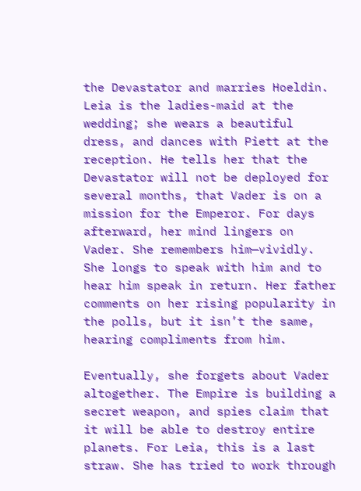the Devastator and marries Hoeldin. Leia is the ladies-maid at the wedding; she wears a beautiful dress, and dances with Piett at the reception. He tells her that the Devastator will not be deployed for several months, that Vader is on a mission for the Emperor. For days afterward, her mind lingers on Vader. She remembers him—vividly. She longs to speak with him and to hear him speak in return. Her father comments on her rising popularity in the polls, but it isn’t the same, hearing compliments from him.

Eventually, she forgets about Vader altogether. The Empire is building a secret weapon, and spies claim that it will be able to destroy entire planets. For Leia, this is a last straw. She has tried to work through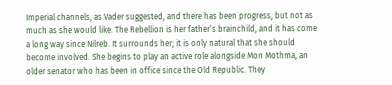Imperial channels, as Vader suggested, and there has been progress, but not as much as she would like. The Rebellion is her father’s brainchild, and it has come a long way since Nilreb. It surrounds her; it is only natural that she should become involved. She begins to play an active role alongside Mon Mothma, an older senator who has been in office since the Old Republic. They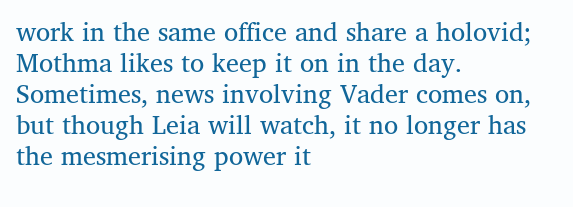work in the same office and share a holovid; Mothma likes to keep it on in the day. Sometimes, news involving Vader comes on, but though Leia will watch, it no longer has the mesmerising power it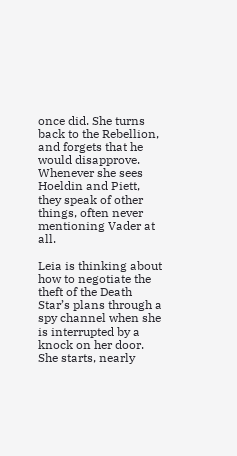once did. She turns back to the Rebellion, and forgets that he would disapprove. Whenever she sees Hoeldin and Piett, they speak of other things, often never mentioning Vader at all.

Leia is thinking about how to negotiate the theft of the Death Star’s plans through a spy channel when she is interrupted by a knock on her door. She starts, nearly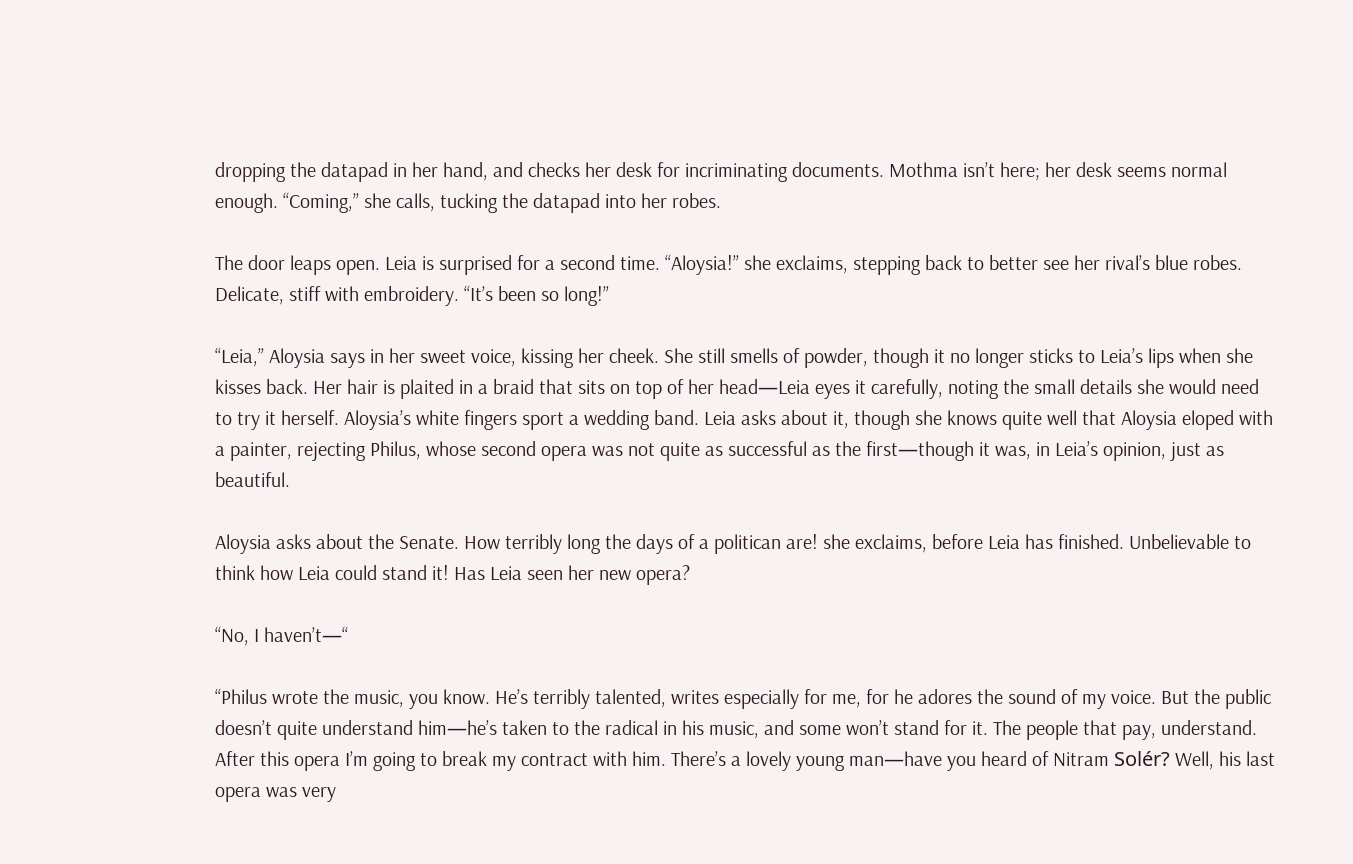dropping the datapad in her hand, and checks her desk for incriminating documents. Mothma isn’t here; her desk seems normal enough. “Coming,” she calls, tucking the datapad into her robes.

The door leaps open. Leia is surprised for a second time. “Aloysia!” she exclaims, stepping back to better see her rival’s blue robes. Delicate, stiff with embroidery. “It’s been so long!”

“Leia,” Aloysia says in her sweet voice, kissing her cheek. She still smells of powder, though it no longer sticks to Leia’s lips when she kisses back. Her hair is plaited in a braid that sits on top of her head—Leia eyes it carefully, noting the small details she would need to try it herself. Aloysia’s white fingers sport a wedding band. Leia asks about it, though she knows quite well that Aloysia eloped with a painter, rejecting Philus, whose second opera was not quite as successful as the first—though it was, in Leia’s opinion, just as beautiful.

Aloysia asks about the Senate. How terribly long the days of a politican are! she exclaims, before Leia has finished. Unbelievable to think how Leia could stand it! Has Leia seen her new opera?

“No, I haven’t—“

“Philus wrote the music, you know. He’s terribly talented, writes especially for me, for he adores the sound of my voice. But the public doesn’t quite understand him—he’s taken to the radical in his music, and some won’t stand for it. The people that pay, understand. After this opera I’m going to break my contract with him. There’s a lovely young man—have you heard of Nitram Solér? Well, his last opera was very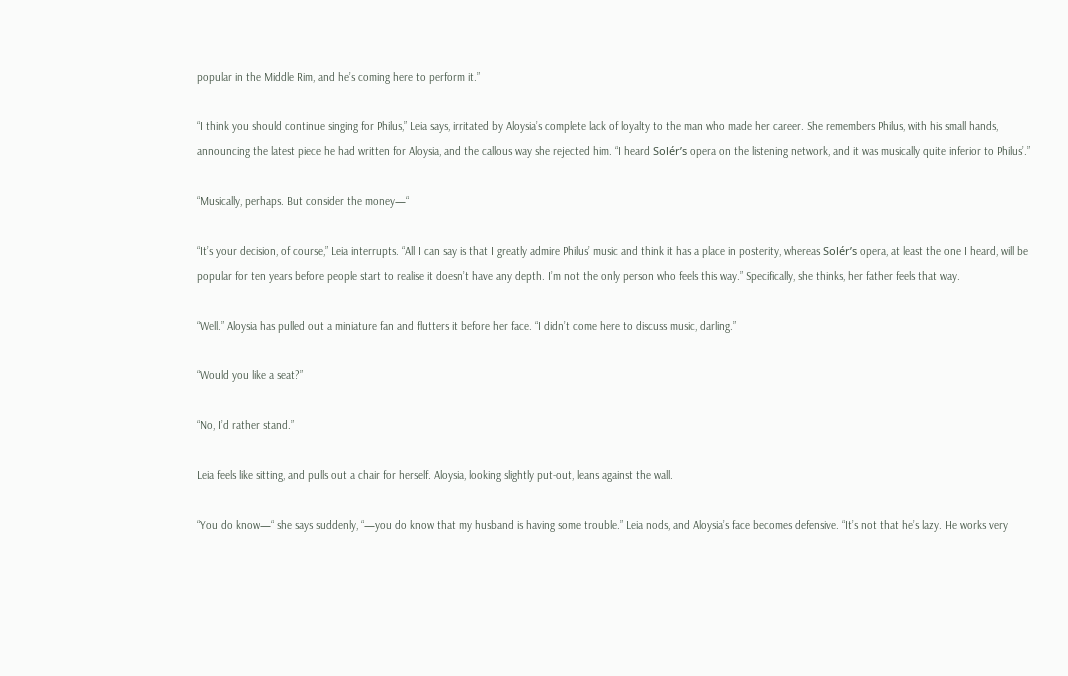popular in the Middle Rim, and he’s coming here to perform it.”

“I think you should continue singing for Philus,” Leia says, irritated by Aloysia’s complete lack of loyalty to the man who made her career. She remembers Philus, with his small hands, announcing the latest piece he had written for Aloysia, and the callous way she rejected him. “I heard Solér’s opera on the listening network, and it was musically quite inferior to Philus’.”

“Musically, perhaps. But consider the money—“

“It’s your decision, of course,” Leia interrupts. “All I can say is that I greatly admire Philus’ music and think it has a place in posterity, whereas Solér’s opera, at least the one I heard, will be popular for ten years before people start to realise it doesn’t have any depth. I’m not the only person who feels this way.” Specifically, she thinks, her father feels that way.

“Well.” Aloysia has pulled out a miniature fan and flutters it before her face. “I didn’t come here to discuss music, darling.”

“Would you like a seat?”

“No, I’d rather stand.”

Leia feels like sitting, and pulls out a chair for herself. Aloysia, looking slightly put-out, leans against the wall.

“You do know—“ she says suddenly, “—you do know that my husband is having some trouble.” Leia nods, and Aloysia’s face becomes defensive. “It’s not that he’s lazy. He works very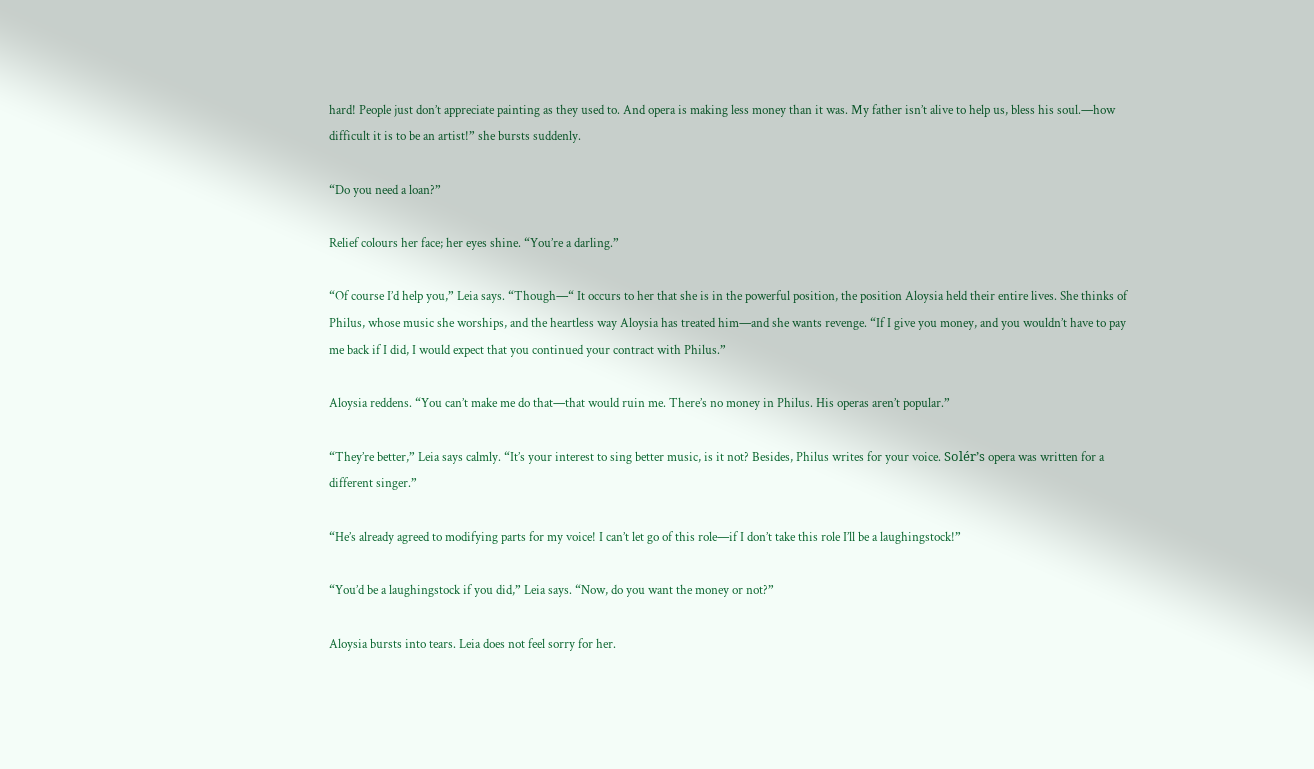hard! People just don’t appreciate painting as they used to. And opera is making less money than it was. My father isn’t alive to help us, bless his soul.—how difficult it is to be an artist!” she bursts suddenly.

“Do you need a loan?”

Relief colours her face; her eyes shine. “You’re a darling.”

“Of course I’d help you,” Leia says. “Though—“ It occurs to her that she is in the powerful position, the position Aloysia held their entire lives. She thinks of Philus, whose music she worships, and the heartless way Aloysia has treated him—and she wants revenge. “If I give you money, and you wouldn’t have to pay me back if I did, I would expect that you continued your contract with Philus.”

Aloysia reddens. “You can’t make me do that—that would ruin me. There’s no money in Philus. His operas aren’t popular.”

“They’re better,” Leia says calmly. “It’s your interest to sing better music, is it not? Besides, Philus writes for your voice. Solér’s opera was written for a different singer.”

“He’s already agreed to modifying parts for my voice! I can’t let go of this role—if I don’t take this role I’ll be a laughingstock!”

“You’d be a laughingstock if you did,” Leia says. “Now, do you want the money or not?”

Aloysia bursts into tears. Leia does not feel sorry for her.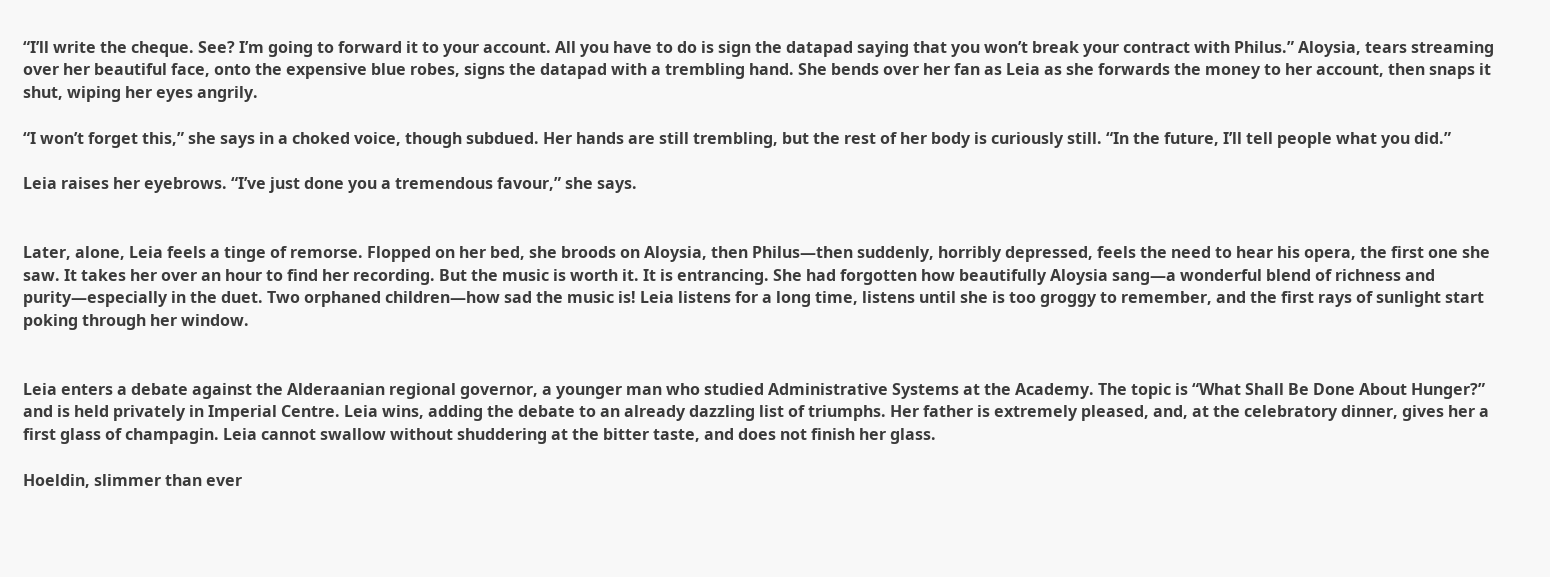“I’ll write the cheque. See? I’m going to forward it to your account. All you have to do is sign the datapad saying that you won’t break your contract with Philus.” Aloysia, tears streaming over her beautiful face, onto the expensive blue robes, signs the datapad with a trembling hand. She bends over her fan as Leia as she forwards the money to her account, then snaps it shut, wiping her eyes angrily.

“I won’t forget this,” she says in a choked voice, though subdued. Her hands are still trembling, but the rest of her body is curiously still. “In the future, I’ll tell people what you did.”

Leia raises her eyebrows. “I’ve just done you a tremendous favour,” she says.


Later, alone, Leia feels a tinge of remorse. Flopped on her bed, she broods on Aloysia, then Philus—then suddenly, horribly depressed, feels the need to hear his opera, the first one she saw. It takes her over an hour to find her recording. But the music is worth it. It is entrancing. She had forgotten how beautifully Aloysia sang—a wonderful blend of richness and purity—especially in the duet. Two orphaned children—how sad the music is! Leia listens for a long time, listens until she is too groggy to remember, and the first rays of sunlight start poking through her window.


Leia enters a debate against the Alderaanian regional governor, a younger man who studied Administrative Systems at the Academy. The topic is “What Shall Be Done About Hunger?” and is held privately in Imperial Centre. Leia wins, adding the debate to an already dazzling list of triumphs. Her father is extremely pleased, and, at the celebratory dinner, gives her a first glass of champagin. Leia cannot swallow without shuddering at the bitter taste, and does not finish her glass.

Hoeldin, slimmer than ever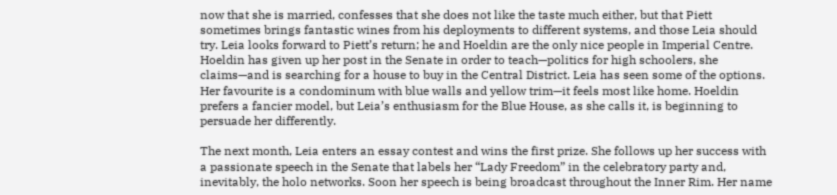now that she is married, confesses that she does not like the taste much either, but that Piett sometimes brings fantastic wines from his deployments to different systems, and those Leia should try. Leia looks forward to Piett’s return; he and Hoeldin are the only nice people in Imperial Centre. Hoeldin has given up her post in the Senate in order to teach—politics for high schoolers, she claims—and is searching for a house to buy in the Central District. Leia has seen some of the options. Her favourite is a condominum with blue walls and yellow trim—it feels most like home. Hoeldin prefers a fancier model, but Leia’s enthusiasm for the Blue House, as she calls it, is beginning to persuade her differently.

The next month, Leia enters an essay contest and wins the first prize. She follows up her success with a passionate speech in the Senate that labels her “Lady Freedom” in the celebratory party and, inevitably, the holo networks. Soon her speech is being broadcast throughout the Inner Rim. Her name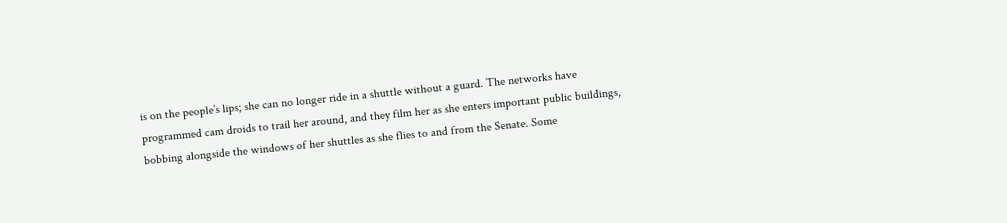is on the people’s lips; she can no longer ride in a shuttle without a guard. The networks have programmed cam droids to trail her around, and they film her as she enters important public buildings, bobbing alongside the windows of her shuttles as she flies to and from the Senate. Some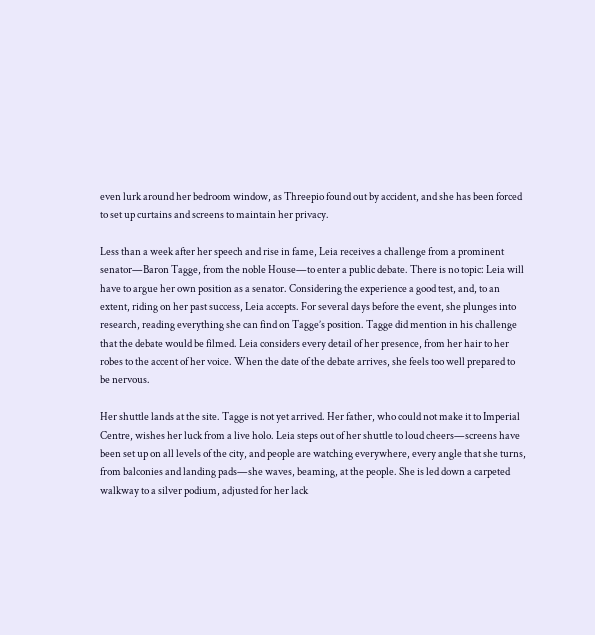even lurk around her bedroom window, as Threepio found out by accident, and she has been forced to set up curtains and screens to maintain her privacy.

Less than a week after her speech and rise in fame, Leia receives a challenge from a prominent senator—Baron Tagge, from the noble House—to enter a public debate. There is no topic: Leia will have to argue her own position as a senator. Considering the experience a good test, and, to an extent, riding on her past success, Leia accepts. For several days before the event, she plunges into research, reading everything she can find on Tagge’s position. Tagge did mention in his challenge that the debate would be filmed. Leia considers every detail of her presence, from her hair to her robes to the accent of her voice. When the date of the debate arrives, she feels too well prepared to be nervous.

Her shuttle lands at the site. Tagge is not yet arrived. Her father, who could not make it to Imperial Centre, wishes her luck from a live holo. Leia steps out of her shuttle to loud cheers—screens have been set up on all levels of the city, and people are watching everywhere, every angle that she turns, from balconies and landing pads—she waves, beaming, at the people. She is led down a carpeted walkway to a silver podium, adjusted for her lack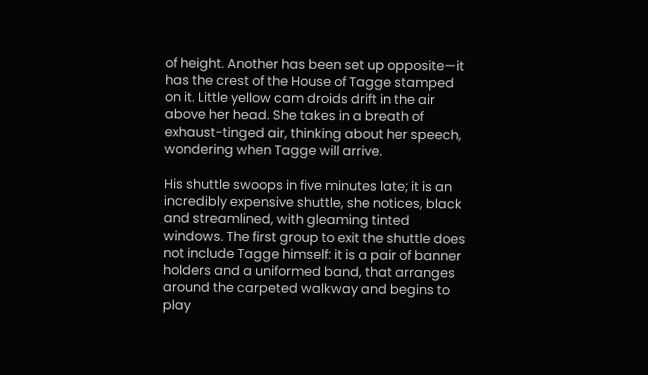of height. Another has been set up opposite—it has the crest of the House of Tagge stamped on it. Little yellow cam droids drift in the air above her head. She takes in a breath of exhaust-tinged air, thinking about her speech, wondering when Tagge will arrive.

His shuttle swoops in five minutes late; it is an incredibly expensive shuttle, she notices, black and streamlined, with gleaming tinted windows. The first group to exit the shuttle does not include Tagge himself: it is a pair of banner holders and a uniformed band, that arranges around the carpeted walkway and begins to play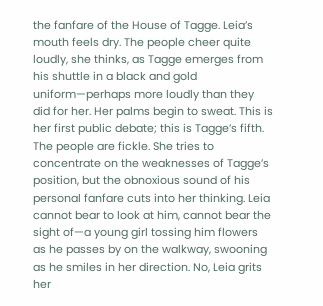the fanfare of the House of Tagge. Leia’s mouth feels dry. The people cheer quite loudly, she thinks, as Tagge emerges from his shuttle in a black and gold uniform—perhaps more loudly than they did for her. Her palms begin to sweat. This is her first public debate; this is Tagge’s fifth. The people are fickle. She tries to concentrate on the weaknesses of Tagge’s position, but the obnoxious sound of his personal fanfare cuts into her thinking. Leia cannot bear to look at him, cannot bear the sight of—a young girl tossing him flowers as he passes by on the walkway, swooning as he smiles in her direction. No, Leia grits her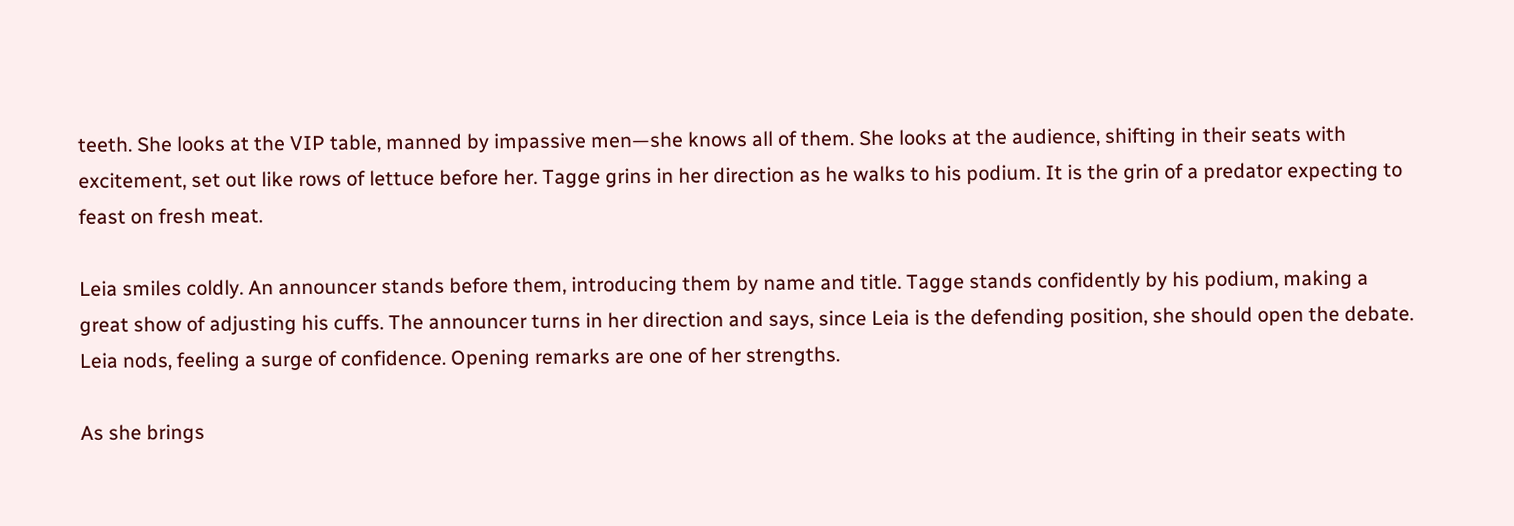teeth. She looks at the VIP table, manned by impassive men—she knows all of them. She looks at the audience, shifting in their seats with excitement, set out like rows of lettuce before her. Tagge grins in her direction as he walks to his podium. It is the grin of a predator expecting to feast on fresh meat.

Leia smiles coldly. An announcer stands before them, introducing them by name and title. Tagge stands confidently by his podium, making a great show of adjusting his cuffs. The announcer turns in her direction and says, since Leia is the defending position, she should open the debate. Leia nods, feeling a surge of confidence. Opening remarks are one of her strengths.

As she brings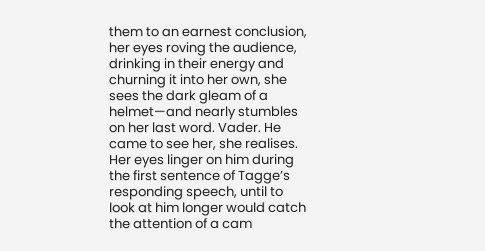them to an earnest conclusion, her eyes roving the audience, drinking in their energy and churning it into her own, she sees the dark gleam of a helmet—and nearly stumbles on her last word. Vader. He came to see her, she realises. Her eyes linger on him during the first sentence of Tagge’s responding speech, until to look at him longer would catch the attention of a cam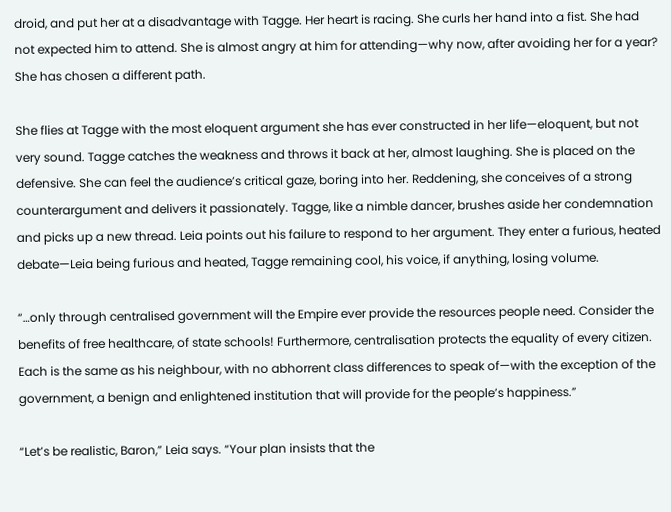droid, and put her at a disadvantage with Tagge. Her heart is racing. She curls her hand into a fist. She had not expected him to attend. She is almost angry at him for attending—why now, after avoiding her for a year? She has chosen a different path.

She flies at Tagge with the most eloquent argument she has ever constructed in her life—eloquent, but not very sound. Tagge catches the weakness and throws it back at her, almost laughing. She is placed on the defensive. She can feel the audience’s critical gaze, boring into her. Reddening, she conceives of a strong counterargument and delivers it passionately. Tagge, like a nimble dancer, brushes aside her condemnation and picks up a new thread. Leia points out his failure to respond to her argument. They enter a furious, heated debate—Leia being furious and heated, Tagge remaining cool, his voice, if anything, losing volume.

“…only through centralised government will the Empire ever provide the resources people need. Consider the benefits of free healthcare, of state schools! Furthermore, centralisation protects the equality of every citizen. Each is the same as his neighbour, with no abhorrent class differences to speak of—with the exception of the government, a benign and enlightened institution that will provide for the people’s happiness.”

“Let’s be realistic, Baron,” Leia says. “Your plan insists that the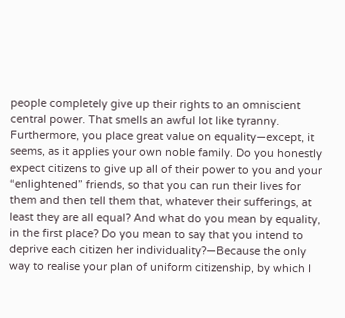people completely give up their rights to an omniscient central power. That smells an awful lot like tyranny. Furthermore, you place great value on equality—except, it seems, as it applies your own noble family. Do you honestly expect citizens to give up all of their power to you and your “enlightened” friends, so that you can run their lives for them and then tell them that, whatever their sufferings, at least they are all equal? And what do you mean by equality, in the first place? Do you mean to say that you intend to deprive each citizen her individuality?—Because the only way to realise your plan of uniform citizenship, by which I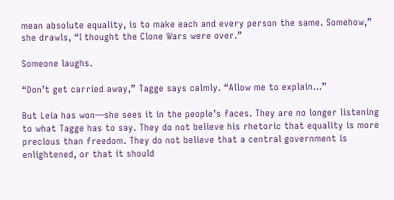mean absolute equality, is to make each and every person the same. Somehow,” she drawls, “I thought the Clone Wars were over.”

Someone laughs.

“Don’t get carried away,” Tagge says calmly. “Allow me to explain…”

But Leia has won—she sees it in the people’s faces. They are no longer listening to what Tagge has to say. They do not believe his rhetoric that equality is more precious than freedom. They do not believe that a central government is enlightened, or that it should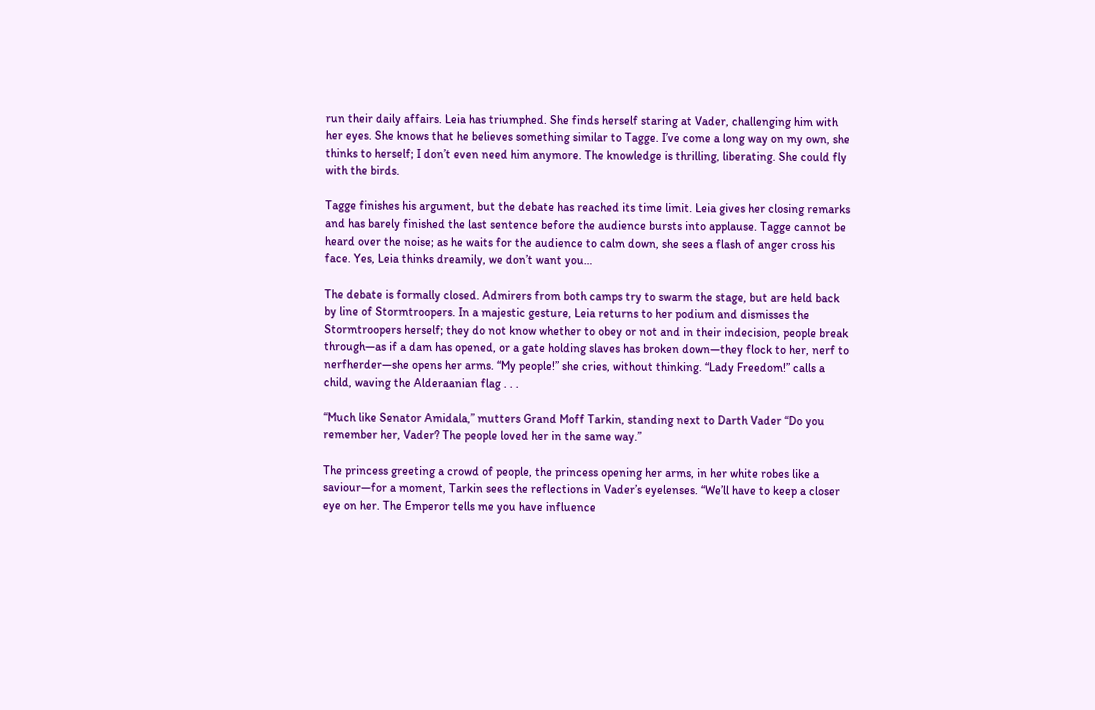run their daily affairs. Leia has triumphed. She finds herself staring at Vader, challenging him with her eyes. She knows that he believes something similar to Tagge. I’ve come a long way on my own, she thinks to herself; I don’t even need him anymore. The knowledge is thrilling, liberating. She could fly with the birds.

Tagge finishes his argument, but the debate has reached its time limit. Leia gives her closing remarks and has barely finished the last sentence before the audience bursts into applause. Tagge cannot be heard over the noise; as he waits for the audience to calm down, she sees a flash of anger cross his face. Yes, Leia thinks dreamily, we don’t want you…

The debate is formally closed. Admirers from both camps try to swarm the stage, but are held back by line of Stormtroopers. In a majestic gesture, Leia returns to her podium and dismisses the Stormtroopers herself; they do not know whether to obey or not and in their indecision, people break through—as if a dam has opened, or a gate holding slaves has broken down—they flock to her, nerf to nerfherder—she opens her arms. “My people!” she cries, without thinking. “Lady Freedom!” calls a child, waving the Alderaanian flag . . .

“Much like Senator Amidala,” mutters Grand Moff Tarkin, standing next to Darth Vader “Do you remember her, Vader? The people loved her in the same way.”

The princess greeting a crowd of people, the princess opening her arms, in her white robes like a saviour—for a moment, Tarkin sees the reflections in Vader’s eyelenses. “We’ll have to keep a closer eye on her. The Emperor tells me you have influence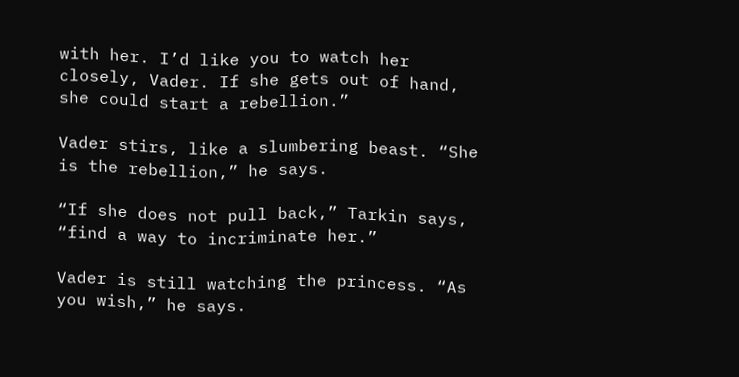with her. I’d like you to watch her closely, Vader. If she gets out of hand, she could start a rebellion.”

Vader stirs, like a slumbering beast. “She is the rebellion,” he says.

“If she does not pull back,” Tarkin says, “find a way to incriminate her.”

Vader is still watching the princess. “As you wish,” he says.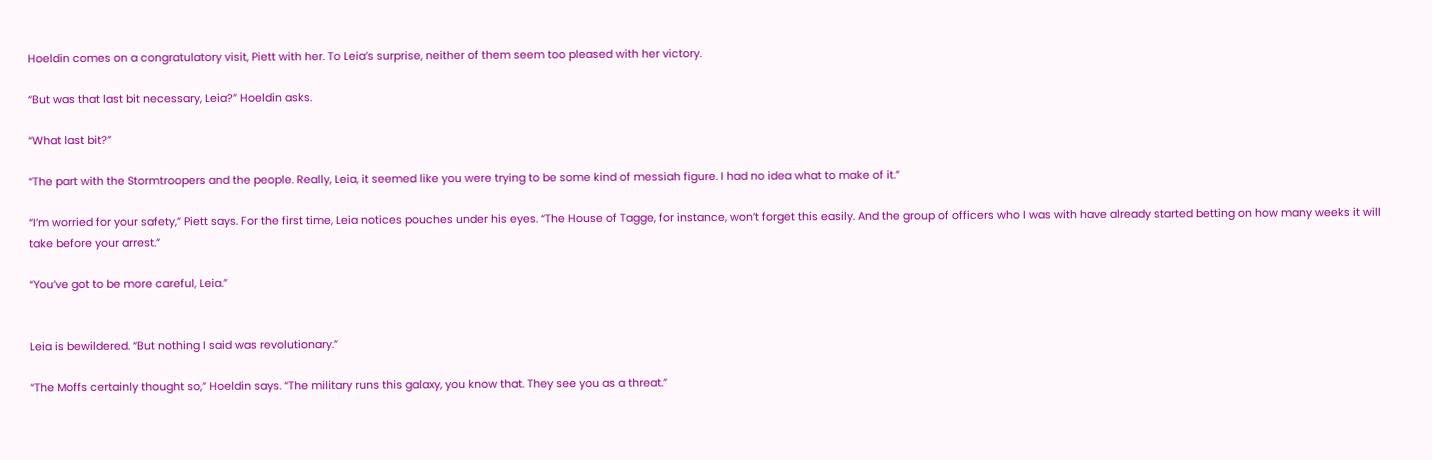Hoeldin comes on a congratulatory visit, Piett with her. To Leia’s surprise, neither of them seem too pleased with her victory.

“But was that last bit necessary, Leia?” Hoeldin asks.

“What last bit?”

“The part with the Stormtroopers and the people. Really, Leia, it seemed like you were trying to be some kind of messiah figure. I had no idea what to make of it.”

“I’m worried for your safety,” Piett says. For the first time, Leia notices pouches under his eyes. “The House of Tagge, for instance, won’t forget this easily. And the group of officers who I was with have already started betting on how many weeks it will take before your arrest.”

“You’ve got to be more careful, Leia.”


Leia is bewildered. “But nothing I said was revolutionary.”

“The Moffs certainly thought so,” Hoeldin says. “The military runs this galaxy, you know that. They see you as a threat.”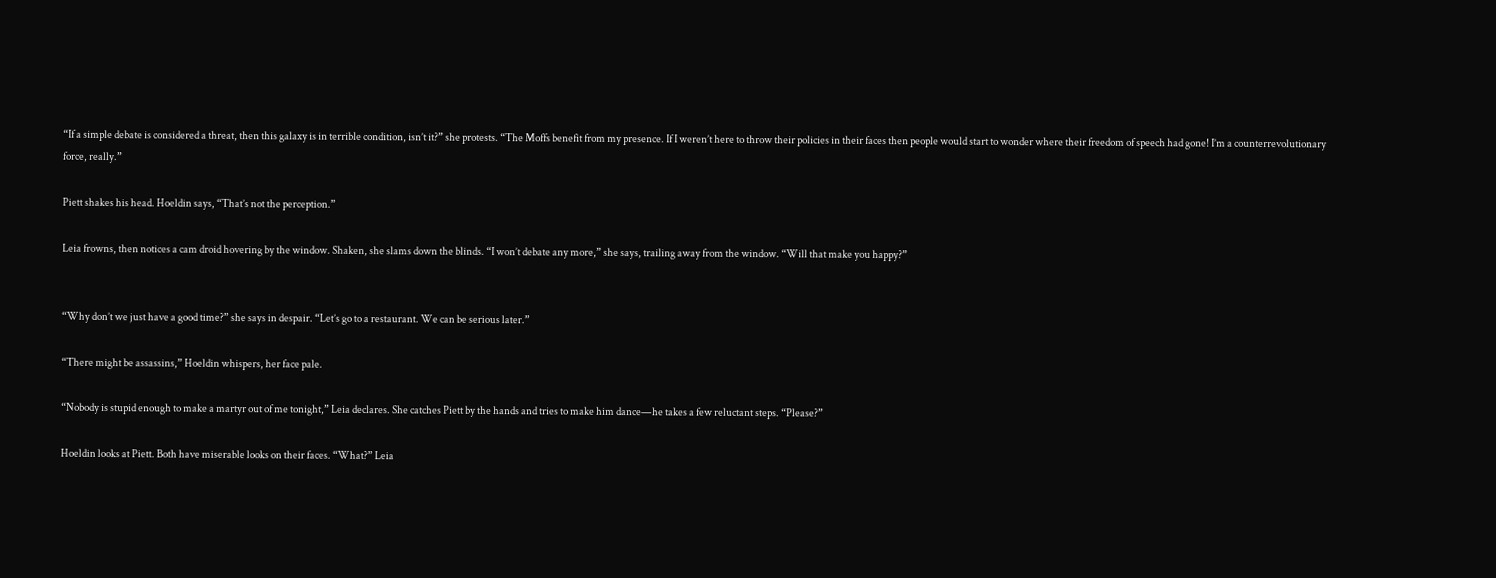“If a simple debate is considered a threat, then this galaxy is in terrible condition, isn’t it?” she protests. “The Moffs benefit from my presence. If I weren’t here to throw their policies in their faces then people would start to wonder where their freedom of speech had gone! I’m a counterrevolutionary force, really.”

Piett shakes his head. Hoeldin says, “That’s not the perception.”

Leia frowns, then notices a cam droid hovering by the window. Shaken, she slams down the blinds. “I won’t debate any more,” she says, trailing away from the window. “Will that make you happy?”


“Why don’t we just have a good time?” she says in despair. “Let’s go to a restaurant. We can be serious later.”

“There might be assassins,” Hoeldin whispers, her face pale.

“Nobody is stupid enough to make a martyr out of me tonight,” Leia declares. She catches Piett by the hands and tries to make him dance—he takes a few reluctant steps. “Please?”

Hoeldin looks at Piett. Both have miserable looks on their faces. “What?” Leia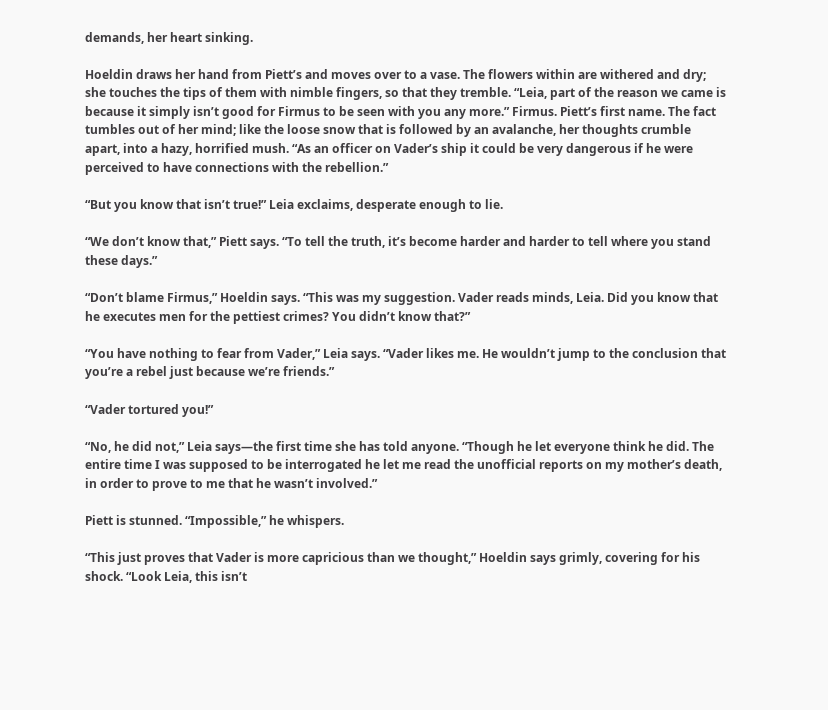demands, her heart sinking.

Hoeldin draws her hand from Piett’s and moves over to a vase. The flowers within are withered and dry; she touches the tips of them with nimble fingers, so that they tremble. “Leia, part of the reason we came is because it simply isn’t good for Firmus to be seen with you any more.” Firmus. Piett’s first name. The fact tumbles out of her mind; like the loose snow that is followed by an avalanche, her thoughts crumble apart, into a hazy, horrified mush. “As an officer on Vader’s ship it could be very dangerous if he were perceived to have connections with the rebellion.”

“But you know that isn’t true!” Leia exclaims, desperate enough to lie.

“We don’t know that,” Piett says. “To tell the truth, it’s become harder and harder to tell where you stand these days.”

“Don’t blame Firmus,” Hoeldin says. “This was my suggestion. Vader reads minds, Leia. Did you know that he executes men for the pettiest crimes? You didn’t know that?”

“You have nothing to fear from Vader,” Leia says. “Vader likes me. He wouldn’t jump to the conclusion that you’re a rebel just because we’re friends.”

“Vader tortured you!”

“No, he did not,” Leia says—the first time she has told anyone. “Though he let everyone think he did. The entire time I was supposed to be interrogated he let me read the unofficial reports on my mother’s death, in order to prove to me that he wasn’t involved.”

Piett is stunned. “Impossible,” he whispers.

“This just proves that Vader is more capricious than we thought,” Hoeldin says grimly, covering for his shock. “Look Leia, this isn’t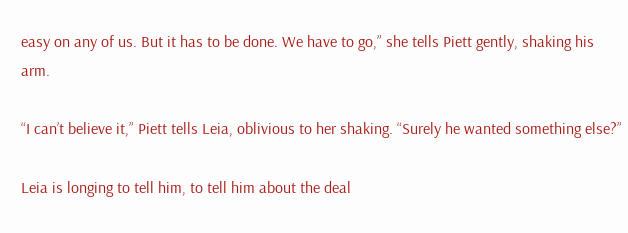easy on any of us. But it has to be done. We have to go,” she tells Piett gently, shaking his arm.

“I can’t believe it,” Piett tells Leia, oblivious to her shaking. “Surely he wanted something else?”

Leia is longing to tell him, to tell him about the deal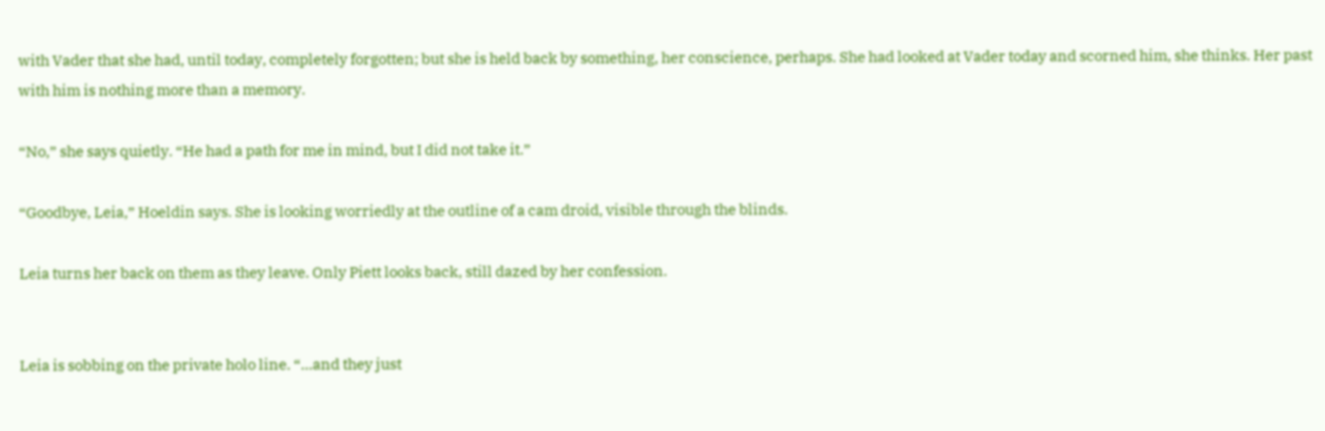with Vader that she had, until today, completely forgotten; but she is held back by something, her conscience, perhaps. She had looked at Vader today and scorned him, she thinks. Her past with him is nothing more than a memory.

“No,” she says quietly. “He had a path for me in mind, but I did not take it.”

“Goodbye, Leia,” Hoeldin says. She is looking worriedly at the outline of a cam droid, visible through the blinds.

Leia turns her back on them as they leave. Only Piett looks back, still dazed by her confession.


Leia is sobbing on the private holo line. “…and they just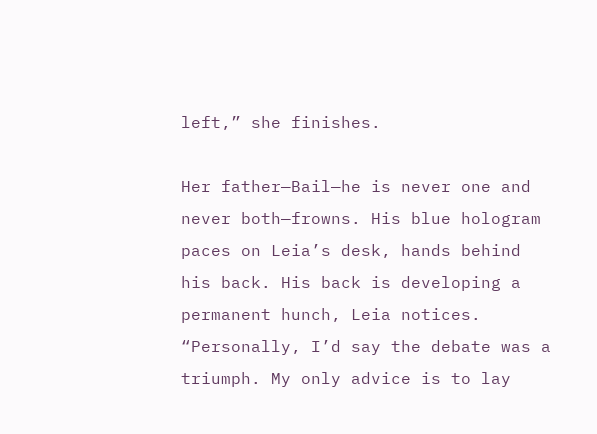left,” she finishes.

Her father—Bail—he is never one and never both—frowns. His blue hologram paces on Leia’s desk, hands behind his back. His back is developing a permanent hunch, Leia notices. “Personally, I’d say the debate was a triumph. My only advice is to lay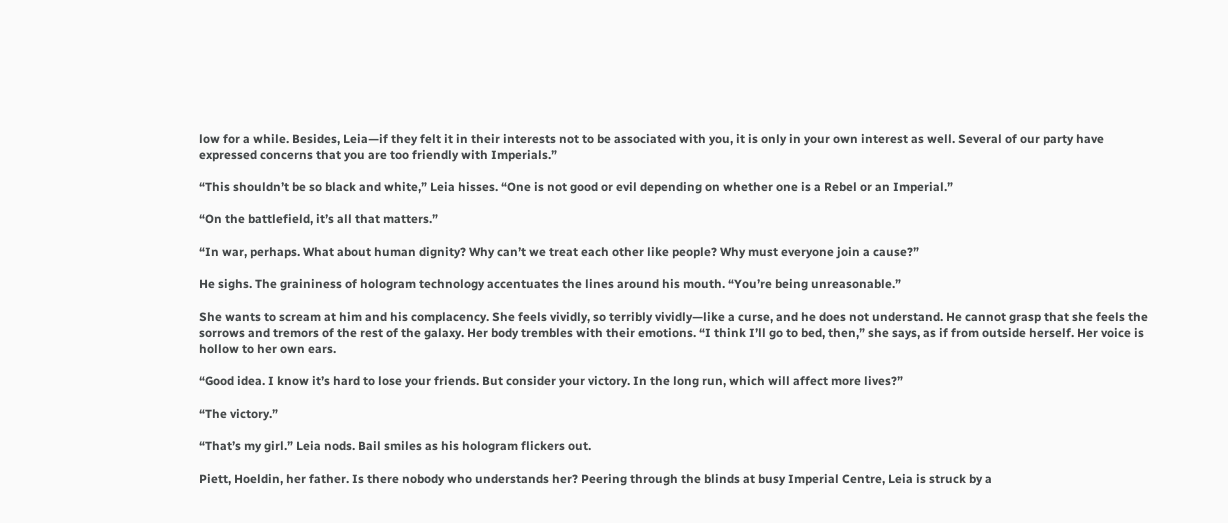low for a while. Besides, Leia—if they felt it in their interests not to be associated with you, it is only in your own interest as well. Several of our party have expressed concerns that you are too friendly with Imperials.”

“This shouldn’t be so black and white,” Leia hisses. “One is not good or evil depending on whether one is a Rebel or an Imperial.”

“On the battlefield, it’s all that matters.”

“In war, perhaps. What about human dignity? Why can’t we treat each other like people? Why must everyone join a cause?”

He sighs. The graininess of hologram technology accentuates the lines around his mouth. “You’re being unreasonable.”

She wants to scream at him and his complacency. She feels vividly, so terribly vividly—like a curse, and he does not understand. He cannot grasp that she feels the sorrows and tremors of the rest of the galaxy. Her body trembles with their emotions. “I think I’ll go to bed, then,” she says, as if from outside herself. Her voice is hollow to her own ears.

“Good idea. I know it’s hard to lose your friends. But consider your victory. In the long run, which will affect more lives?”

“The victory.”

“That’s my girl.” Leia nods. Bail smiles as his hologram flickers out.

Piett, Hoeldin, her father. Is there nobody who understands her? Peering through the blinds at busy Imperial Centre, Leia is struck by a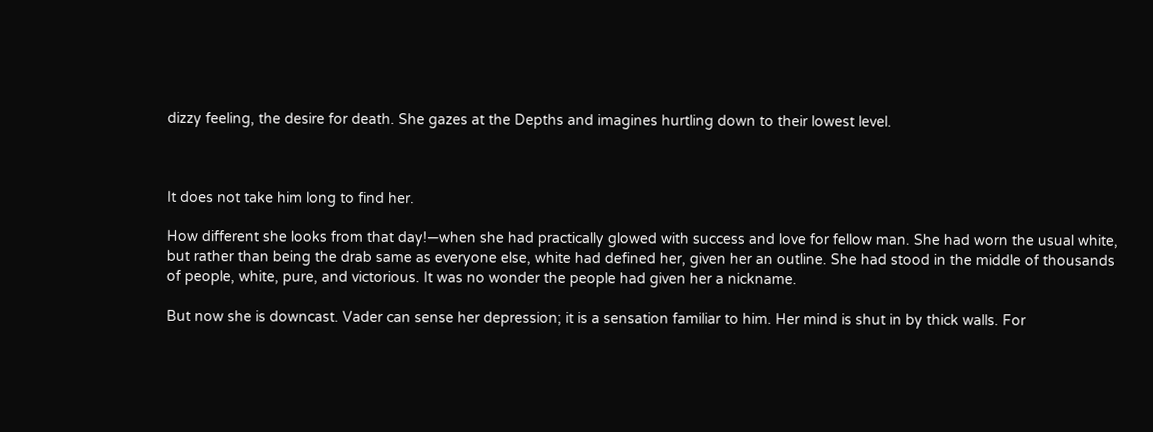dizzy feeling, the desire for death. She gazes at the Depths and imagines hurtling down to their lowest level.



It does not take him long to find her.

How different she looks from that day!—when she had practically glowed with success and love for fellow man. She had worn the usual white, but rather than being the drab same as everyone else, white had defined her, given her an outline. She had stood in the middle of thousands of people, white, pure, and victorious. It was no wonder the people had given her a nickname.

But now she is downcast. Vader can sense her depression; it is a sensation familiar to him. Her mind is shut in by thick walls. For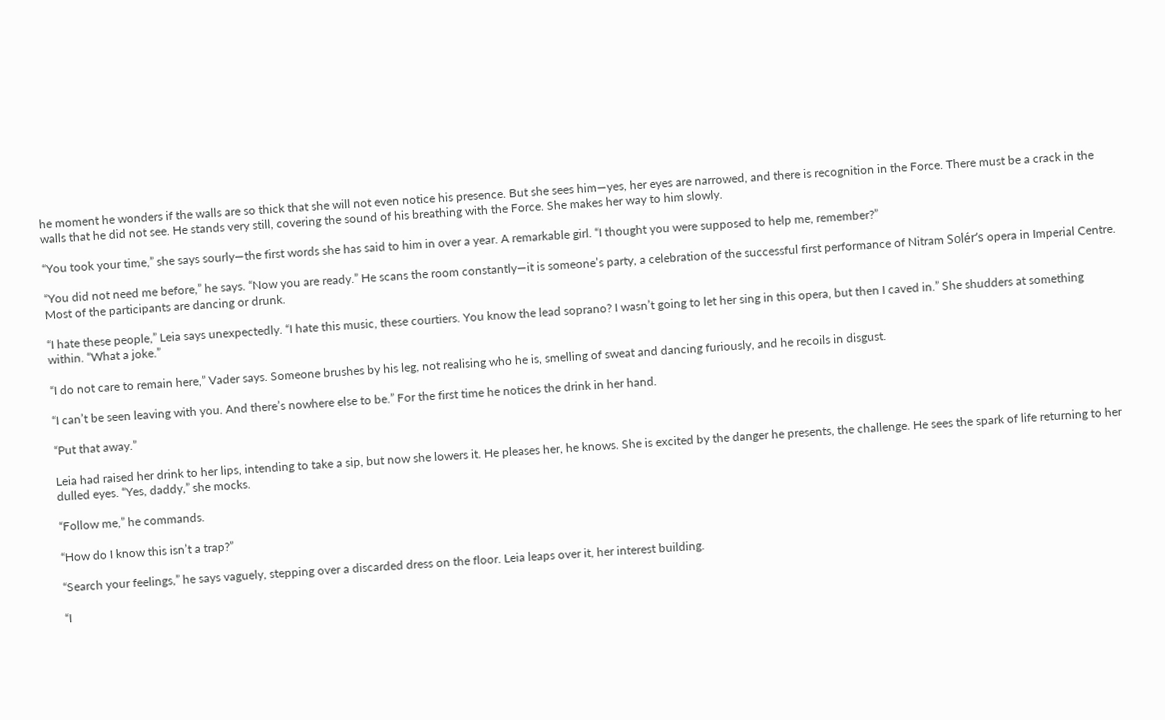he moment he wonders if the walls are so thick that she will not even notice his presence. But she sees him—yes, her eyes are narrowed, and there is recognition in the Force. There must be a crack in the walls that he did not see. He stands very still, covering the sound of his breathing with the Force. She makes her way to him slowly.

“You took your time,” she says sourly—the first words she has said to him in over a year. A remarkable girl. “I thought you were supposed to help me, remember?”

“You did not need me before,” he says. “Now you are ready.” He scans the room constantly—it is someone’s party, a celebration of the successful first performance of Nitram Solér’s opera in Imperial Centre. Most of the participants are dancing or drunk.

“I hate these people,” Leia says unexpectedly. “I hate this music, these courtiers. You know the lead soprano? I wasn’t going to let her sing in this opera, but then I caved in.” She shudders at something within. “What a joke.”

“I do not care to remain here,” Vader says. Someone brushes by his leg, not realising who he is, smelling of sweat and dancing furiously, and he recoils in disgust.

“I can’t be seen leaving with you. And there’s nowhere else to be.” For the first time he notices the drink in her hand.

“Put that away.”

Leia had raised her drink to her lips, intending to take a sip, but now she lowers it. He pleases her, he knows. She is excited by the danger he presents, the challenge. He sees the spark of life returning to her dulled eyes. “Yes, daddy,” she mocks.

“Follow me,” he commands.

“How do I know this isn’t a trap?”

“Search your feelings,” he says vaguely, stepping over a discarded dress on the floor. Leia leaps over it, her interest building.

“I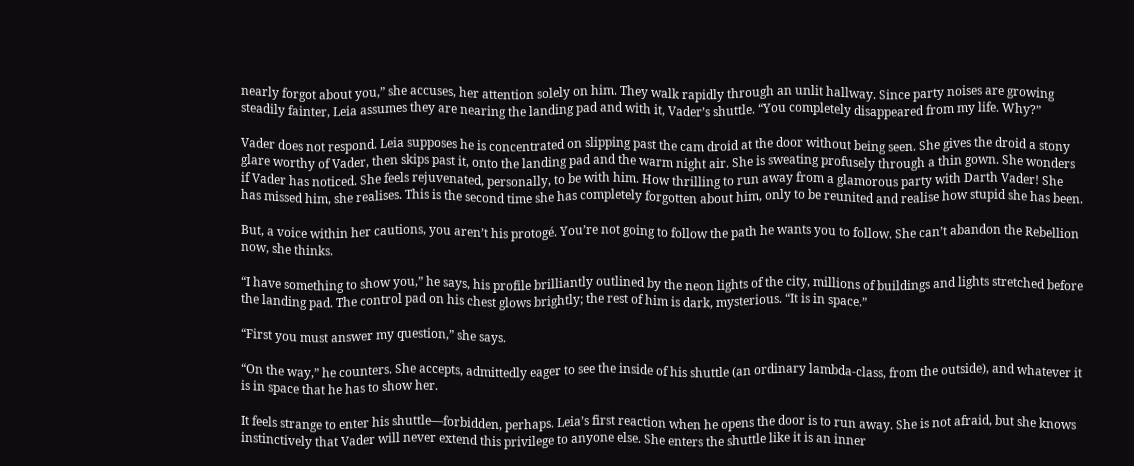nearly forgot about you,” she accuses, her attention solely on him. They walk rapidly through an unlit hallway. Since party noises are growing steadily fainter, Leia assumes they are nearing the landing pad and with it, Vader’s shuttle. “You completely disappeared from my life. Why?”

Vader does not respond. Leia supposes he is concentrated on slipping past the cam droid at the door without being seen. She gives the droid a stony glare worthy of Vader, then skips past it, onto the landing pad and the warm night air. She is sweating profusely through a thin gown. She wonders if Vader has noticed. She feels rejuvenated, personally, to be with him. How thrilling to run away from a glamorous party with Darth Vader! She has missed him, she realises. This is the second time she has completely forgotten about him, only to be reunited and realise how stupid she has been.

But, a voice within her cautions, you aren’t his protogé. You’re not going to follow the path he wants you to follow. She can’t abandon the Rebellion now, she thinks.

“I have something to show you,” he says, his profile brilliantly outlined by the neon lights of the city, millions of buildings and lights stretched before the landing pad. The control pad on his chest glows brightly; the rest of him is dark, mysterious. “It is in space.”

“First you must answer my question,” she says.

“On the way,” he counters. She accepts, admittedly eager to see the inside of his shuttle (an ordinary lambda-class, from the outside), and whatever it is in space that he has to show her.

It feels strange to enter his shuttle—forbidden, perhaps. Leia’s first reaction when he opens the door is to run away. She is not afraid, but she knows instinctively that Vader will never extend this privilege to anyone else. She enters the shuttle like it is an inner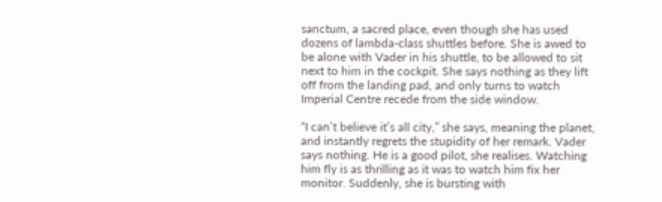sanctum, a sacred place, even though she has used dozens of lambda-class shuttles before. She is awed to be alone with Vader in his shuttle, to be allowed to sit next to him in the cockpit. She says nothing as they lift off from the landing pad, and only turns to watch Imperial Centre recede from the side window.

“I can’t believe it’s all city,” she says, meaning the planet, and instantly regrets the stupidity of her remark. Vader says nothing. He is a good pilot, she realises. Watching him fly is as thrilling as it was to watch him fix her monitor. Suddenly, she is bursting with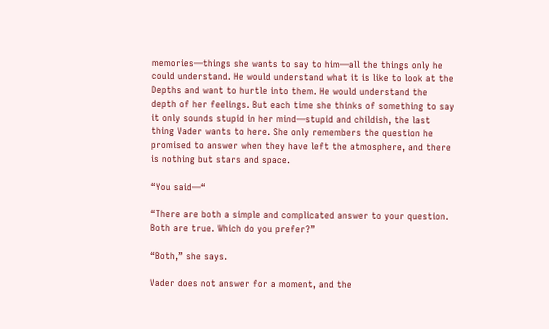memories—things she wants to say to him—all the things only he could understand. He would understand what it is like to look at the Depths and want to hurtle into them. He would understand the depth of her feelings. But each time she thinks of something to say it only sounds stupid in her mind—stupid and childish, the last thing Vader wants to here. She only remembers the question he promised to answer when they have left the atmosphere, and there is nothing but stars and space.

“You said—“

“There are both a simple and complicated answer to your question. Both are true. Which do you prefer?”

“Both,” she says.

Vader does not answer for a moment, and the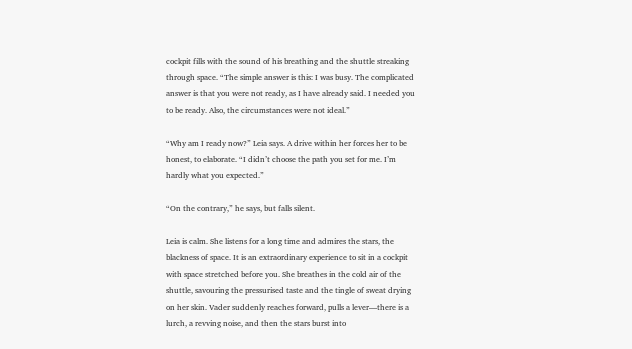cockpit fills with the sound of his breathing and the shuttle streaking through space. “The simple answer is this: I was busy. The complicated answer is that you were not ready, as I have already said. I needed you to be ready. Also, the circumstances were not ideal.”

“Why am I ready now?” Leia says. A drive within her forces her to be honest, to elaborate. “I didn’t choose the path you set for me. I’m hardly what you expected.”

“On the contrary,” he says, but falls silent.

Leia is calm. She listens for a long time and admires the stars, the blackness of space. It is an extraordinary experience to sit in a cockpit with space stretched before you. She breathes in the cold air of the shuttle, savouring the pressurised taste and the tingle of sweat drying on her skin. Vader suddenly reaches forward, pulls a lever—there is a lurch, a revving noise, and then the stars burst into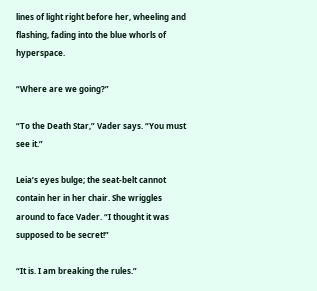lines of light right before her, wheeling and flashing, fading into the blue whorls of hyperspace.

“Where are we going?”

“To the Death Star,” Vader says. “You must see it.”

Leia’s eyes bulge; the seat-belt cannot contain her in her chair. She wriggles around to face Vader. “I thought it was supposed to be secret!”

“It is. I am breaking the rules.”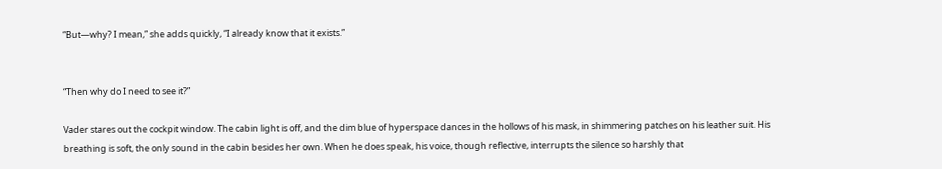“But—why? I mean,” she adds quickly, “I already know that it exists.”


“Then why do I need to see it?”

Vader stares out the cockpit window. The cabin light is off, and the dim blue of hyperspace dances in the hollows of his mask, in shimmering patches on his leather suit. His breathing is soft, the only sound in the cabin besides her own. When he does speak, his voice, though reflective, interrupts the silence so harshly that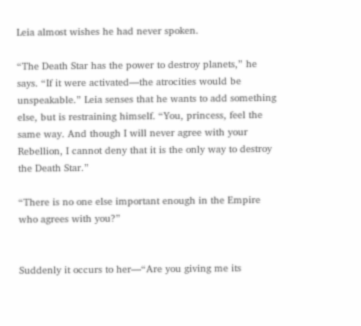Leia almost wishes he had never spoken.

“The Death Star has the power to destroy planets,” he says. “If it were activated—the atrocities would be unspeakable.” Leia senses that he wants to add something else, but is restraining himself. “You, princess, feel the same way. And though I will never agree with your Rebellion, I cannot deny that it is the only way to destroy the Death Star.”

“There is no one else important enough in the Empire who agrees with you?”


Suddenly it occurs to her—“Are you giving me its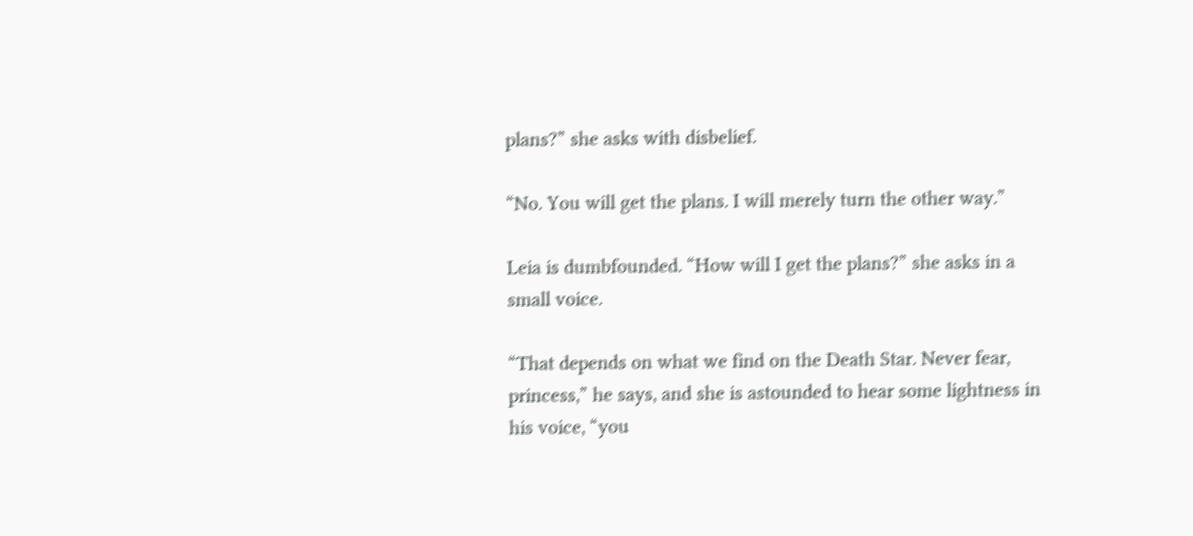plans?” she asks with disbelief.

“No. You will get the plans. I will merely turn the other way.”

Leia is dumbfounded. “How will I get the plans?” she asks in a small voice.

“That depends on what we find on the Death Star. Never fear, princess,” he says, and she is astounded to hear some lightness in his voice, “you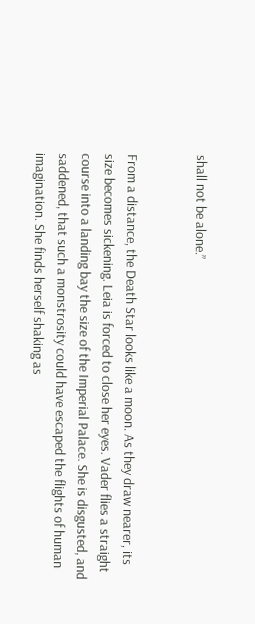shall not be alone.”


From a distance, the Death Star looks like a moon. As they draw nearer, its size becomes sickening. Leia is forced to close her eyes. Vader flies a straight course into a landing bay the size of the Imperial Palace. She is disgusted, and saddened, that such a monstrosity could have escaped the flights of human imagination. She finds herself shaking as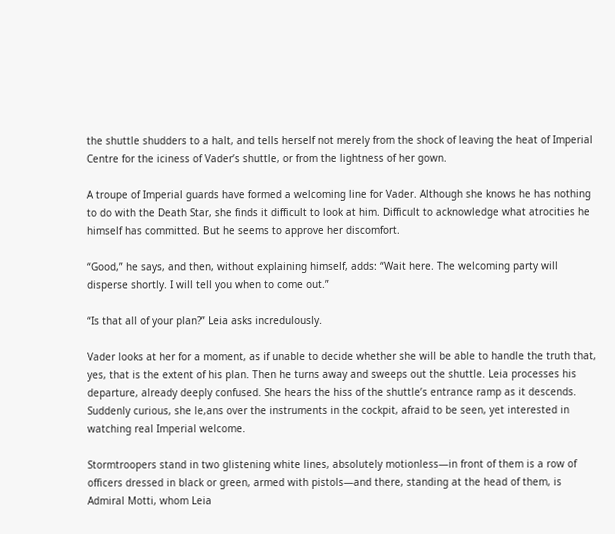the shuttle shudders to a halt, and tells herself not merely from the shock of leaving the heat of Imperial Centre for the iciness of Vader’s shuttle, or from the lightness of her gown.

A troupe of Imperial guards have formed a welcoming line for Vader. Although she knows he has nothing to do with the Death Star, she finds it difficult to look at him. Difficult to acknowledge what atrocities he himself has committed. But he seems to approve her discomfort.

“Good,” he says, and then, without explaining himself, adds: “Wait here. The welcoming party will disperse shortly. I will tell you when to come out.”

“Is that all of your plan?” Leia asks incredulously.

Vader looks at her for a moment, as if unable to decide whether she will be able to handle the truth that, yes, that is the extent of his plan. Then he turns away and sweeps out the shuttle. Leia processes his departure, already deeply confused. She hears the hiss of the shuttle’s entrance ramp as it descends. Suddenly curious, she le,ans over the instruments in the cockpit, afraid to be seen, yet interested in watching real Imperial welcome.

Stormtroopers stand in two glistening white lines, absolutely motionless—in front of them is a row of officers dressed in black or green, armed with pistols—and there, standing at the head of them, is Admiral Motti, whom Leia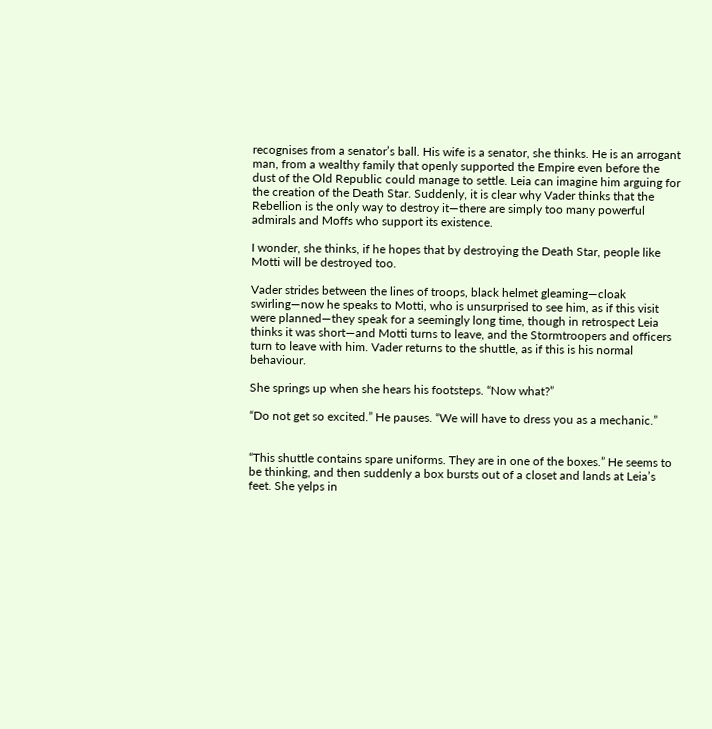recognises from a senator’s ball. His wife is a senator, she thinks. He is an arrogant man, from a wealthy family that openly supported the Empire even before the dust of the Old Republic could manage to settle. Leia can imagine him arguing for the creation of the Death Star. Suddenly, it is clear why Vader thinks that the Rebellion is the only way to destroy it—there are simply too many powerful admirals and Moffs who support its existence.

I wonder, she thinks, if he hopes that by destroying the Death Star, people like Motti will be destroyed too.

Vader strides between the lines of troops, black helmet gleaming—cloak swirling—now he speaks to Motti, who is unsurprised to see him, as if this visit were planned—they speak for a seemingly long time, though in retrospect Leia thinks it was short—and Motti turns to leave, and the Stormtroopers and officers turn to leave with him. Vader returns to the shuttle, as if this is his normal behaviour.

She springs up when she hears his footsteps. “Now what?”

“Do not get so excited.” He pauses. “We will have to dress you as a mechanic.”


“This shuttle contains spare uniforms. They are in one of the boxes.” He seems to be thinking, and then suddenly a box bursts out of a closet and lands at Leia’s feet. She yelps in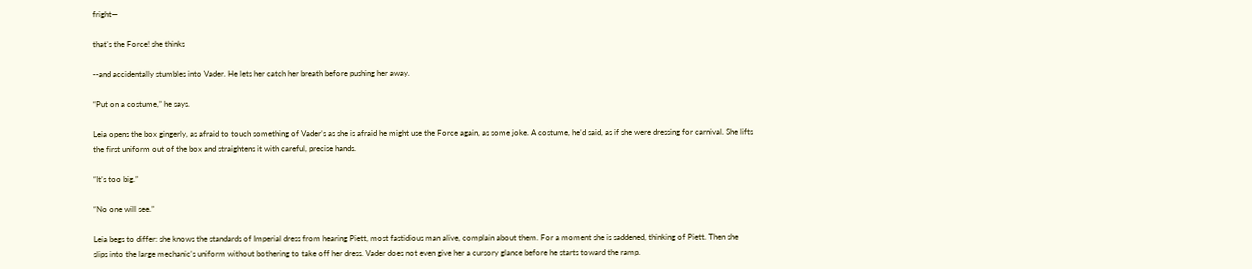fright—

that’s the Force! she thinks

--and accidentally stumbles into Vader. He lets her catch her breath before pushing her away.

“Put on a costume,” he says.

Leia opens the box gingerly, as afraid to touch something of Vader’s as she is afraid he might use the Force again, as some joke. A costume, he’d said, as if she were dressing for carnival. She lifts the first uniform out of the box and straightens it with careful, precise hands.

“It’s too big.”

“No one will see.”

Leia begs to differ: she knows the standards of Imperial dress from hearing Piett, most fastidious man alive, complain about them. For a moment she is saddened, thinking of Piett. Then she slips into the large mechanic’s uniform without bothering to take off her dress. Vader does not even give her a cursory glance before he starts toward the ramp.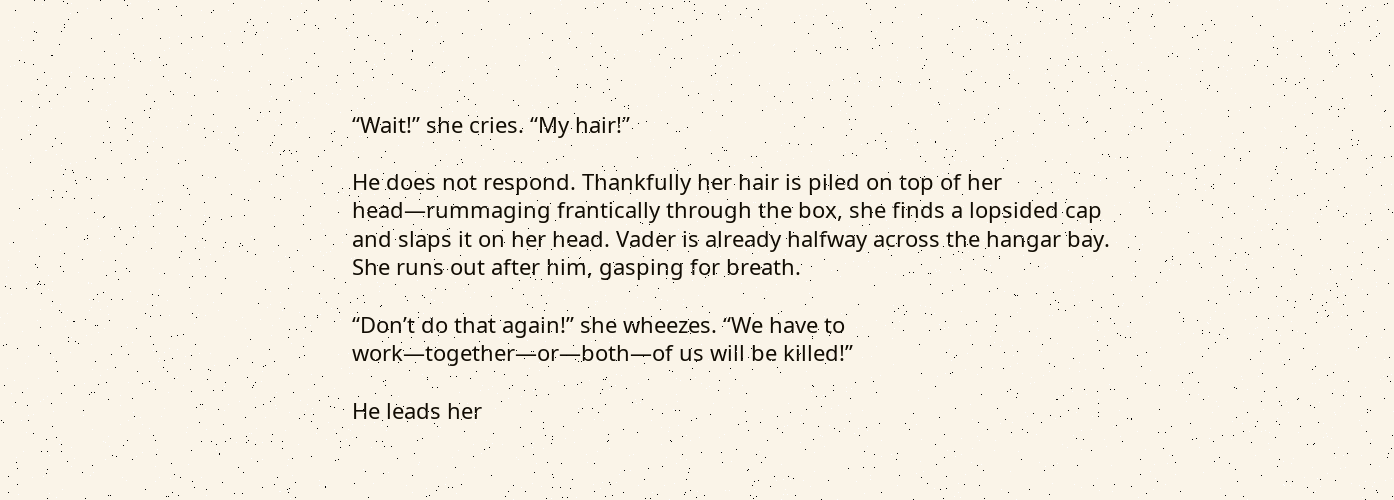“Wait!” she cries. “My hair!”

He does not respond. Thankfully her hair is piled on top of her head—rummaging frantically through the box, she finds a lopsided cap and slaps it on her head. Vader is already halfway across the hangar bay. She runs out after him, gasping for breath.

“Don’t do that again!” she wheezes. “We have to work—together—or—both—of us will be killed!”

He leads her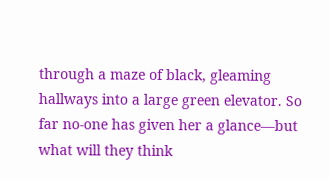through a maze of black, gleaming hallways into a large green elevator. So far no-one has given her a glance—but what will they think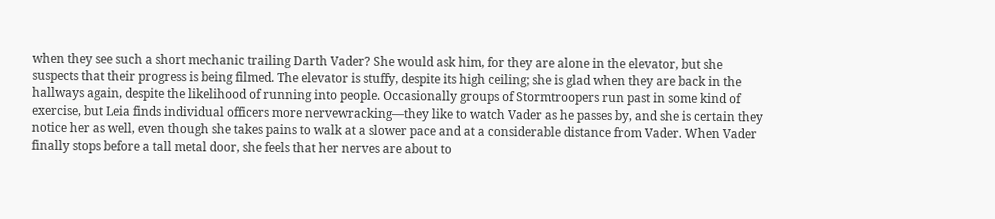when they see such a short mechanic trailing Darth Vader? She would ask him, for they are alone in the elevator, but she suspects that their progress is being filmed. The elevator is stuffy, despite its high ceiling; she is glad when they are back in the hallways again, despite the likelihood of running into people. Occasionally groups of Stormtroopers run past in some kind of exercise, but Leia finds individual officers more nervewracking—they like to watch Vader as he passes by, and she is certain they notice her as well, even though she takes pains to walk at a slower pace and at a considerable distance from Vader. When Vader finally stops before a tall metal door, she feels that her nerves are about to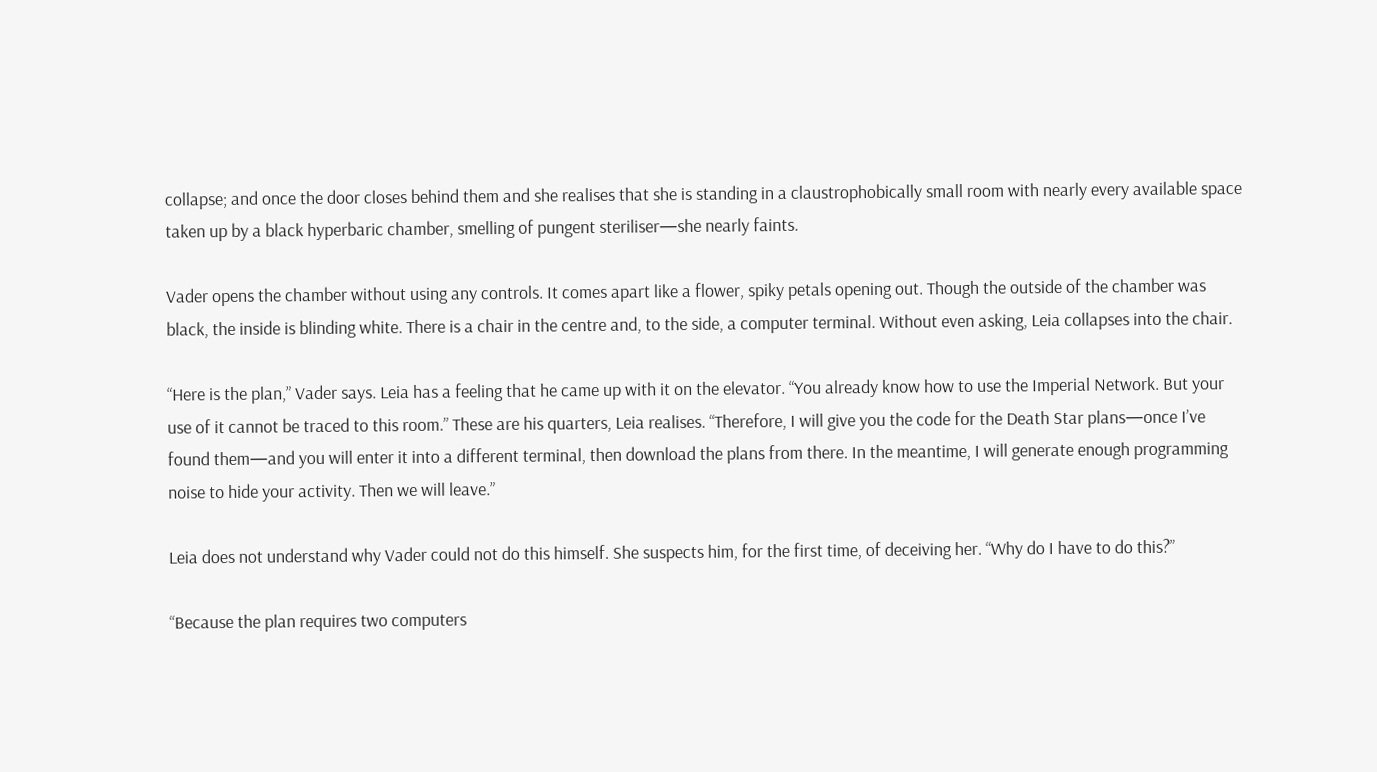collapse; and once the door closes behind them and she realises that she is standing in a claustrophobically small room with nearly every available space taken up by a black hyperbaric chamber, smelling of pungent steriliser—she nearly faints.

Vader opens the chamber without using any controls. It comes apart like a flower, spiky petals opening out. Though the outside of the chamber was black, the inside is blinding white. There is a chair in the centre and, to the side, a computer terminal. Without even asking, Leia collapses into the chair.

“Here is the plan,” Vader says. Leia has a feeling that he came up with it on the elevator. “You already know how to use the Imperial Network. But your use of it cannot be traced to this room.” These are his quarters, Leia realises. “Therefore, I will give you the code for the Death Star plans—once I’ve found them—and you will enter it into a different terminal, then download the plans from there. In the meantime, I will generate enough programming noise to hide your activity. Then we will leave.”

Leia does not understand why Vader could not do this himself. She suspects him, for the first time, of deceiving her. “Why do I have to do this?”

“Because the plan requires two computers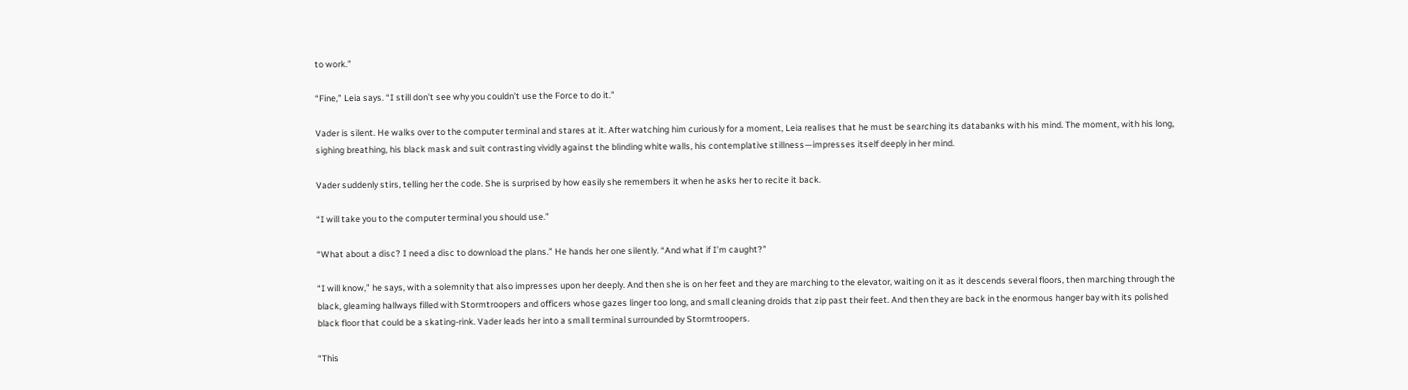to work.”

“Fine,” Leia says. “I still don’t see why you couldn’t use the Force to do it.”

Vader is silent. He walks over to the computer terminal and stares at it. After watching him curiously for a moment, Leia realises that he must be searching its databanks with his mind. The moment, with his long, sighing breathing, his black mask and suit contrasting vividly against the blinding white walls, his contemplative stillness—impresses itself deeply in her mind.

Vader suddenly stirs, telling her the code. She is surprised by how easily she remembers it when he asks her to recite it back.

“I will take you to the computer terminal you should use.”

“What about a disc? I need a disc to download the plans.” He hands her one silently. “And what if I’m caught?”

“I will know,” he says, with a solemnity that also impresses upon her deeply. And then she is on her feet and they are marching to the elevator, waiting on it as it descends several floors, then marching through the black, gleaming hallways filled with Stormtroopers and officers whose gazes linger too long, and small cleaning droids that zip past their feet. And then they are back in the enormous hanger bay with its polished black floor that could be a skating-rink. Vader leads her into a small terminal surrounded by Stormtroopers.

“This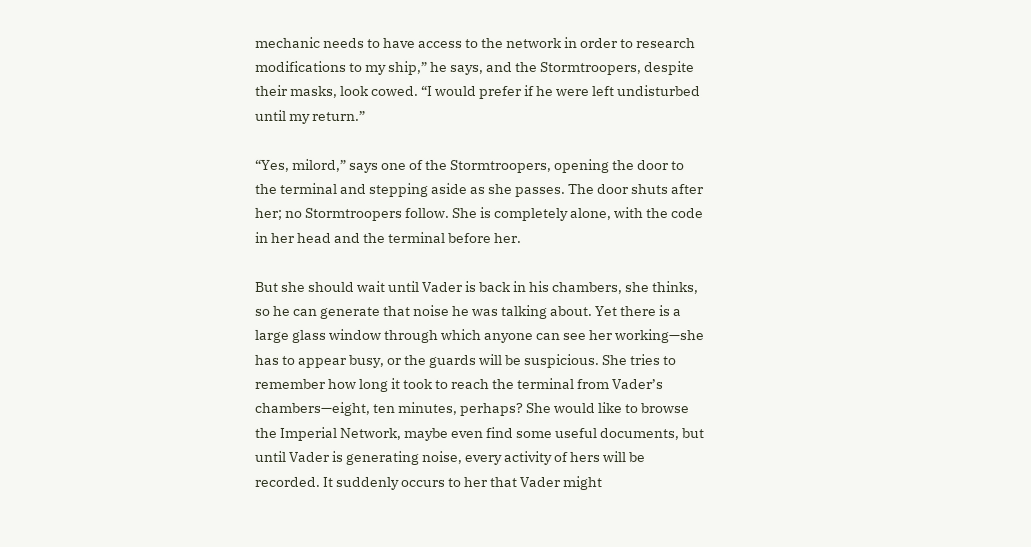mechanic needs to have access to the network in order to research modifications to my ship,” he says, and the Stormtroopers, despite their masks, look cowed. “I would prefer if he were left undisturbed until my return.”

“Yes, milord,” says one of the Stormtroopers, opening the door to the terminal and stepping aside as she passes. The door shuts after her; no Stormtroopers follow. She is completely alone, with the code in her head and the terminal before her.

But she should wait until Vader is back in his chambers, she thinks, so he can generate that noise he was talking about. Yet there is a large glass window through which anyone can see her working—she has to appear busy, or the guards will be suspicious. She tries to remember how long it took to reach the terminal from Vader’s chambers—eight, ten minutes, perhaps? She would like to browse the Imperial Network, maybe even find some useful documents, but until Vader is generating noise, every activity of hers will be recorded. It suddenly occurs to her that Vader might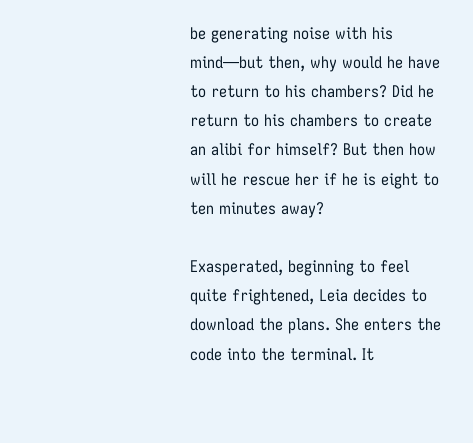be generating noise with his mind—but then, why would he have to return to his chambers? Did he return to his chambers to create an alibi for himself? But then how will he rescue her if he is eight to ten minutes away?

Exasperated, beginning to feel quite frightened, Leia decides to download the plans. She enters the code into the terminal. It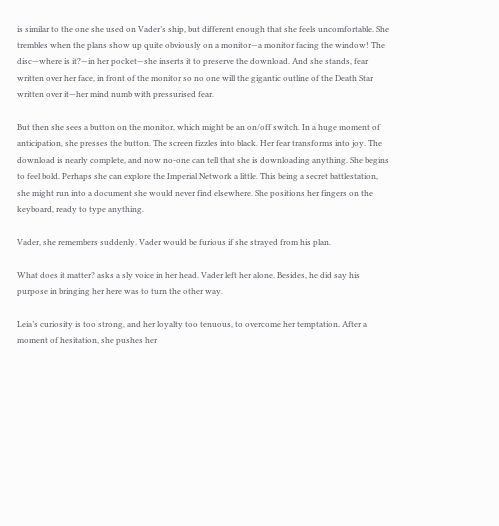is similar to the one she used on Vader’s ship, but different enough that she feels uncomfortable. She trembles when the plans show up quite obviously on a monitor—a monitor facing the window! The disc—where is it?—in her pocket—she inserts it to preserve the download. And she stands, fear written over her face, in front of the monitor so no one will the gigantic outline of the Death Star written over it—her mind numb with pressurised fear.

But then she sees a button on the monitor, which might be an on/off switch. In a huge moment of anticipation, she presses the button. The screen fizzles into black. Her fear transforms into joy. The download is nearly complete, and now no-one can tell that she is downloading anything. She begins to feel bold. Perhaps she can explore the Imperial Network a little. This being a secret battlestation, she might run into a document she would never find elsewhere. She positions her fingers on the keyboard, ready to type anything.

Vader, she remembers suddenly. Vader would be furious if she strayed from his plan.

What does it matter? asks a sly voice in her head. Vader left her alone. Besides, he did say his purpose in bringing her here was to turn the other way.

Leia’s curiosity is too strong, and her loyalty too tenuous, to overcome her temptation. After a moment of hesitation, she pushes her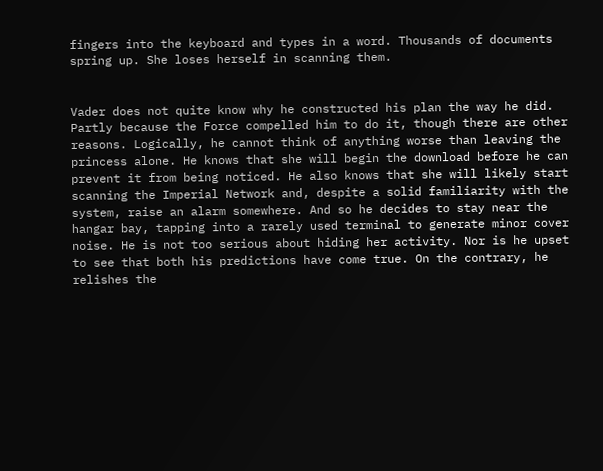fingers into the keyboard and types in a word. Thousands of documents spring up. She loses herself in scanning them.


Vader does not quite know why he constructed his plan the way he did. Partly because the Force compelled him to do it, though there are other reasons. Logically, he cannot think of anything worse than leaving the princess alone. He knows that she will begin the download before he can prevent it from being noticed. He also knows that she will likely start scanning the Imperial Network and, despite a solid familiarity with the system, raise an alarm somewhere. And so he decides to stay near the hangar bay, tapping into a rarely used terminal to generate minor cover noise. He is not too serious about hiding her activity. Nor is he upset to see that both his predictions have come true. On the contrary, he relishes the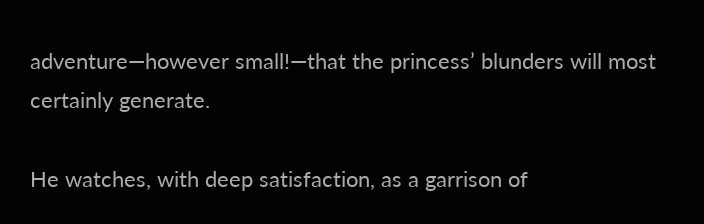adventure—however small!—that the princess’ blunders will most certainly generate.

He watches, with deep satisfaction, as a garrison of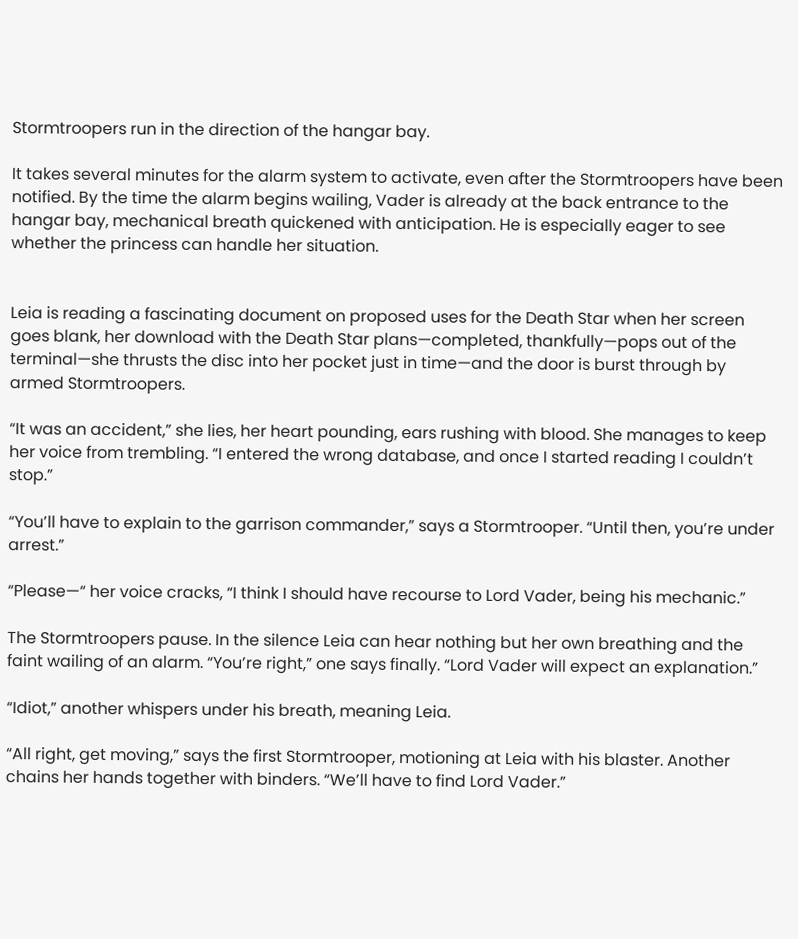Stormtroopers run in the direction of the hangar bay.

It takes several minutes for the alarm system to activate, even after the Stormtroopers have been notified. By the time the alarm begins wailing, Vader is already at the back entrance to the hangar bay, mechanical breath quickened with anticipation. He is especially eager to see whether the princess can handle her situation.


Leia is reading a fascinating document on proposed uses for the Death Star when her screen goes blank, her download with the Death Star plans—completed, thankfully—pops out of the terminal—she thrusts the disc into her pocket just in time—and the door is burst through by armed Stormtroopers.

“It was an accident,” she lies, her heart pounding, ears rushing with blood. She manages to keep her voice from trembling. “I entered the wrong database, and once I started reading I couldn’t stop.”

“You’ll have to explain to the garrison commander,” says a Stormtrooper. “Until then, you’re under arrest.”

“Please—“ her voice cracks, “I think I should have recourse to Lord Vader, being his mechanic.”

The Stormtroopers pause. In the silence Leia can hear nothing but her own breathing and the faint wailing of an alarm. “You’re right,” one says finally. “Lord Vader will expect an explanation.”

“Idiot,” another whispers under his breath, meaning Leia.

“All right, get moving,” says the first Stormtrooper, motioning at Leia with his blaster. Another chains her hands together with binders. “We’ll have to find Lord Vader.”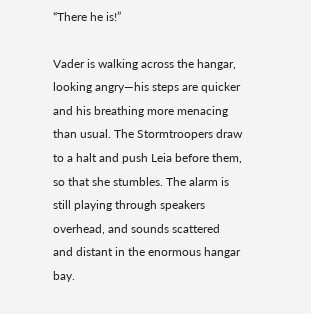“There he is!”

Vader is walking across the hangar, looking angry—his steps are quicker and his breathing more menacing than usual. The Stormtroopers draw to a halt and push Leia before them, so that she stumbles. The alarm is still playing through speakers overhead, and sounds scattered and distant in the enormous hangar bay.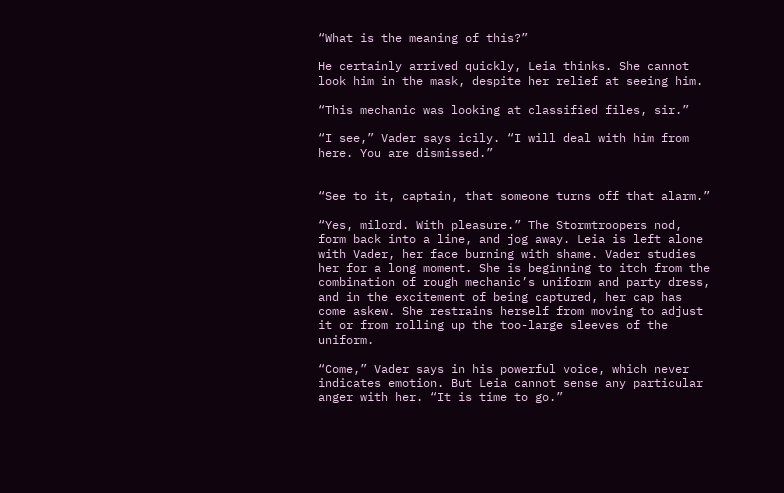“What is the meaning of this?”

He certainly arrived quickly, Leia thinks. She cannot look him in the mask, despite her relief at seeing him.

“This mechanic was looking at classified files, sir.”

“I see,” Vader says icily. “I will deal with him from here. You are dismissed.”


“See to it, captain, that someone turns off that alarm.”

“Yes, milord. With pleasure.” The Stormtroopers nod, form back into a line, and jog away. Leia is left alone with Vader, her face burning with shame. Vader studies her for a long moment. She is beginning to itch from the combination of rough mechanic’s uniform and party dress, and in the excitement of being captured, her cap has come askew. She restrains herself from moving to adjust it or from rolling up the too-large sleeves of the uniform.

“Come,” Vader says in his powerful voice, which never indicates emotion. But Leia cannot sense any particular anger with her. “It is time to go.”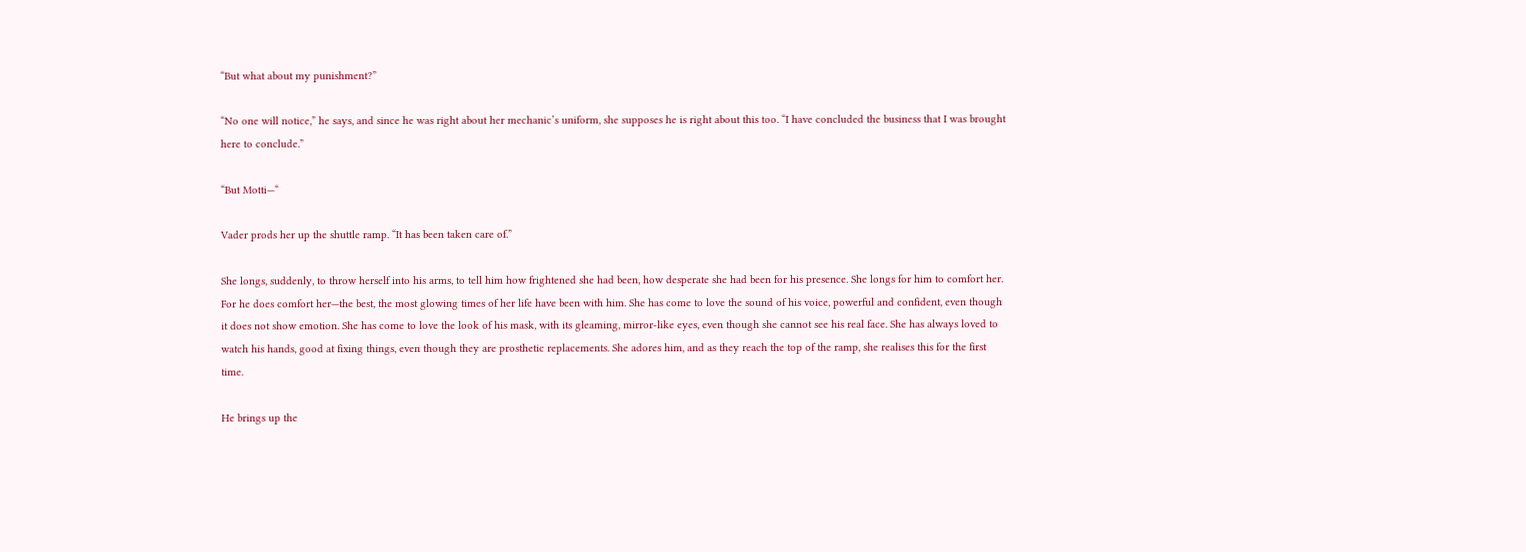“But what about my punishment?”

“No one will notice,” he says, and since he was right about her mechanic’s uniform, she supposes he is right about this too. “I have concluded the business that I was brought here to conclude.”

“But Motti—“

Vader prods her up the shuttle ramp. “It has been taken care of.”

She longs, suddenly, to throw herself into his arms, to tell him how frightened she had been, how desperate she had been for his presence. She longs for him to comfort her. For he does comfort her—the best, the most glowing times of her life have been with him. She has come to love the sound of his voice, powerful and confident, even though it does not show emotion. She has come to love the look of his mask, with its gleaming, mirror-like eyes, even though she cannot see his real face. She has always loved to watch his hands, good at fixing things, even though they are prosthetic replacements. She adores him, and as they reach the top of the ramp, she realises this for the first time.

He brings up the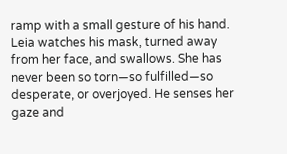ramp with a small gesture of his hand. Leia watches his mask, turned away from her face, and swallows. She has never been so torn—so fulfilled—so desperate, or overjoyed. He senses her gaze and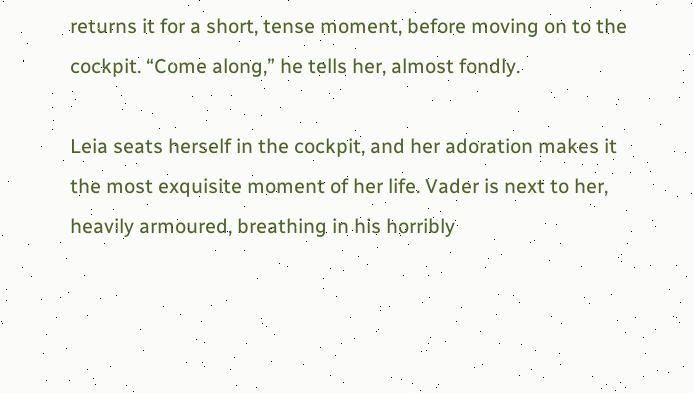returns it for a short, tense moment, before moving on to the cockpit. “Come along,” he tells her, almost fondly.

Leia seats herself in the cockpit, and her adoration makes it the most exquisite moment of her life. Vader is next to her, heavily armoured, breathing in his horribly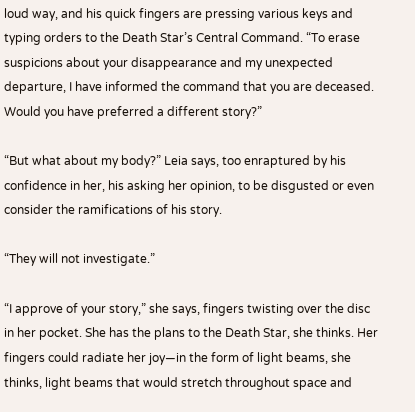loud way, and his quick fingers are pressing various keys and typing orders to the Death Star’s Central Command. “To erase suspicions about your disappearance and my unexpected departure, I have informed the command that you are deceased. Would you have preferred a different story?”

“But what about my body?” Leia says, too enraptured by his confidence in her, his asking her opinion, to be disgusted or even consider the ramifications of his story.

“They will not investigate.”

“I approve of your story,” she says, fingers twisting over the disc in her pocket. She has the plans to the Death Star, she thinks. Her fingers could radiate her joy—in the form of light beams, she thinks, light beams that would stretch throughout space and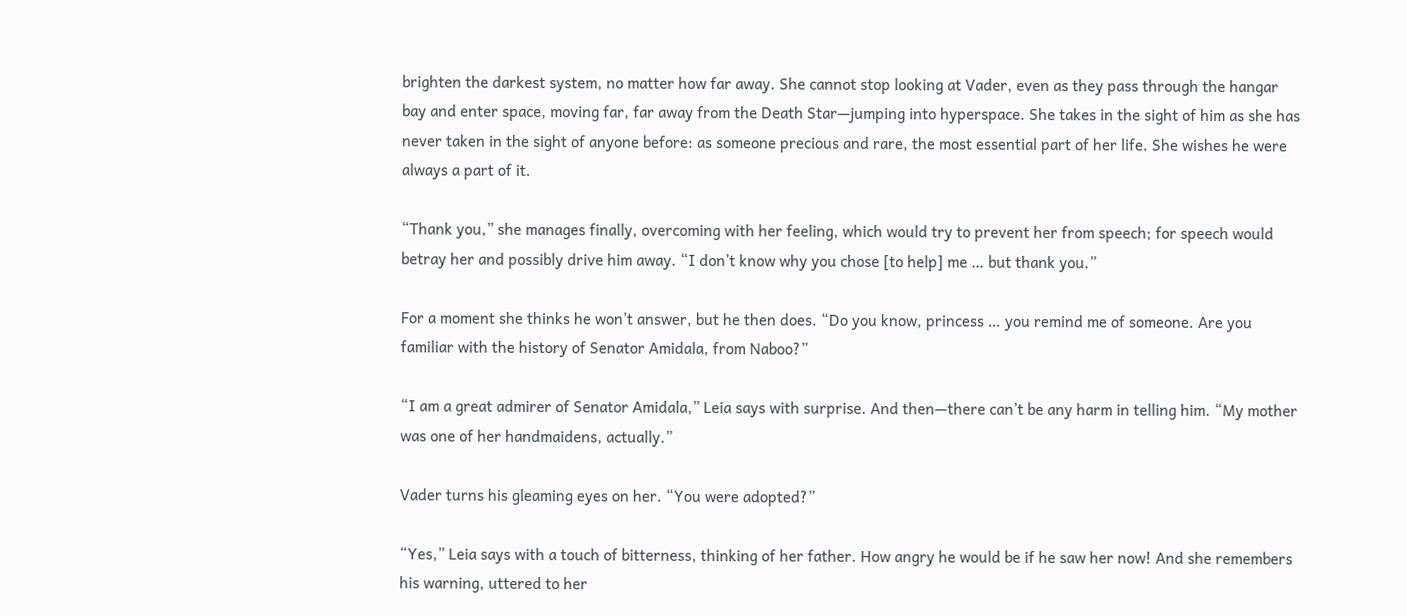brighten the darkest system, no matter how far away. She cannot stop looking at Vader, even as they pass through the hangar bay and enter space, moving far, far away from the Death Star—jumping into hyperspace. She takes in the sight of him as she has never taken in the sight of anyone before: as someone precious and rare, the most essential part of her life. She wishes he were always a part of it.

“Thank you,” she manages finally, overcoming with her feeling, which would try to prevent her from speech; for speech would betray her and possibly drive him away. “I don’t know why you chose [to help] me … but thank you.”

For a moment she thinks he won’t answer, but he then does. “Do you know, princess … you remind me of someone. Are you familiar with the history of Senator Amidala, from Naboo?”

“I am a great admirer of Senator Amidala,” Leia says with surprise. And then—there can’t be any harm in telling him. “My mother was one of her handmaidens, actually.”

Vader turns his gleaming eyes on her. “You were adopted?”

“Yes,” Leia says with a touch of bitterness, thinking of her father. How angry he would be if he saw her now! And she remembers his warning, uttered to her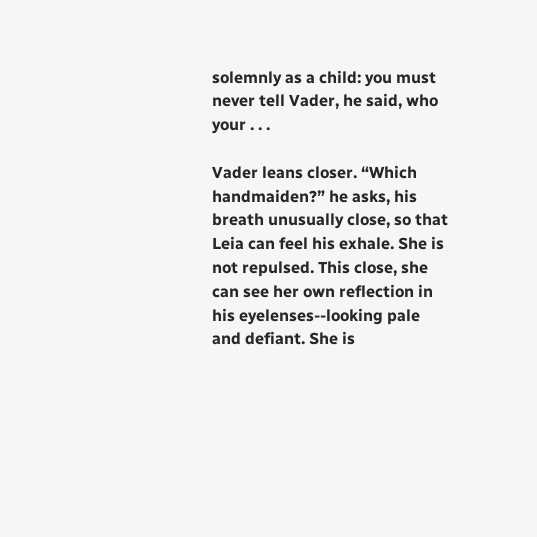solemnly as a child: you must never tell Vader, he said, who your . . .

Vader leans closer. “Which handmaiden?” he asks, his breath unusually close, so that Leia can feel his exhale. She is not repulsed. This close, she can see her own reflection in his eyelenses--looking pale and defiant. She is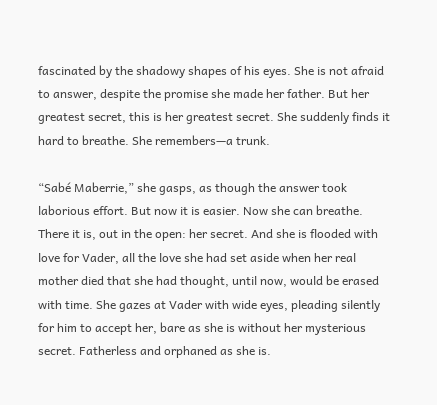fascinated by the shadowy shapes of his eyes. She is not afraid to answer, despite the promise she made her father. But her greatest secret, this is her greatest secret. She suddenly finds it hard to breathe. She remembers—a trunk.

“Sabé Maberrie,” she gasps, as though the answer took laborious effort. But now it is easier. Now she can breathe. There it is, out in the open: her secret. And she is flooded with love for Vader, all the love she had set aside when her real mother died that she had thought, until now, would be erased with time. She gazes at Vader with wide eyes, pleading silently for him to accept her, bare as she is without her mysterious secret. Fatherless and orphaned as she is.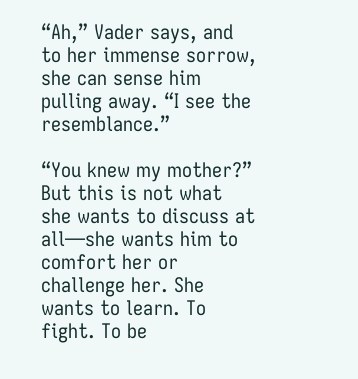“Ah,” Vader says, and to her immense sorrow, she can sense him pulling away. “I see the resemblance.”

“You knew my mother?” But this is not what she wants to discuss at all—she wants him to comfort her or challenge her. She wants to learn. To fight. To be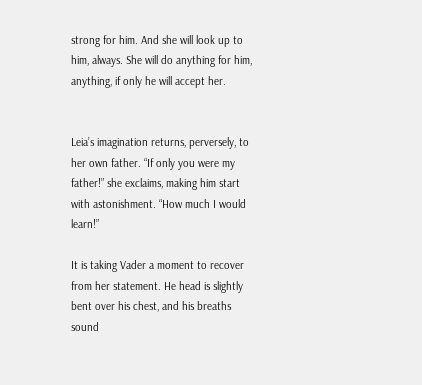strong for him. And she will look up to him, always. She will do anything for him, anything, if only he will accept her.


Leia’s imagination returns, perversely, to her own father. “If only you were my father!” she exclaims, making him start with astonishment. “How much I would learn!”

It is taking Vader a moment to recover from her statement. He head is slightly bent over his chest, and his breaths sound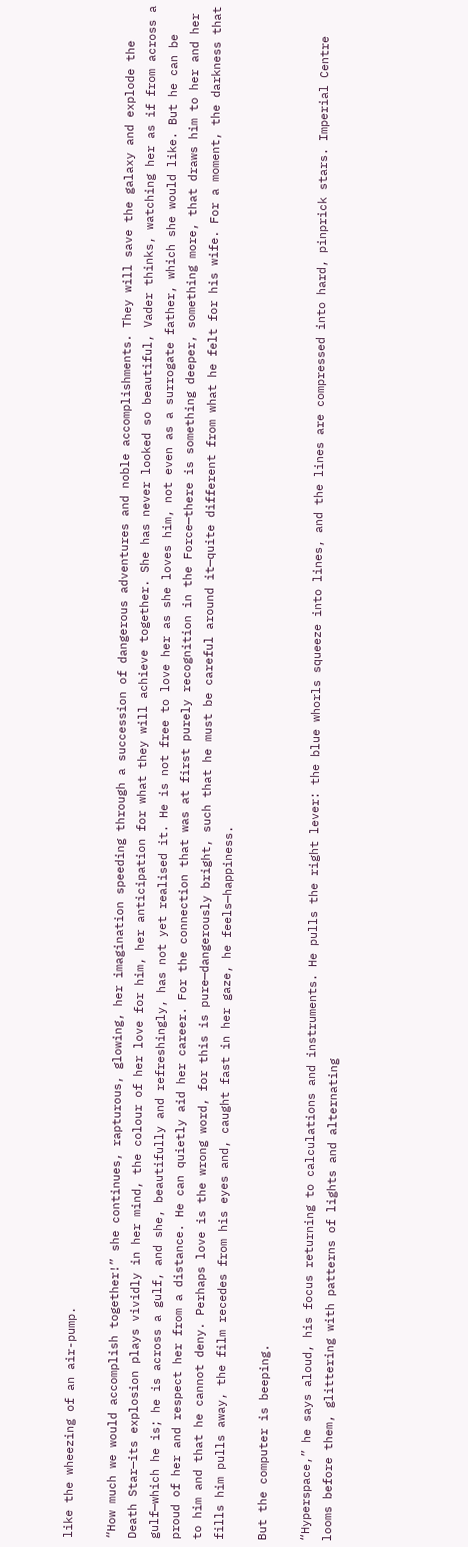like the wheezing of an air-pump.

“How much we would accomplish together!” she continues, rapturous, glowing, her imagination speeding through a succession of dangerous adventures and noble accomplishments. They will save the galaxy and explode the Death Star—its explosion plays vividly in her mind, the colour of her love for him, her anticipation for what they will achieve together. She has never looked so beautiful, Vader thinks, watching her as if from across a gulf—which he is; he is across a gulf, and she, beautifully and refreshingly, has not yet realised it. He is not free to love her as she loves him, not even as a surrogate father, which she would like. But he can be proud of her and respect her from a distance. He can quietly aid her career. For the connection that was at first purely recognition in the Force—there is something deeper, something more, that draws him to her and her to him and that he cannot deny. Perhaps love is the wrong word, for this is pure—dangerously bright, such that he must be careful around it—quite different from what he felt for his wife. For a moment, the darkness that fills him pulls away, the film recedes from his eyes and, caught fast in her gaze, he feels—happiness.

But the computer is beeping.

“Hyperspace,” he says aloud, his focus returning to calculations and instruments. He pulls the right lever: the blue whorls squeeze into lines, and the lines are compressed into hard, pinprick stars. Imperial Centre looms before them, glittering with patterns of lights and alternating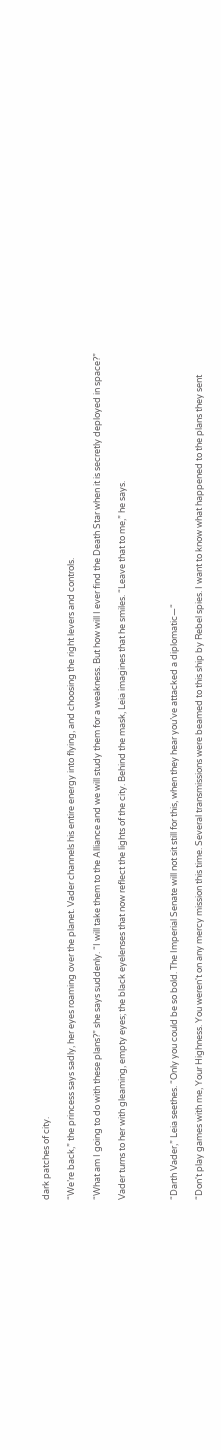dark patches of city.

“We’re back,” the princess says sadly, her eyes roaming over the planet. Vader channels his entire energy into flying, and choosing the right levers and controls.

“What am I going to do with these plans?” she says suddenly. “I will take them to the Alliance and we will study them for a weakness. But how will I ever find the Death Star when it is secretly deployed in space?”

Vader turns to her with gleaming, empty eyes; the black eyelenses that now reflect the lights of the city. Behind the mask, Leia imagines that he smiles. “Leave that to me,” he says.



“Darth Vader,” Leia seethes. “Only you could be so bold. The Imperial Senate will not sit still for this, when they hear you’ve attacked a diplomatic—“

“Don't play games with me, Your Highness. You weren't on any mercy mission this time. Several transmissions were beamed to this ship by Rebel spies. I want to know what happened to the plans they sent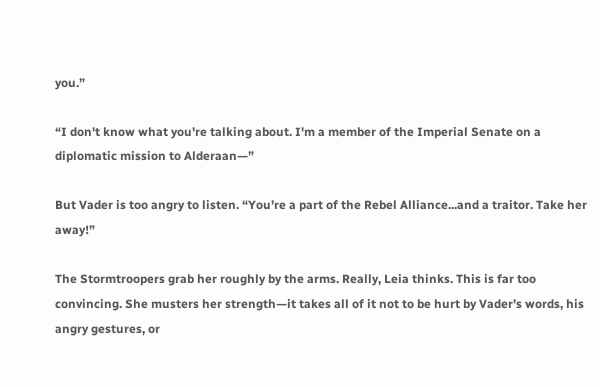you.”

“I don't know what you're talking about. I'm a member of the Imperial Senate on a diplomatic mission to Alderaan—”

But Vader is too angry to listen. “You're a part of the Rebel Alliance...and a traitor. Take her away!”

The Stormtroopers grab her roughly by the arms. Really, Leia thinks. This is far too convincing. She musters her strength—it takes all of it not to be hurt by Vader’s words, his angry gestures, or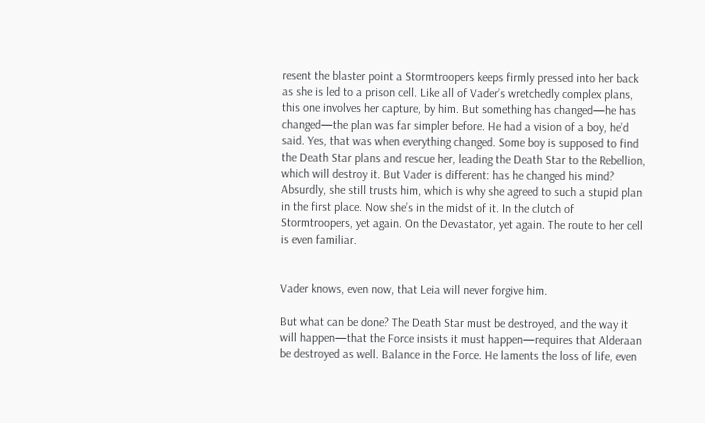resent the blaster point a Stormtroopers keeps firmly pressed into her back as she is led to a prison cell. Like all of Vader’s wretchedly complex plans, this one involves her capture, by him. But something has changed—he has changed—the plan was far simpler before. He had a vision of a boy, he’d said. Yes, that was when everything changed. Some boy is supposed to find the Death Star plans and rescue her, leading the Death Star to the Rebellion, which will destroy it. But Vader is different: has he changed his mind? Absurdly, she still trusts him, which is why she agreed to such a stupid plan in the first place. Now she’s in the midst of it. In the clutch of Stormtroopers, yet again. On the Devastator, yet again. The route to her cell is even familiar.


Vader knows, even now, that Leia will never forgive him.

But what can be done? The Death Star must be destroyed, and the way it will happen—that the Force insists it must happen—requires that Alderaan be destroyed as well. Balance in the Force. He laments the loss of life, even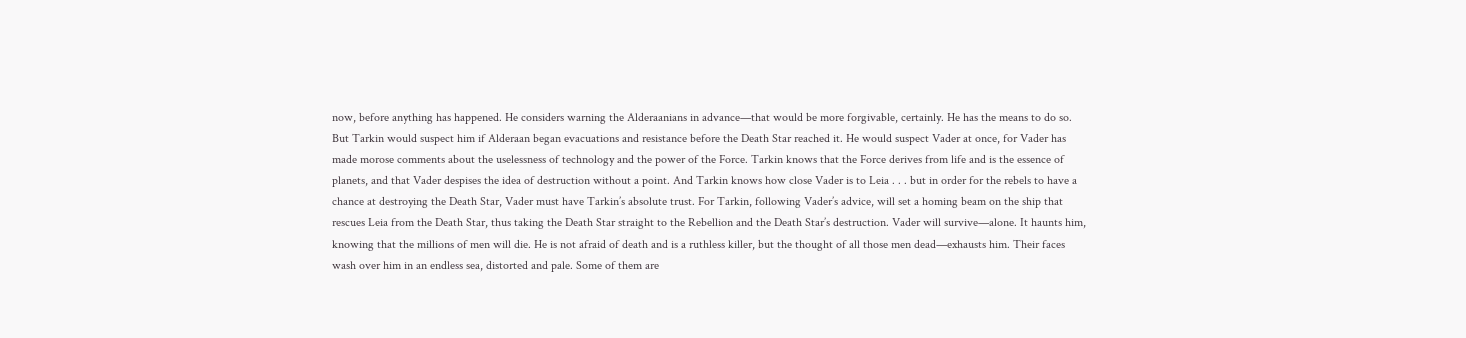now, before anything has happened. He considers warning the Alderaanians in advance—that would be more forgivable, certainly. He has the means to do so. But Tarkin would suspect him if Alderaan began evacuations and resistance before the Death Star reached it. He would suspect Vader at once, for Vader has made morose comments about the uselessness of technology and the power of the Force. Tarkin knows that the Force derives from life and is the essence of planets, and that Vader despises the idea of destruction without a point. And Tarkin knows how close Vader is to Leia . . . but in order for the rebels to have a chance at destroying the Death Star, Vader must have Tarkin’s absolute trust. For Tarkin, following Vader’s advice, will set a homing beam on the ship that rescues Leia from the Death Star, thus taking the Death Star straight to the Rebellion and the Death Star’s destruction. Vader will survive—alone. It haunts him, knowing that the millions of men will die. He is not afraid of death and is a ruthless killer, but the thought of all those men dead—exhausts him. Their faces wash over him in an endless sea, distorted and pale. Some of them are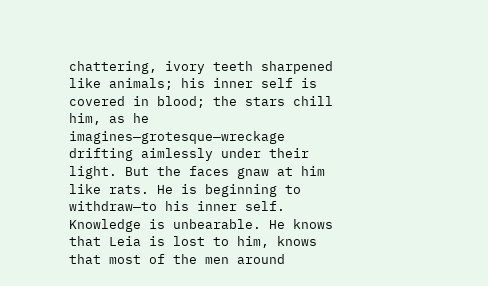chattering, ivory teeth sharpened like animals; his inner self is covered in blood; the stars chill him, as he imagines—grotesque—wreckage drifting aimlessly under their light. But the faces gnaw at him like rats. He is beginning to withdraw—to his inner self. Knowledge is unbearable. He knows that Leia is lost to him, knows that most of the men around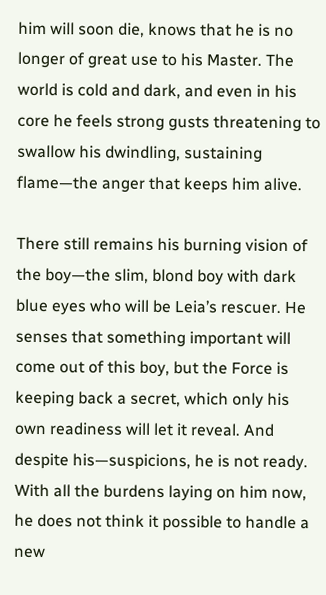him will soon die, knows that he is no longer of great use to his Master. The world is cold and dark, and even in his core he feels strong gusts threatening to swallow his dwindling, sustaining flame—the anger that keeps him alive.

There still remains his burning vision of the boy—the slim, blond boy with dark blue eyes who will be Leia’s rescuer. He senses that something important will come out of this boy, but the Force is keeping back a secret, which only his own readiness will let it reveal. And despite his—suspicions, he is not ready. With all the burdens laying on him now, he does not think it possible to handle a new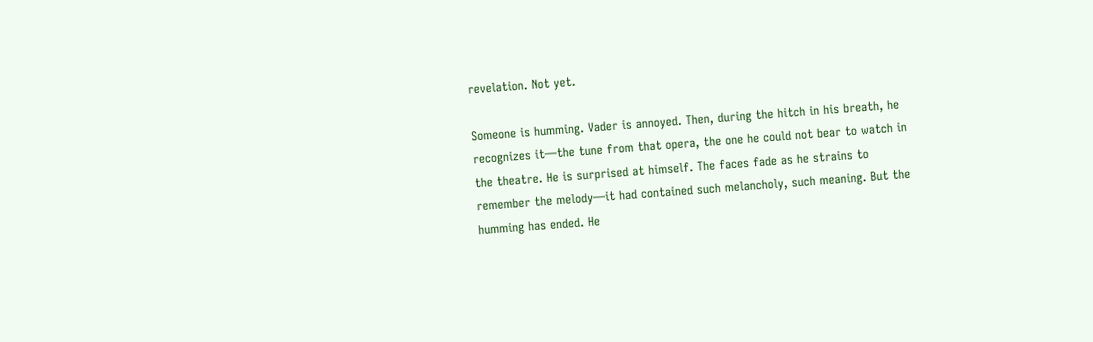revelation. Not yet.

Someone is humming. Vader is annoyed. Then, during the hitch in his breath, he recognizes it—the tune from that opera, the one he could not bear to watch in the theatre. He is surprised at himself. The faces fade as he strains to remember the melody—it had contained such melancholy, such meaning. But the humming has ended. He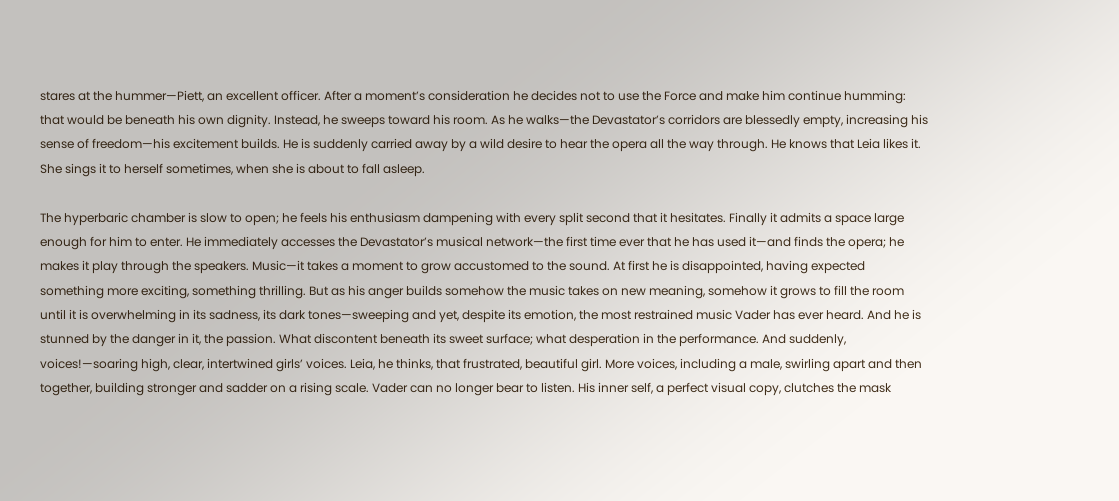stares at the hummer—Piett, an excellent officer. After a moment’s consideration he decides not to use the Force and make him continue humming: that would be beneath his own dignity. Instead, he sweeps toward his room. As he walks—the Devastator’s corridors are blessedly empty, increasing his sense of freedom—his excitement builds. He is suddenly carried away by a wild desire to hear the opera all the way through. He knows that Leia likes it. She sings it to herself sometimes, when she is about to fall asleep.

The hyperbaric chamber is slow to open; he feels his enthusiasm dampening with every split second that it hesitates. Finally it admits a space large enough for him to enter. He immediately accesses the Devastator’s musical network—the first time ever that he has used it—and finds the opera; he makes it play through the speakers. Music—it takes a moment to grow accustomed to the sound. At first he is disappointed, having expected something more exciting, something thrilling. But as his anger builds somehow the music takes on new meaning, somehow it grows to fill the room until it is overwhelming in its sadness, its dark tones—sweeping and yet, despite its emotion, the most restrained music Vader has ever heard. And he is stunned by the danger in it, the passion. What discontent beneath its sweet surface; what desperation in the performance. And suddenly, voices!—soaring high, clear, intertwined girls’ voices. Leia, he thinks, that frustrated, beautiful girl. More voices, including a male, swirling apart and then together, building stronger and sadder on a rising scale. Vader can no longer bear to listen. His inner self, a perfect visual copy, clutches the mask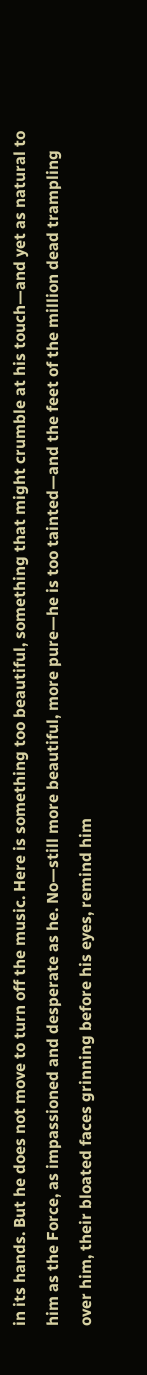in its hands. But he does not move to turn off the music. Here is something too beautiful, something that might crumble at his touch—and yet as natural to him as the Force, as impassioned and desperate as he. No—still more beautiful, more pure—he is too tainted—and the feet of the million dead trampling over him, their bloated faces grinning before his eyes, remind him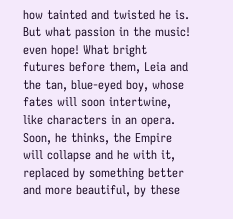how tainted and twisted he is. But what passion in the music! even hope! What bright futures before them, Leia and the tan, blue-eyed boy, whose fates will soon intertwine, like characters in an opera. Soon, he thinks, the Empire will collapse and he with it, replaced by something better and more beautiful, by these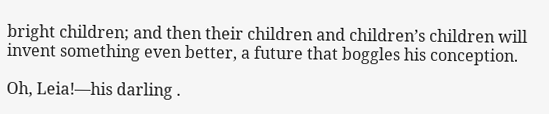bright children; and then their children and children’s children will invent something even better, a future that boggles his conception.

Oh, Leia!—his darling .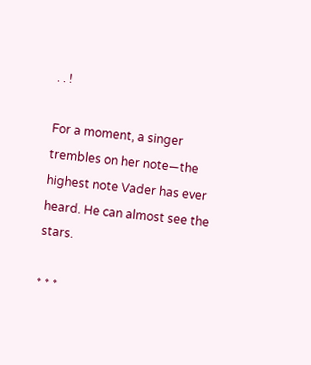. . !

For a moment, a singer trembles on her note—the highest note Vader has ever heard. He can almost see the stars.

* * *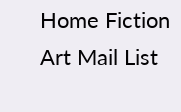Home Fiction Art Mail List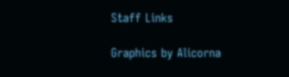Staff Links

Graphics by Alicorna